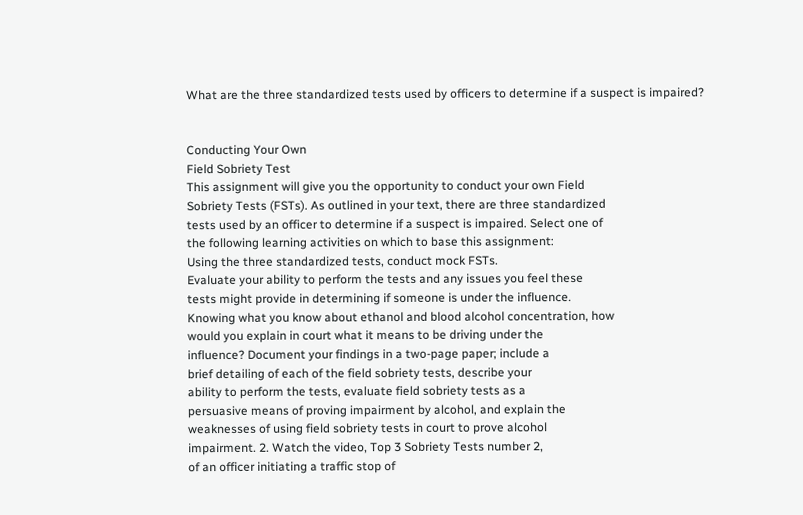What are the three standardized tests used by officers to determine if a suspect is impaired?


Conducting Your Own
Field Sobriety Test
This assignment will give you the opportunity to conduct your own Field
Sobriety Tests (FSTs). As outlined in your text, there are three standardized
tests used by an officer to determine if a suspect is impaired. Select one of
the following learning activities on which to base this assignment:
Using the three standardized tests, conduct mock FSTs.
Evaluate your ability to perform the tests and any issues you feel these
tests might provide in determining if someone is under the influence.
Knowing what you know about ethanol and blood alcohol concentration, how
would you explain in court what it means to be driving under the
influence? Document your findings in a two-page paper; include a
brief detailing of each of the field sobriety tests, describe your
ability to perform the tests, evaluate field sobriety tests as a
persuasive means of proving impairment by alcohol, and explain the
weaknesses of using field sobriety tests in court to prove alcohol
impairment. 2. Watch the video, Top 3 Sobriety Tests number 2,
of an officer initiating a traffic stop of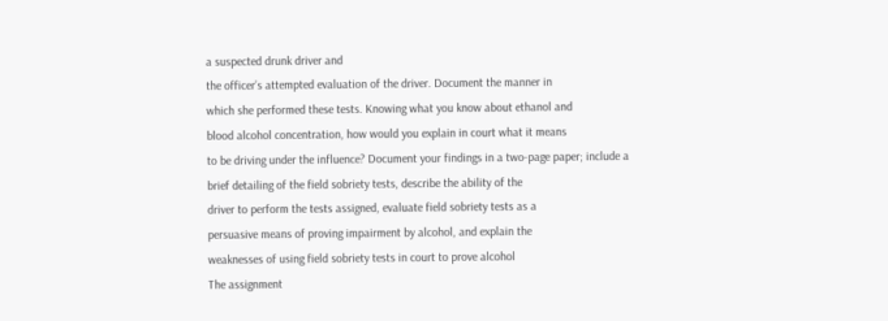a suspected drunk driver and
the officer’s attempted evaluation of the driver. Document the manner in
which she performed these tests. Knowing what you know about ethanol and
blood alcohol concentration, how would you explain in court what it means
to be driving under the influence? Document your findings in a two-page paper; include a
brief detailing of the field sobriety tests, describe the ability of the
driver to perform the tests assigned, evaluate field sobriety tests as a
persuasive means of proving impairment by alcohol, and explain the
weaknesses of using field sobriety tests in court to prove alcohol
The assignment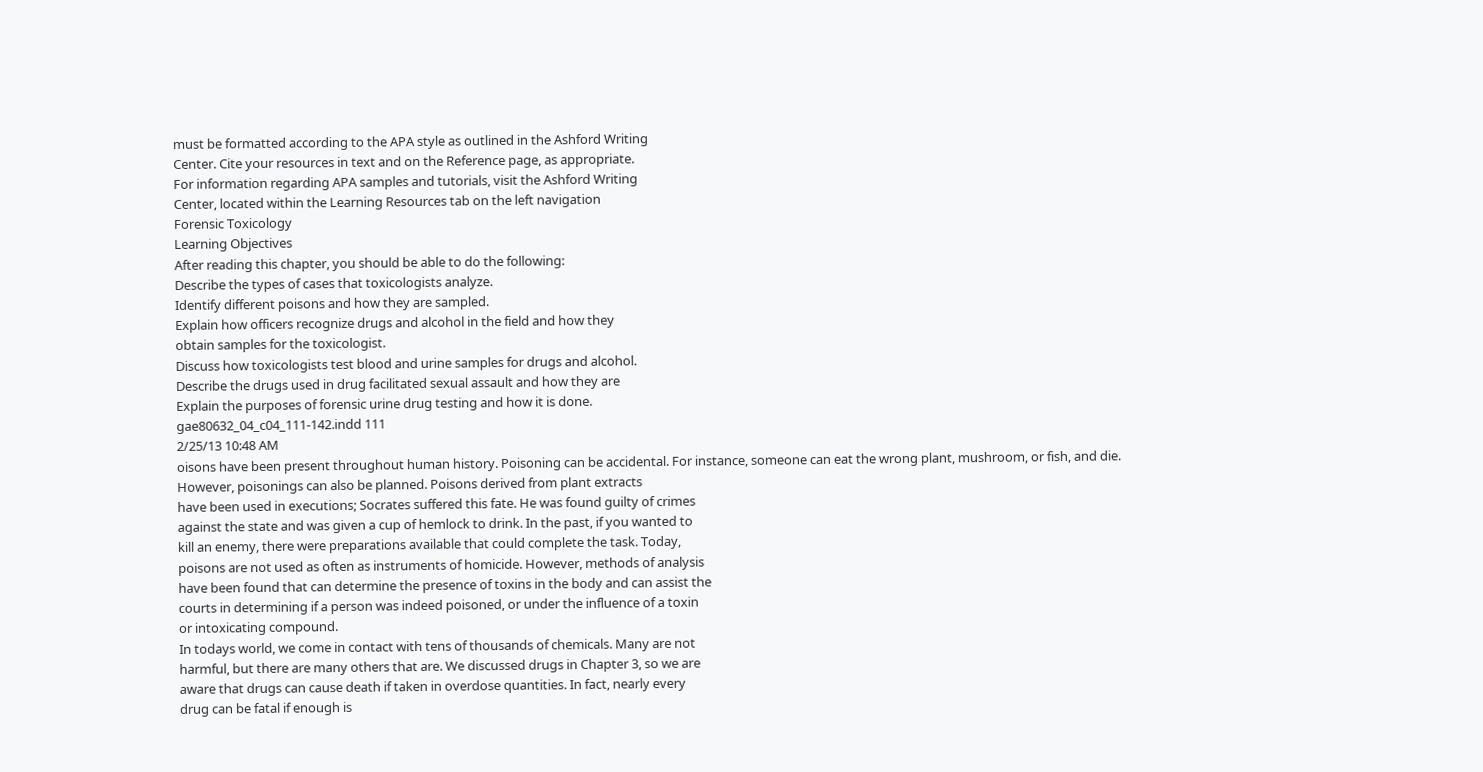must be formatted according to the APA style as outlined in the Ashford Writing
Center. Cite your resources in text and on the Reference page, as appropriate.
For information regarding APA samples and tutorials, visit the Ashford Writing
Center, located within the Learning Resources tab on the left navigation
Forensic Toxicology
Learning Objectives
After reading this chapter, you should be able to do the following:
Describe the types of cases that toxicologists analyze.
Identify different poisons and how they are sampled.
Explain how officers recognize drugs and alcohol in the field and how they
obtain samples for the toxicologist.
Discuss how toxicologists test blood and urine samples for drugs and alcohol.
Describe the drugs used in drug facilitated sexual assault and how they are
Explain the purposes of forensic urine drug testing and how it is done.
gae80632_04_c04_111-142.indd 111
2/25/13 10:48 AM
oisons have been present throughout human history. Poisoning can be accidental. For instance, someone can eat the wrong plant, mushroom, or fish, and die.
However, poisonings can also be planned. Poisons derived from plant extracts
have been used in executions; Socrates suffered this fate. He was found guilty of crimes
against the state and was given a cup of hemlock to drink. In the past, if you wanted to
kill an enemy, there were preparations available that could complete the task. Today,
poisons are not used as often as instruments of homicide. However, methods of analysis
have been found that can determine the presence of toxins in the body and can assist the
courts in determining if a person was indeed poisoned, or under the influence of a toxin
or intoxicating compound.
In todays world, we come in contact with tens of thousands of chemicals. Many are not
harmful, but there are many others that are. We discussed drugs in Chapter 3, so we are
aware that drugs can cause death if taken in overdose quantities. In fact, nearly every
drug can be fatal if enough is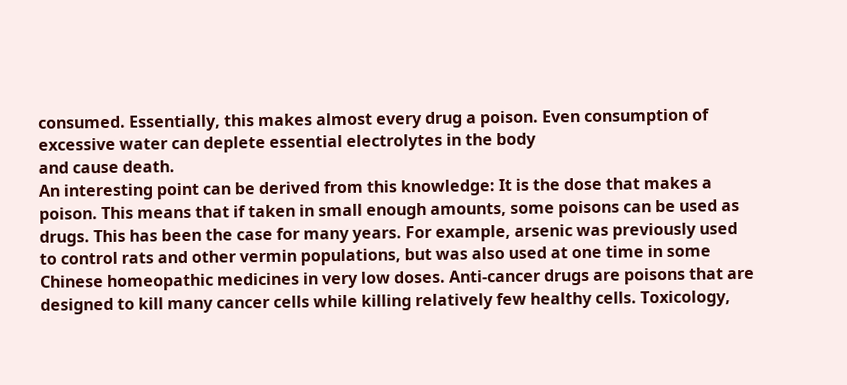consumed. Essentially, this makes almost every drug a poison. Even consumption of excessive water can deplete essential electrolytes in the body
and cause death.
An interesting point can be derived from this knowledge: It is the dose that makes a poison. This means that if taken in small enough amounts, some poisons can be used as
drugs. This has been the case for many years. For example, arsenic was previously used
to control rats and other vermin populations, but was also used at one time in some Chinese homeopathic medicines in very low doses. Anti-cancer drugs are poisons that are
designed to kill many cancer cells while killing relatively few healthy cells. Toxicology,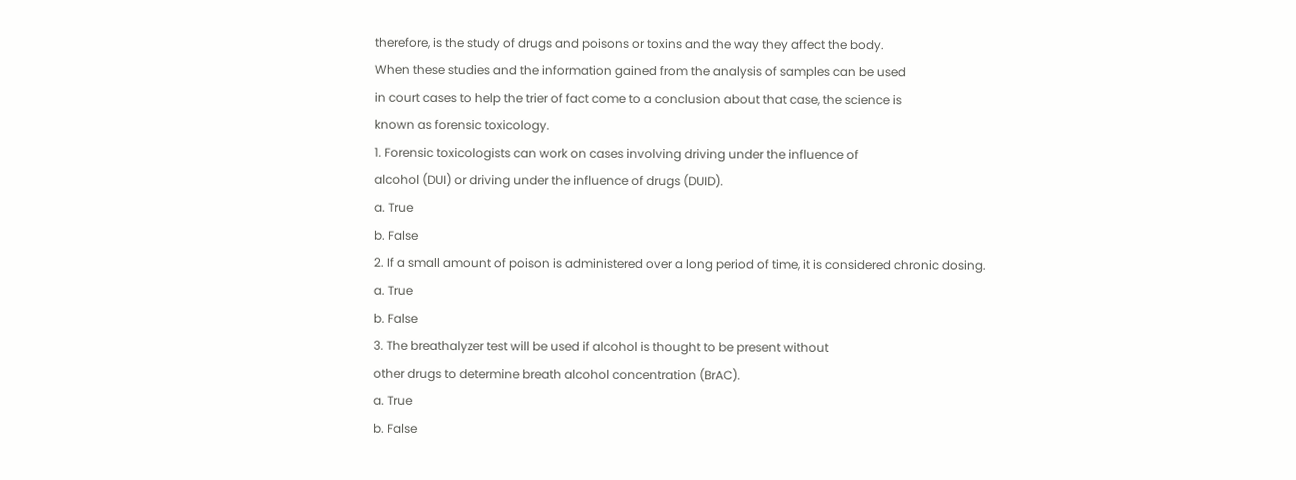therefore, is the study of drugs and poisons or toxins and the way they affect the body.
When these studies and the information gained from the analysis of samples can be used
in court cases to help the trier of fact come to a conclusion about that case, the science is
known as forensic toxicology.
1. Forensic toxicologists can work on cases involving driving under the influence of
alcohol (DUI) or driving under the influence of drugs (DUID).
a. True
b. False
2. If a small amount of poison is administered over a long period of time, it is considered chronic dosing.
a. True
b. False
3. The breathalyzer test will be used if alcohol is thought to be present without
other drugs to determine breath alcohol concentration (BrAC).
a. True
b. False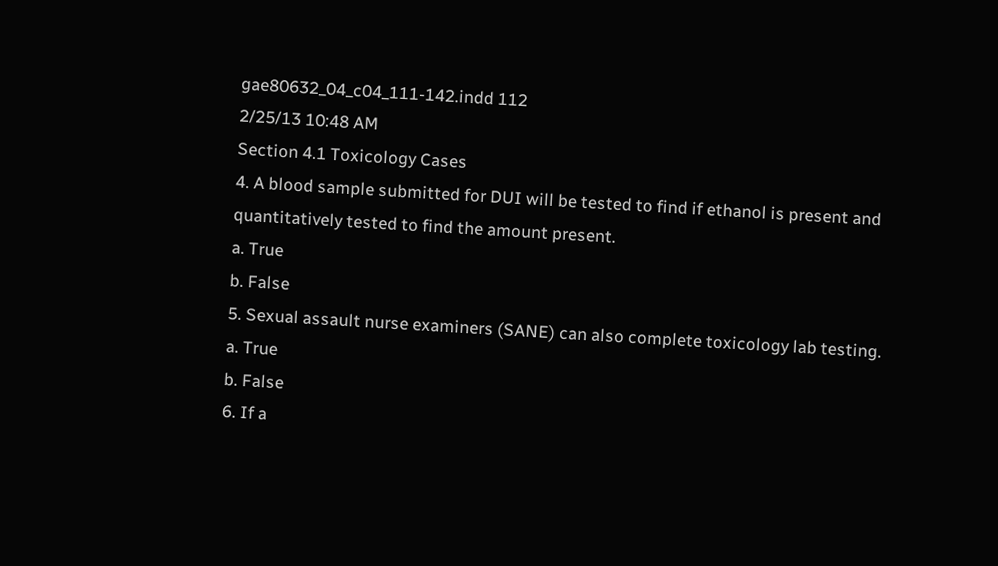gae80632_04_c04_111-142.indd 112
2/25/13 10:48 AM
Section 4.1 Toxicology Cases
4. A blood sample submitted for DUI will be tested to find if ethanol is present and
quantitatively tested to find the amount present.
a. True
b. False
5. Sexual assault nurse examiners (SANE) can also complete toxicology lab testing.
a. True
b. False
6. If a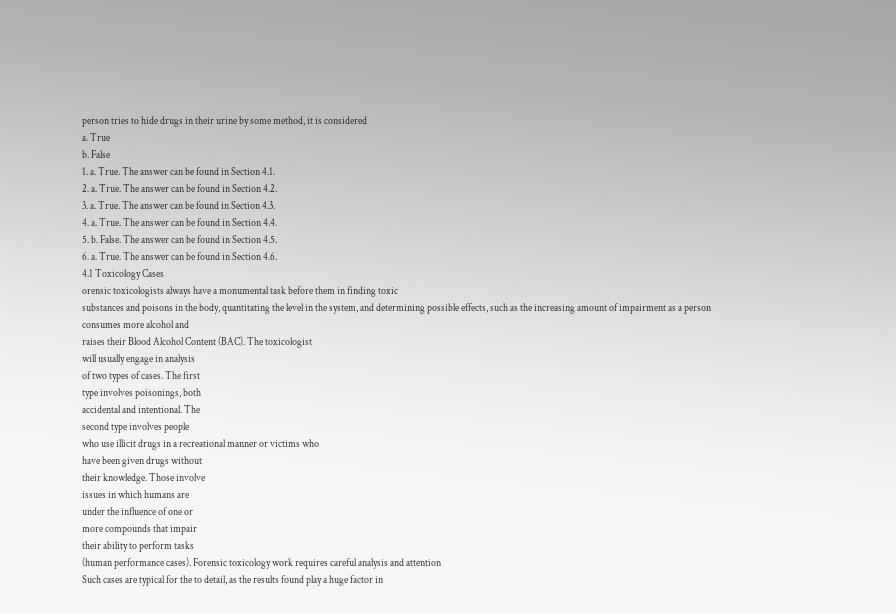person tries to hide drugs in their urine by some method, it is considered
a. True
b. False
1. a. True. The answer can be found in Section 4.1.
2. a. True. The answer can be found in Section 4.2.
3. a. True. The answer can be found in Section 4.3.
4. a. True. The answer can be found in Section 4.4.
5. b. False. The answer can be found in Section 4.5.
6. a. True. The answer can be found in Section 4.6.
4.1 Toxicology Cases
orensic toxicologists always have a monumental task before them in finding toxic
substances and poisons in the body, quantitating the level in the system, and determining possible effects, such as the increasing amount of impairment as a person
consumes more alcohol and
raises their Blood Alcohol Content (BAC). The toxicologist
will usually engage in analysis
of two types of cases. The first
type involves poisonings, both
accidental and intentional. The
second type involves people
who use illicit drugs in a recreational manner or victims who
have been given drugs without
their knowledge. Those involve
issues in which humans are
under the influence of one or
more compounds that impair
their ability to perform tasks
(human performance cases). Forensic toxicology work requires careful analysis and attention
Such cases are typical for the to detail, as the results found play a huge factor in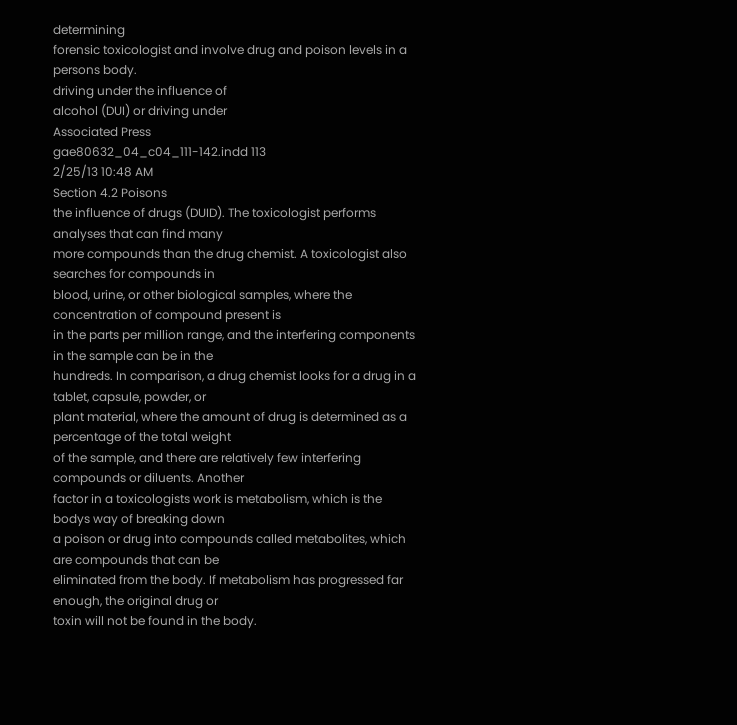determining
forensic toxicologist and involve drug and poison levels in a persons body.
driving under the influence of
alcohol (DUI) or driving under
Associated Press
gae80632_04_c04_111-142.indd 113
2/25/13 10:48 AM
Section 4.2 Poisons
the influence of drugs (DUID). The toxicologist performs analyses that can find many
more compounds than the drug chemist. A toxicologist also searches for compounds in
blood, urine, or other biological samples, where the concentration of compound present is
in the parts per million range, and the interfering components in the sample can be in the
hundreds. In comparison, a drug chemist looks for a drug in a tablet, capsule, powder, or
plant material, where the amount of drug is determined as a percentage of the total weight
of the sample, and there are relatively few interfering compounds or diluents. Another
factor in a toxicologists work is metabolism, which is the bodys way of breaking down
a poison or drug into compounds called metabolites, which are compounds that can be
eliminated from the body. If metabolism has progressed far enough, the original drug or
toxin will not be found in the body.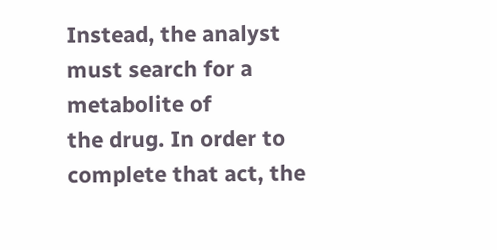Instead, the analyst must search for a metabolite of
the drug. In order to complete that act, the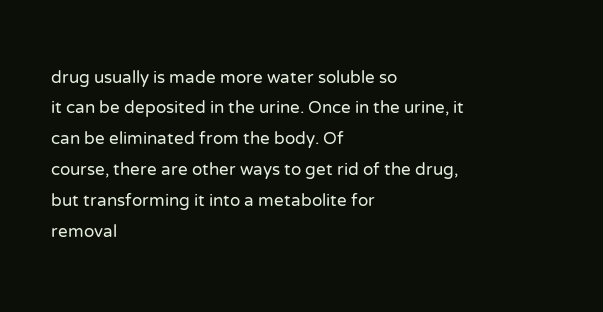drug usually is made more water soluble so
it can be deposited in the urine. Once in the urine, it can be eliminated from the body. Of
course, there are other ways to get rid of the drug, but transforming it into a metabolite for
removal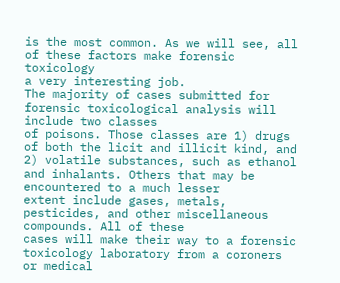is the most common. As we will see, all of these factors make forensic toxicology
a very interesting job.
The majority of cases submitted for forensic toxicological analysis will include two classes
of poisons. Those classes are 1) drugs of both the licit and illicit kind, and 2) volatile substances, such as ethanol and inhalants. Others that may be encountered to a much lesser
extent include gases, metals, pesticides, and other miscellaneous compounds. All of these
cases will make their way to a forensic toxicology laboratory from a coroners or medical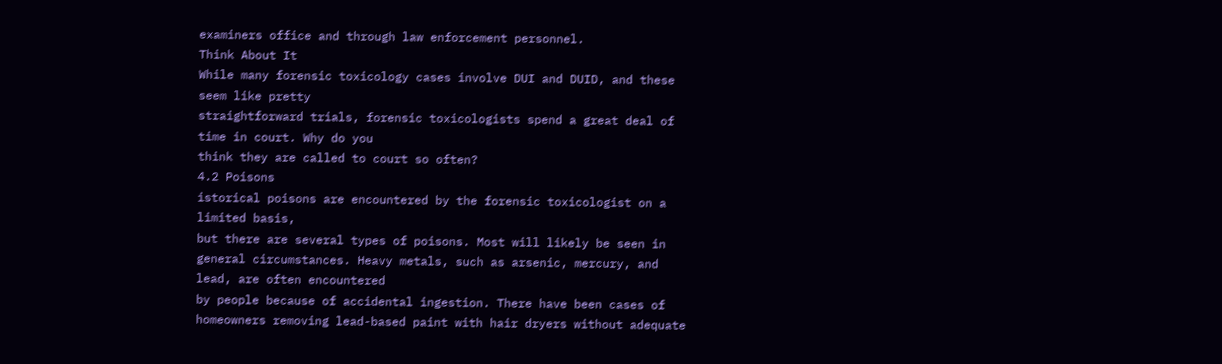examiners office and through law enforcement personnel.
Think About It
While many forensic toxicology cases involve DUI and DUID, and these seem like pretty
straightforward trials, forensic toxicologists spend a great deal of time in court. Why do you
think they are called to court so often?
4.2 Poisons
istorical poisons are encountered by the forensic toxicologist on a limited basis,
but there are several types of poisons. Most will likely be seen in general circumstances. Heavy metals, such as arsenic, mercury, and lead, are often encountered
by people because of accidental ingestion. There have been cases of homeowners removing lead-based paint with hair dryers without adequate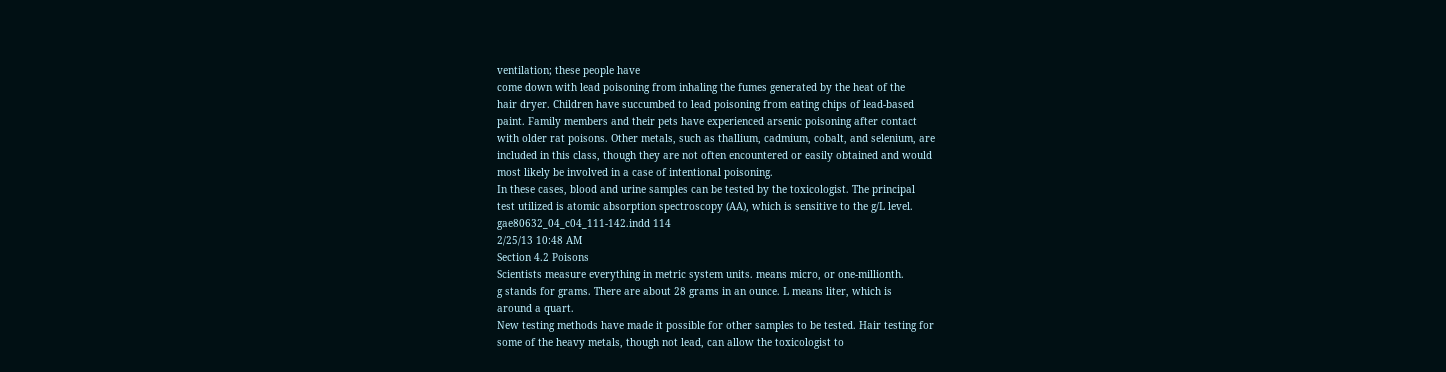ventilation; these people have
come down with lead poisoning from inhaling the fumes generated by the heat of the
hair dryer. Children have succumbed to lead poisoning from eating chips of lead-based
paint. Family members and their pets have experienced arsenic poisoning after contact
with older rat poisons. Other metals, such as thallium, cadmium, cobalt, and selenium, are
included in this class, though they are not often encountered or easily obtained and would
most likely be involved in a case of intentional poisoning.
In these cases, blood and urine samples can be tested by the toxicologist. The principal
test utilized is atomic absorption spectroscopy (AA), which is sensitive to the g/L level.
gae80632_04_c04_111-142.indd 114
2/25/13 10:48 AM
Section 4.2 Poisons
Scientists measure everything in metric system units. means micro, or one-millionth.
g stands for grams. There are about 28 grams in an ounce. L means liter, which is
around a quart.
New testing methods have made it possible for other samples to be tested. Hair testing for
some of the heavy metals, though not lead, can allow the toxicologist to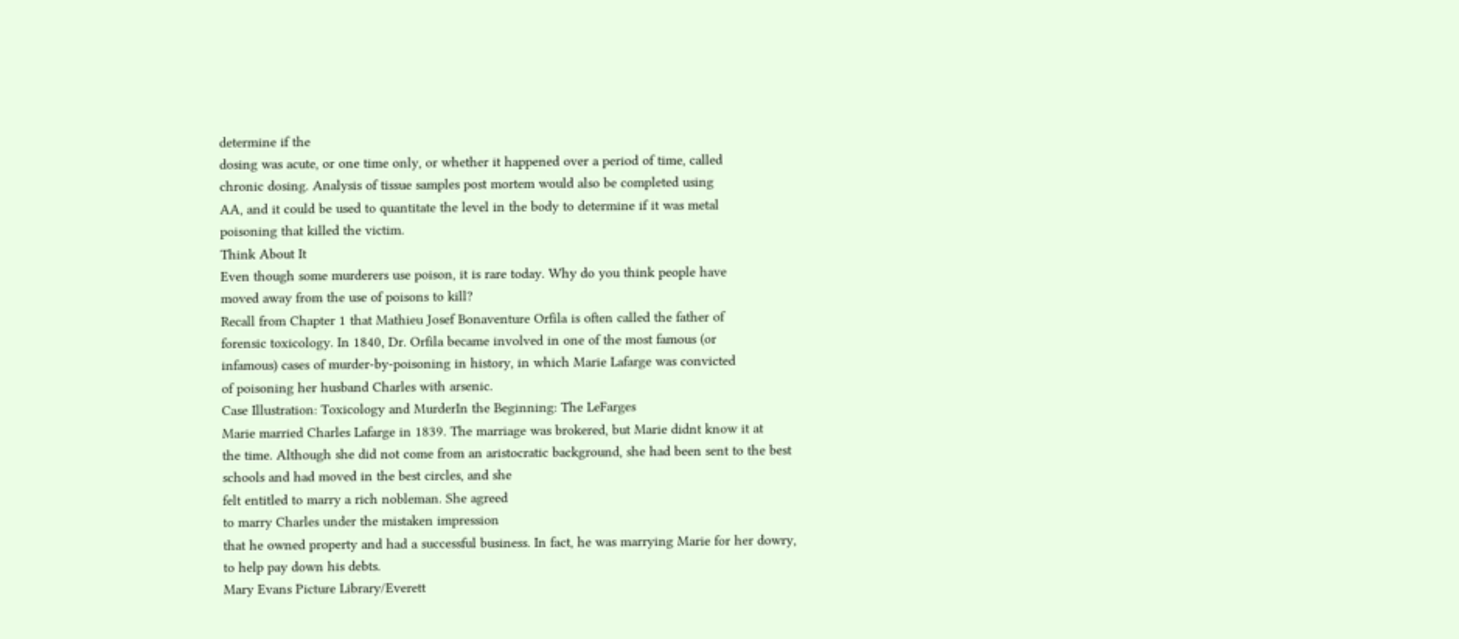determine if the
dosing was acute, or one time only, or whether it happened over a period of time, called
chronic dosing. Analysis of tissue samples post mortem would also be completed using
AA, and it could be used to quantitate the level in the body to determine if it was metal
poisoning that killed the victim.
Think About It
Even though some murderers use poison, it is rare today. Why do you think people have
moved away from the use of poisons to kill?
Recall from Chapter 1 that Mathieu Josef Bonaventure Orfila is often called the father of
forensic toxicology. In 1840, Dr. Orfila became involved in one of the most famous (or
infamous) cases of murder-by-poisoning in history, in which Marie Lafarge was convicted
of poisoning her husband Charles with arsenic.
Case Illustration: Toxicology and MurderIn the Beginning: The LeFarges
Marie married Charles Lafarge in 1839. The marriage was brokered, but Marie didnt know it at
the time. Although she did not come from an aristocratic background, she had been sent to the best
schools and had moved in the best circles, and she
felt entitled to marry a rich nobleman. She agreed
to marry Charles under the mistaken impression
that he owned property and had a successful business. In fact, he was marrying Marie for her dowry,
to help pay down his debts.
Mary Evans Picture Library/Everett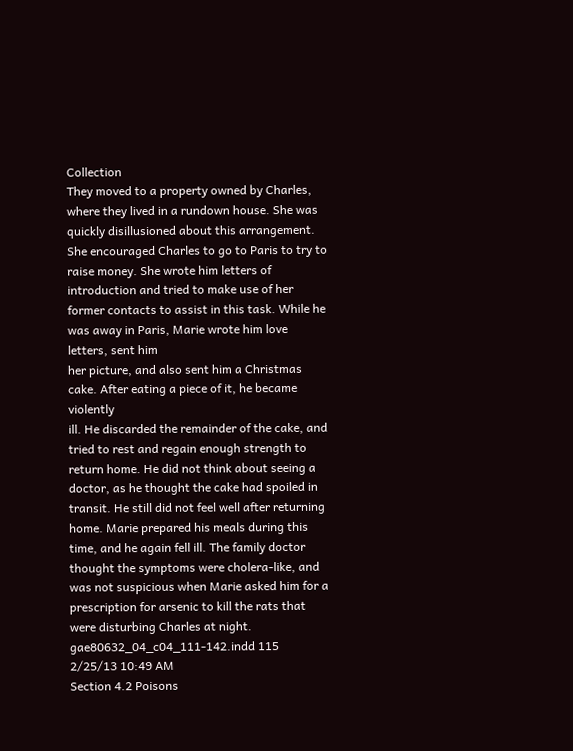Collection
They moved to a property owned by Charles,
where they lived in a rundown house. She was
quickly disillusioned about this arrangement. She encouraged Charles to go to Paris to try to
raise money. She wrote him letters of introduction and tried to make use of her former contacts to assist in this task. While he was away in Paris, Marie wrote him love letters, sent him
her picture, and also sent him a Christmas cake. After eating a piece of it, he became violently
ill. He discarded the remainder of the cake, and tried to rest and regain enough strength to
return home. He did not think about seeing a doctor, as he thought the cake had spoiled in
transit. He still did not feel well after returning home. Marie prepared his meals during this
time, and he again fell ill. The family doctor thought the symptoms were cholera-like, and
was not suspicious when Marie asked him for a prescription for arsenic to kill the rats that
were disturbing Charles at night.
gae80632_04_c04_111-142.indd 115
2/25/13 10:49 AM
Section 4.2 Poisons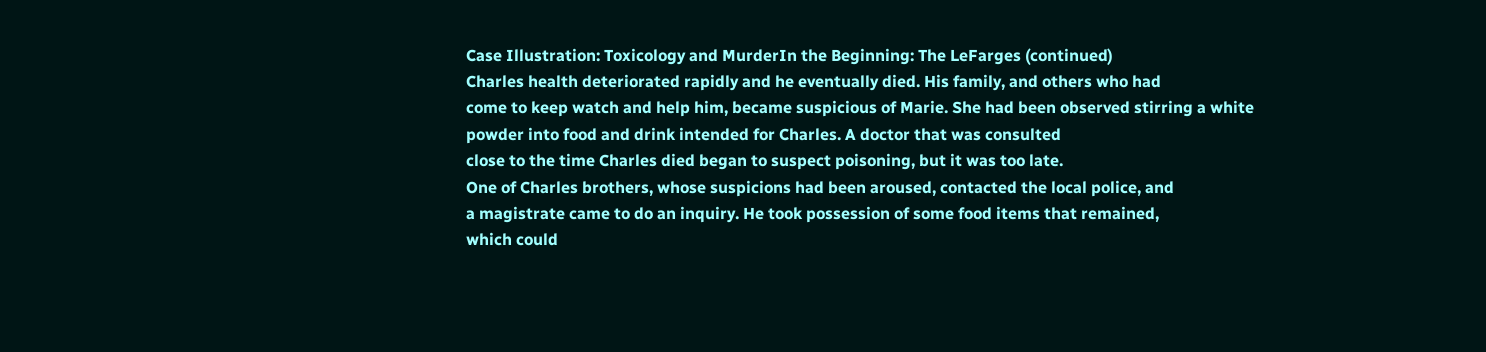Case Illustration: Toxicology and MurderIn the Beginning: The LeFarges (continued)
Charles health deteriorated rapidly and he eventually died. His family, and others who had
come to keep watch and help him, became suspicious of Marie. She had been observed stirring a white powder into food and drink intended for Charles. A doctor that was consulted
close to the time Charles died began to suspect poisoning, but it was too late.
One of Charles brothers, whose suspicions had been aroused, contacted the local police, and
a magistrate came to do an inquiry. He took possession of some food items that remained,
which could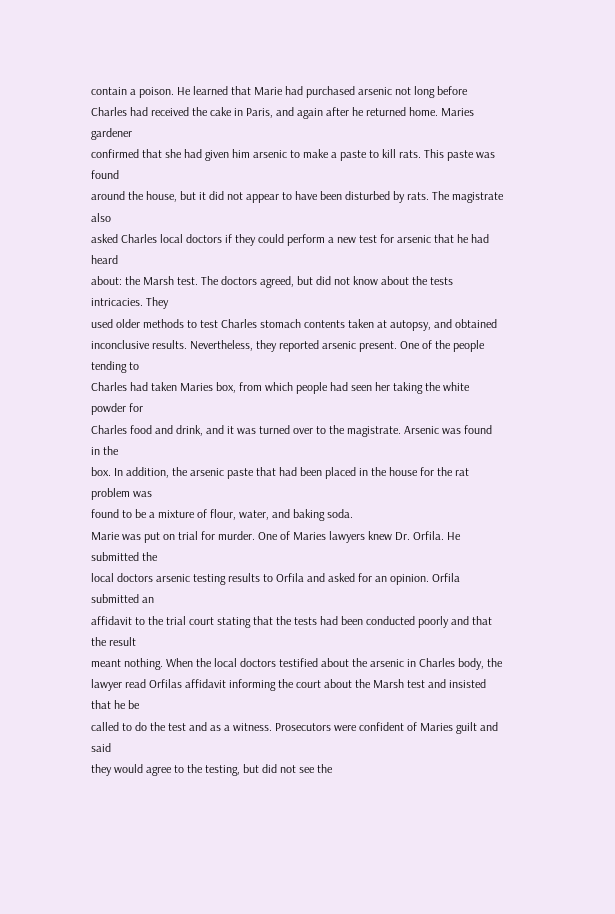contain a poison. He learned that Marie had purchased arsenic not long before
Charles had received the cake in Paris, and again after he returned home. Maries gardener
confirmed that she had given him arsenic to make a paste to kill rats. This paste was found
around the house, but it did not appear to have been disturbed by rats. The magistrate also
asked Charles local doctors if they could perform a new test for arsenic that he had heard
about: the Marsh test. The doctors agreed, but did not know about the tests intricacies. They
used older methods to test Charles stomach contents taken at autopsy, and obtained inconclusive results. Nevertheless, they reported arsenic present. One of the people tending to
Charles had taken Maries box, from which people had seen her taking the white powder for
Charles food and drink, and it was turned over to the magistrate. Arsenic was found in the
box. In addition, the arsenic paste that had been placed in the house for the rat problem was
found to be a mixture of flour, water, and baking soda.
Marie was put on trial for murder. One of Maries lawyers knew Dr. Orfila. He submitted the
local doctors arsenic testing results to Orfila and asked for an opinion. Orfila submitted an
affidavit to the trial court stating that the tests had been conducted poorly and that the result
meant nothing. When the local doctors testified about the arsenic in Charles body, the lawyer read Orfilas affidavit informing the court about the Marsh test and insisted that he be
called to do the test and as a witness. Prosecutors were confident of Maries guilt and said
they would agree to the testing, but did not see the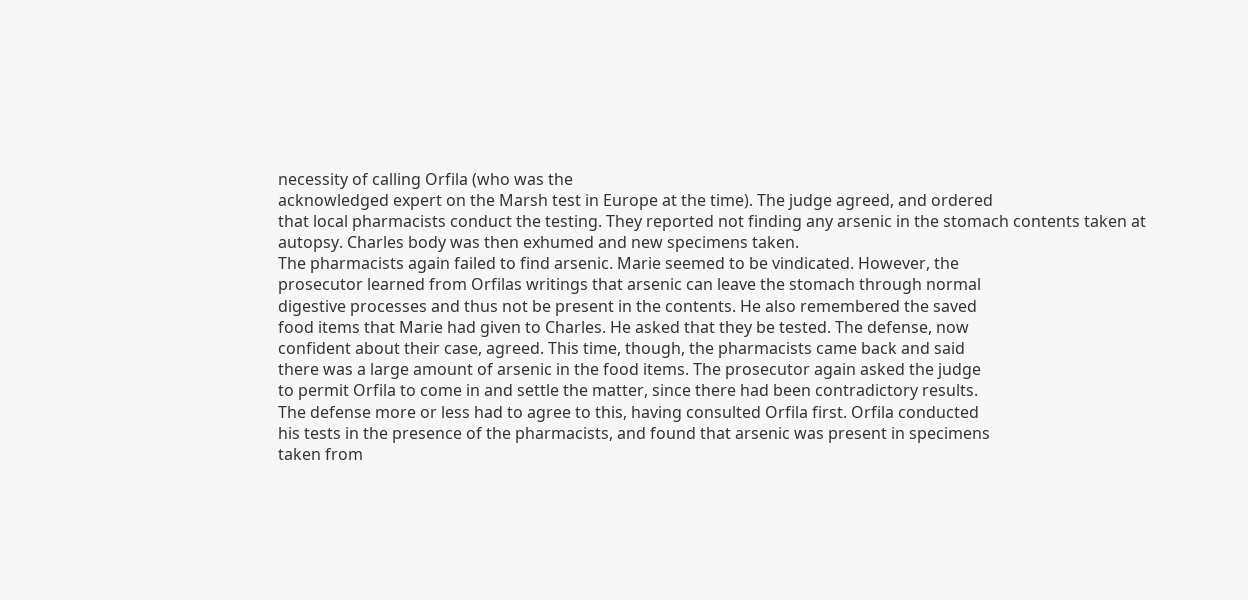necessity of calling Orfila (who was the
acknowledged expert on the Marsh test in Europe at the time). The judge agreed, and ordered
that local pharmacists conduct the testing. They reported not finding any arsenic in the stomach contents taken at autopsy. Charles body was then exhumed and new specimens taken.
The pharmacists again failed to find arsenic. Marie seemed to be vindicated. However, the
prosecutor learned from Orfilas writings that arsenic can leave the stomach through normal
digestive processes and thus not be present in the contents. He also remembered the saved
food items that Marie had given to Charles. He asked that they be tested. The defense, now
confident about their case, agreed. This time, though, the pharmacists came back and said
there was a large amount of arsenic in the food items. The prosecutor again asked the judge
to permit Orfila to come in and settle the matter, since there had been contradictory results.
The defense more or less had to agree to this, having consulted Orfila first. Orfila conducted
his tests in the presence of the pharmacists, and found that arsenic was present in specimens
taken from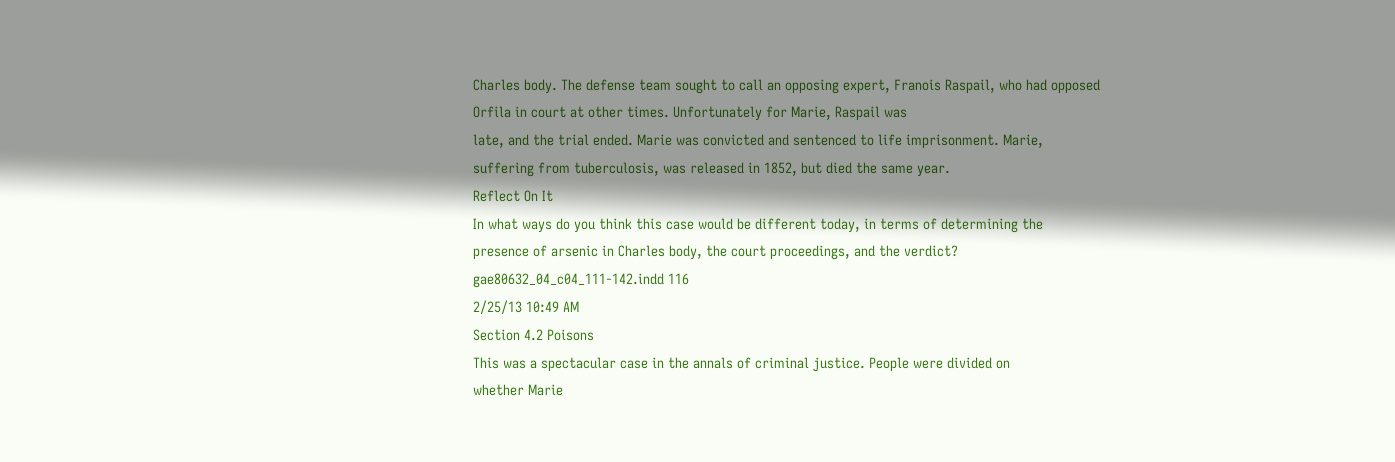Charles body. The defense team sought to call an opposing expert, Franois Raspail, who had opposed Orfila in court at other times. Unfortunately for Marie, Raspail was
late, and the trial ended. Marie was convicted and sentenced to life imprisonment. Marie,
suffering from tuberculosis, was released in 1852, but died the same year.
Reflect On It
In what ways do you think this case would be different today, in terms of determining the
presence of arsenic in Charles body, the court proceedings, and the verdict?
gae80632_04_c04_111-142.indd 116
2/25/13 10:49 AM
Section 4.2 Poisons
This was a spectacular case in the annals of criminal justice. People were divided on
whether Marie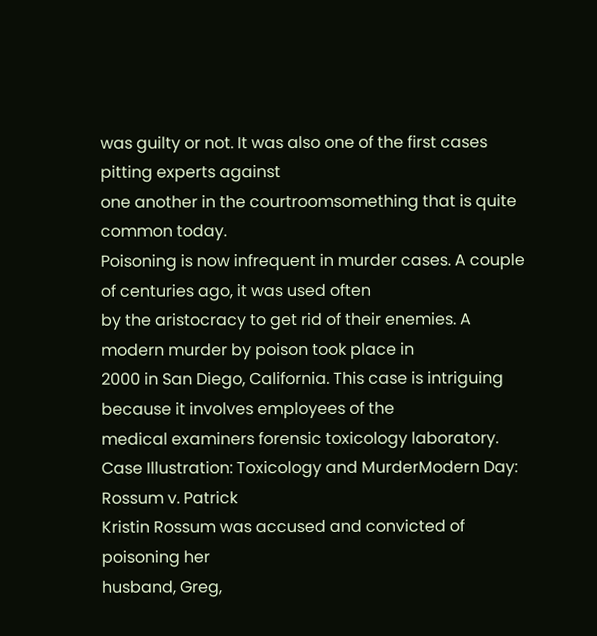was guilty or not. It was also one of the first cases pitting experts against
one another in the courtroomsomething that is quite common today.
Poisoning is now infrequent in murder cases. A couple of centuries ago, it was used often
by the aristocracy to get rid of their enemies. A modern murder by poison took place in
2000 in San Diego, California. This case is intriguing because it involves employees of the
medical examiners forensic toxicology laboratory.
Case Illustration: Toxicology and MurderModern Day: Rossum v. Patrick
Kristin Rossum was accused and convicted of poisoning her
husband, Greg,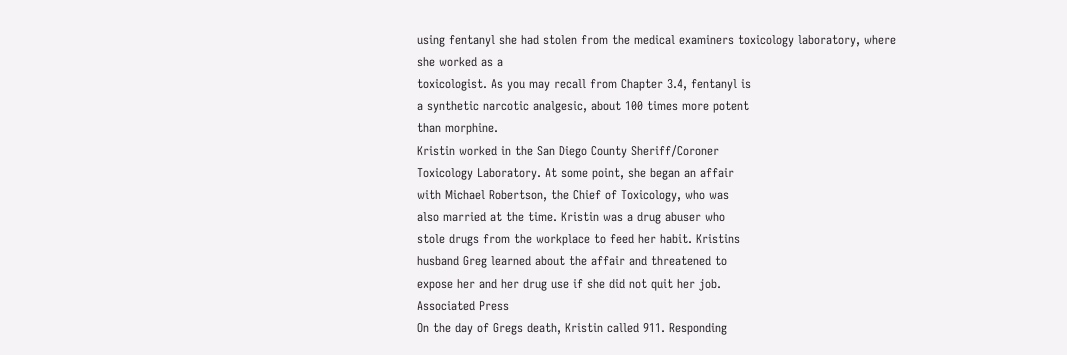using fentanyl she had stolen from the medical examiners toxicology laboratory, where she worked as a
toxicologist. As you may recall from Chapter 3.4, fentanyl is
a synthetic narcotic analgesic, about 100 times more potent
than morphine.
Kristin worked in the San Diego County Sheriff/Coroner
Toxicology Laboratory. At some point, she began an affair
with Michael Robertson, the Chief of Toxicology, who was
also married at the time. Kristin was a drug abuser who
stole drugs from the workplace to feed her habit. Kristins
husband Greg learned about the affair and threatened to
expose her and her drug use if she did not quit her job.
Associated Press
On the day of Gregs death, Kristin called 911. Responding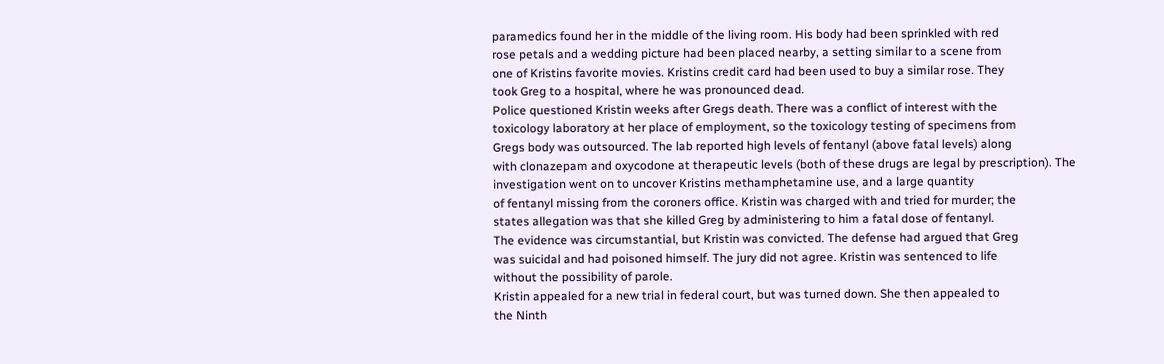paramedics found her in the middle of the living room. His body had been sprinkled with red
rose petals and a wedding picture had been placed nearby, a setting similar to a scene from
one of Kristins favorite movies. Kristins credit card had been used to buy a similar rose. They
took Greg to a hospital, where he was pronounced dead.
Police questioned Kristin weeks after Gregs death. There was a conflict of interest with the
toxicology laboratory at her place of employment, so the toxicology testing of specimens from
Gregs body was outsourced. The lab reported high levels of fentanyl (above fatal levels) along
with clonazepam and oxycodone at therapeutic levels (both of these drugs are legal by prescription). The investigation went on to uncover Kristins methamphetamine use, and a large quantity
of fentanyl missing from the coroners office. Kristin was charged with and tried for murder; the
states allegation was that she killed Greg by administering to him a fatal dose of fentanyl.
The evidence was circumstantial, but Kristin was convicted. The defense had argued that Greg
was suicidal and had poisoned himself. The jury did not agree. Kristin was sentenced to life
without the possibility of parole.
Kristin appealed for a new trial in federal court, but was turned down. She then appealed to
the Ninth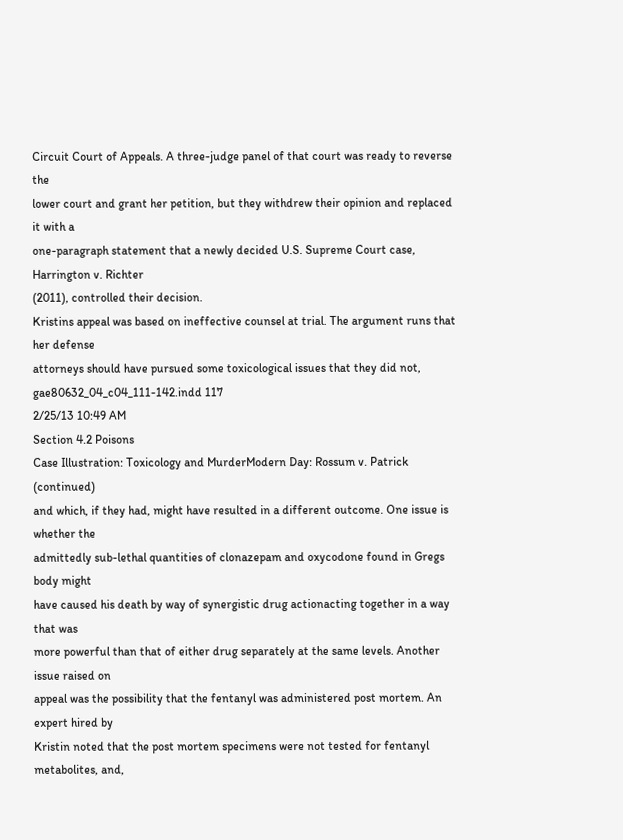Circuit Court of Appeals. A three-judge panel of that court was ready to reverse the
lower court and grant her petition, but they withdrew their opinion and replaced it with a
one-paragraph statement that a newly decided U.S. Supreme Court case, Harrington v. Richter
(2011), controlled their decision.
Kristins appeal was based on ineffective counsel at trial. The argument runs that her defense
attorneys should have pursued some toxicological issues that they did not,
gae80632_04_c04_111-142.indd 117
2/25/13 10:49 AM
Section 4.2 Poisons
Case Illustration: Toxicology and MurderModern Day: Rossum v. Patrick (continued)
and which, if they had, might have resulted in a different outcome. One issue is whether the
admittedly sub-lethal quantities of clonazepam and oxycodone found in Gregs body might
have caused his death by way of synergistic drug actionacting together in a way that was
more powerful than that of either drug separately at the same levels. Another issue raised on
appeal was the possibility that the fentanyl was administered post mortem. An expert hired by
Kristin noted that the post mortem specimens were not tested for fentanyl metabolites, and,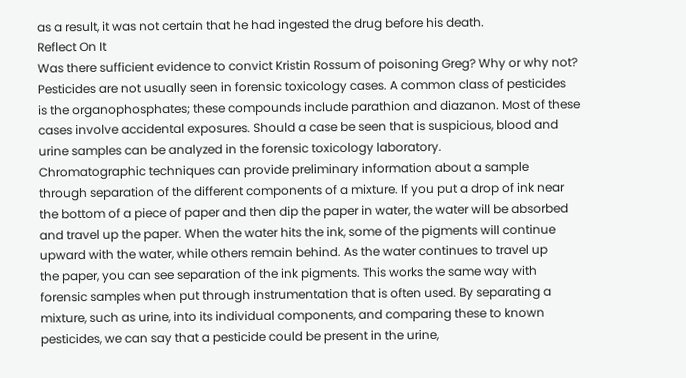as a result, it was not certain that he had ingested the drug before his death.
Reflect On It
Was there sufficient evidence to convict Kristin Rossum of poisoning Greg? Why or why not?
Pesticides are not usually seen in forensic toxicology cases. A common class of pesticides
is the organophosphates; these compounds include parathion and diazanon. Most of these
cases involve accidental exposures. Should a case be seen that is suspicious, blood and
urine samples can be analyzed in the forensic toxicology laboratory.
Chromatographic techniques can provide preliminary information about a sample
through separation of the different components of a mixture. If you put a drop of ink near
the bottom of a piece of paper and then dip the paper in water, the water will be absorbed
and travel up the paper. When the water hits the ink, some of the pigments will continue
upward with the water, while others remain behind. As the water continues to travel up
the paper, you can see separation of the ink pigments. This works the same way with
forensic samples when put through instrumentation that is often used. By separating a
mixture, such as urine, into its individual components, and comparing these to known
pesticides, we can say that a pesticide could be present in the urine,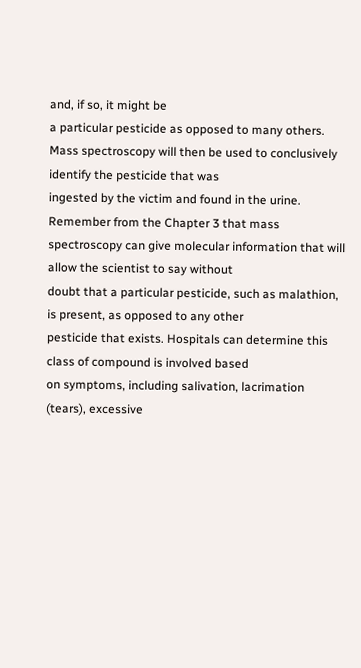and, if so, it might be
a particular pesticide as opposed to many others.
Mass spectroscopy will then be used to conclusively identify the pesticide that was
ingested by the victim and found in the urine. Remember from the Chapter 3 that mass
spectroscopy can give molecular information that will allow the scientist to say without
doubt that a particular pesticide, such as malathion, is present, as opposed to any other
pesticide that exists. Hospitals can determine this class of compound is involved based
on symptoms, including salivation, lacrimation (tears), excessive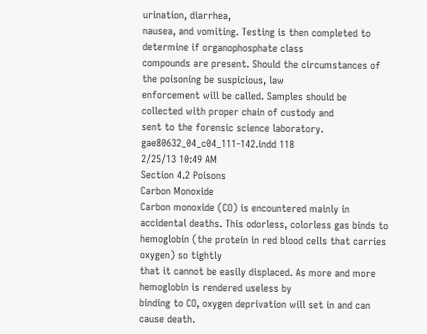urination, diarrhea,
nausea, and vomiting. Testing is then completed to determine if organophosphate class
compounds are present. Should the circumstances of the poisoning be suspicious, law
enforcement will be called. Samples should be collected with proper chain of custody and
sent to the forensic science laboratory.
gae80632_04_c04_111-142.indd 118
2/25/13 10:49 AM
Section 4.2 Poisons
Carbon Monoxide
Carbon monoxide (CO) is encountered mainly in accidental deaths. This odorless, colorless gas binds to hemoglobin (the protein in red blood cells that carries oxygen) so tightly
that it cannot be easily displaced. As more and more hemoglobin is rendered useless by
binding to CO, oxygen deprivation will set in and can cause death.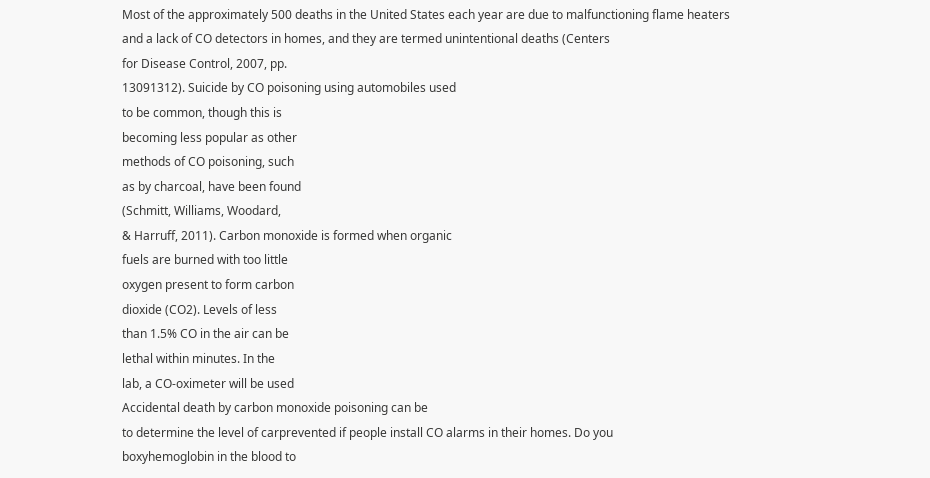Most of the approximately 500 deaths in the United States each year are due to malfunctioning flame heaters
and a lack of CO detectors in homes, and they are termed unintentional deaths (Centers
for Disease Control, 2007, pp.
13091312). Suicide by CO poisoning using automobiles used
to be common, though this is
becoming less popular as other
methods of CO poisoning, such
as by charcoal, have been found
(Schmitt, Williams, Woodard,
& Harruff, 2011). Carbon monoxide is formed when organic
fuels are burned with too little
oxygen present to form carbon
dioxide (CO2). Levels of less
than 1.5% CO in the air can be
lethal within minutes. In the
lab, a CO-oximeter will be used
Accidental death by carbon monoxide poisoning can be
to determine the level of carprevented if people install CO alarms in their homes. Do you
boxyhemoglobin in the blood to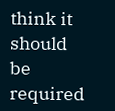think it should be required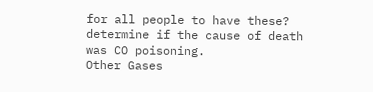for all people to have these?
determine if the cause of death
was CO poisoning.
Other Gases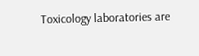Toxicology laboratories are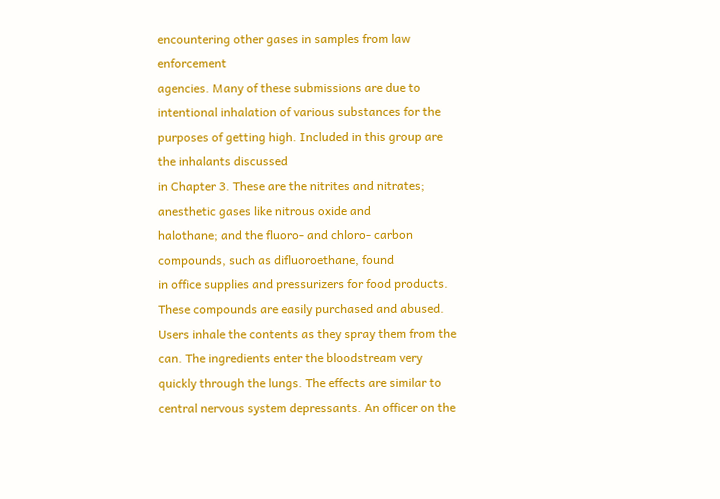encountering other gases in samples from law enforcement
agencies. Many of these submissions are due to intentional inhalation of various substances for the purposes of getting high. Included in this group are the inhalants discussed
in Chapter 3. These are the nitrites and nitrates; anesthetic gases like nitrous oxide and
halothane; and the fluoro- and chloro- carbon compounds, such as difluoroethane, found
in office supplies and pressurizers for food products. These compounds are easily purchased and abused. Users inhale the contents as they spray them from the can. The ingredients enter the bloodstream very quickly through the lungs. The effects are similar to
central nervous system depressants. An officer on the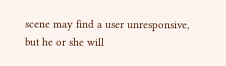scene may find a user unresponsive,
but he or she will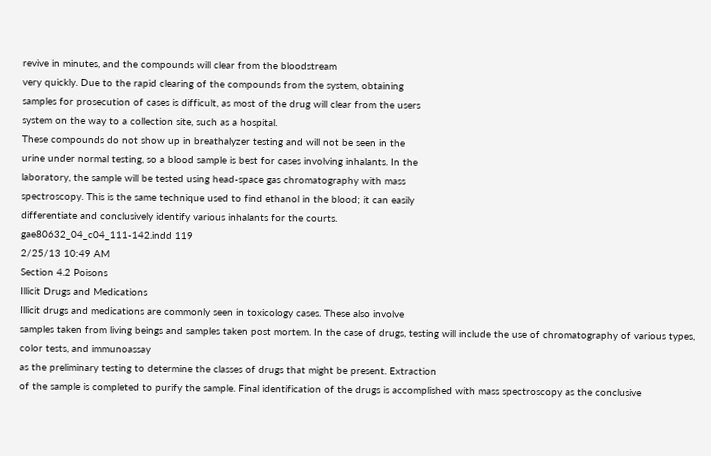revive in minutes, and the compounds will clear from the bloodstream
very quickly. Due to the rapid clearing of the compounds from the system, obtaining
samples for prosecution of cases is difficult, as most of the drug will clear from the users
system on the way to a collection site, such as a hospital.
These compounds do not show up in breathalyzer testing and will not be seen in the
urine under normal testing, so a blood sample is best for cases involving inhalants. In the
laboratory, the sample will be tested using head-space gas chromatography with mass
spectroscopy. This is the same technique used to find ethanol in the blood; it can easily
differentiate and conclusively identify various inhalants for the courts.
gae80632_04_c04_111-142.indd 119
2/25/13 10:49 AM
Section 4.2 Poisons
Illicit Drugs and Medications
Illicit drugs and medications are commonly seen in toxicology cases. These also involve
samples taken from living beings and samples taken post mortem. In the case of drugs, testing will include the use of chromatography of various types, color tests, and immunoassay
as the preliminary testing to determine the classes of drugs that might be present. Extraction
of the sample is completed to purify the sample. Final identification of the drugs is accomplished with mass spectroscopy as the conclusive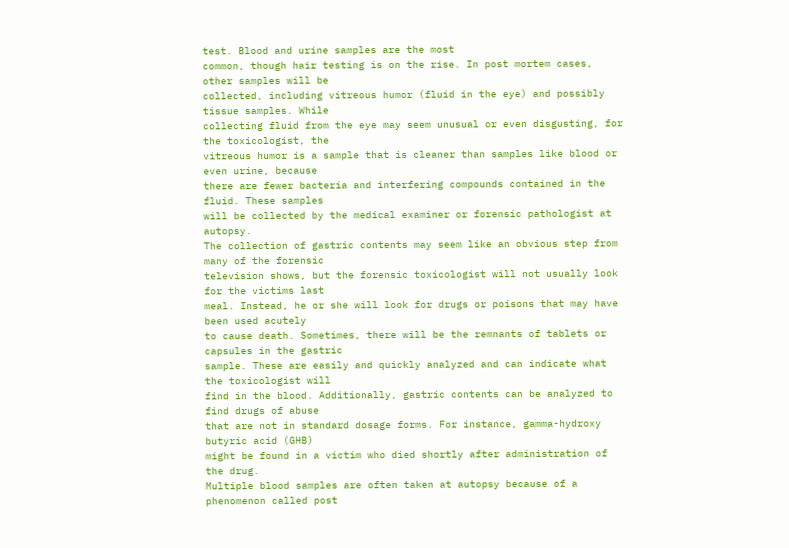test. Blood and urine samples are the most
common, though hair testing is on the rise. In post mortem cases, other samples will be
collected, including vitreous humor (fluid in the eye) and possibly tissue samples. While
collecting fluid from the eye may seem unusual or even disgusting, for the toxicologist, the
vitreous humor is a sample that is cleaner than samples like blood or even urine, because
there are fewer bacteria and interfering compounds contained in the fluid. These samples
will be collected by the medical examiner or forensic pathologist at autopsy.
The collection of gastric contents may seem like an obvious step from many of the forensic
television shows, but the forensic toxicologist will not usually look for the victims last
meal. Instead, he or she will look for drugs or poisons that may have been used acutely
to cause death. Sometimes, there will be the remnants of tablets or capsules in the gastric
sample. These are easily and quickly analyzed and can indicate what the toxicologist will
find in the blood. Additionally, gastric contents can be analyzed to find drugs of abuse
that are not in standard dosage forms. For instance, gamma-hydroxy butyric acid (GHB)
might be found in a victim who died shortly after administration of the drug.
Multiple blood samples are often taken at autopsy because of a phenomenon called post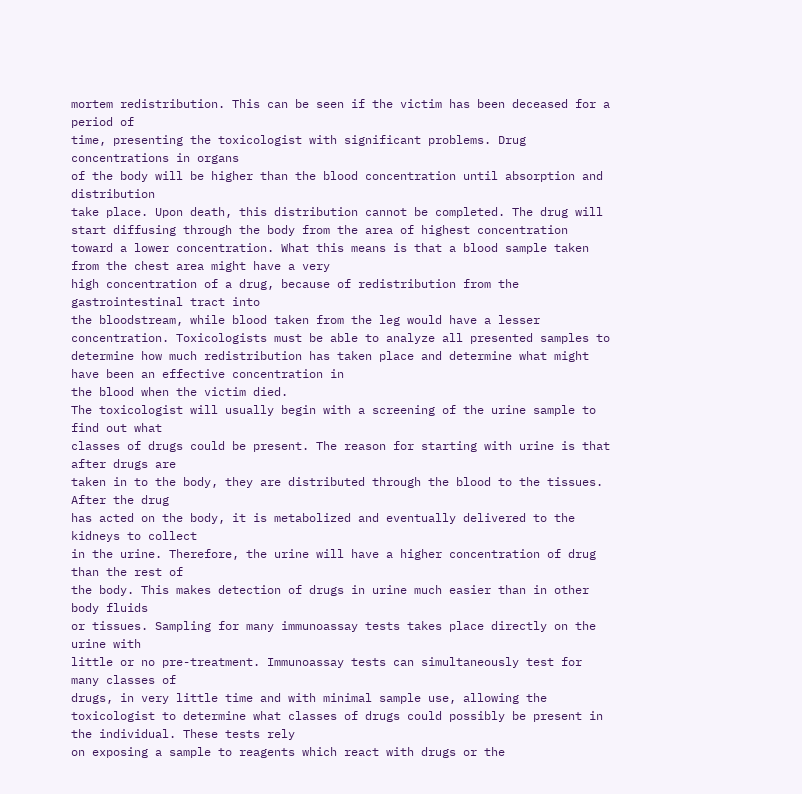mortem redistribution. This can be seen if the victim has been deceased for a period of
time, presenting the toxicologist with significant problems. Drug concentrations in organs
of the body will be higher than the blood concentration until absorption and distribution
take place. Upon death, this distribution cannot be completed. The drug will start diffusing through the body from the area of highest concentration toward a lower concentration. What this means is that a blood sample taken from the chest area might have a very
high concentration of a drug, because of redistribution from the gastrointestinal tract into
the bloodstream, while blood taken from the leg would have a lesser concentration. Toxicologists must be able to analyze all presented samples to determine how much redistribution has taken place and determine what might have been an effective concentration in
the blood when the victim died.
The toxicologist will usually begin with a screening of the urine sample to find out what
classes of drugs could be present. The reason for starting with urine is that after drugs are
taken in to the body, they are distributed through the blood to the tissues. After the drug
has acted on the body, it is metabolized and eventually delivered to the kidneys to collect
in the urine. Therefore, the urine will have a higher concentration of drug than the rest of
the body. This makes detection of drugs in urine much easier than in other body fluids
or tissues. Sampling for many immunoassay tests takes place directly on the urine with
little or no pre-treatment. Immunoassay tests can simultaneously test for many classes of
drugs, in very little time and with minimal sample use, allowing the toxicologist to determine what classes of drugs could possibly be present in the individual. These tests rely
on exposing a sample to reagents which react with drugs or the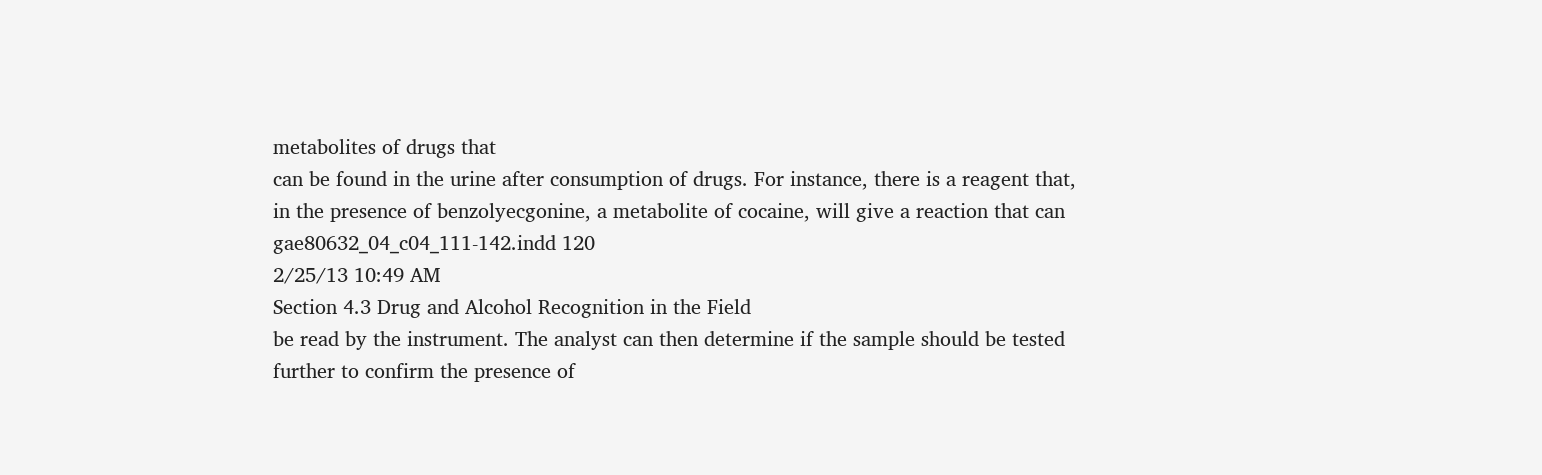metabolites of drugs that
can be found in the urine after consumption of drugs. For instance, there is a reagent that,
in the presence of benzolyecgonine, a metabolite of cocaine, will give a reaction that can
gae80632_04_c04_111-142.indd 120
2/25/13 10:49 AM
Section 4.3 Drug and Alcohol Recognition in the Field
be read by the instrument. The analyst can then determine if the sample should be tested
further to confirm the presence of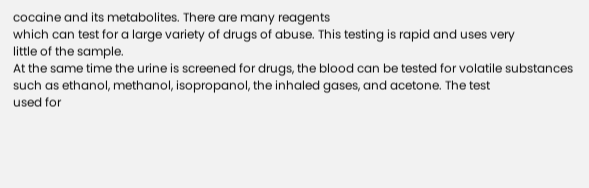cocaine and its metabolites. There are many reagents
which can test for a large variety of drugs of abuse. This testing is rapid and uses very
little of the sample.
At the same time the urine is screened for drugs, the blood can be tested for volatile substances such as ethanol, methanol, isopropanol, the inhaled gases, and acetone. The test
used for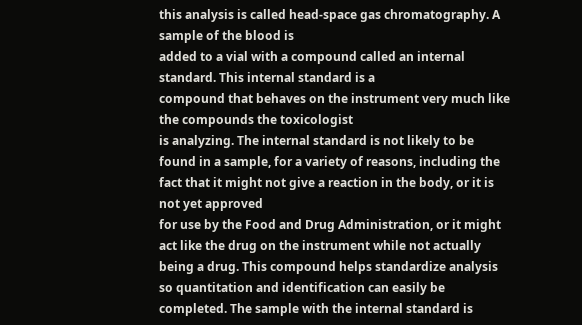this analysis is called head-space gas chromatography. A sample of the blood is
added to a vial with a compound called an internal standard. This internal standard is a
compound that behaves on the instrument very much like the compounds the toxicologist
is analyzing. The internal standard is not likely to be found in a sample, for a variety of reasons, including the fact that it might not give a reaction in the body, or it is not yet approved
for use by the Food and Drug Administration, or it might act like the drug on the instrument while not actually being a drug. This compound helps standardize analysis so quantitation and identification can easily be completed. The sample with the internal standard is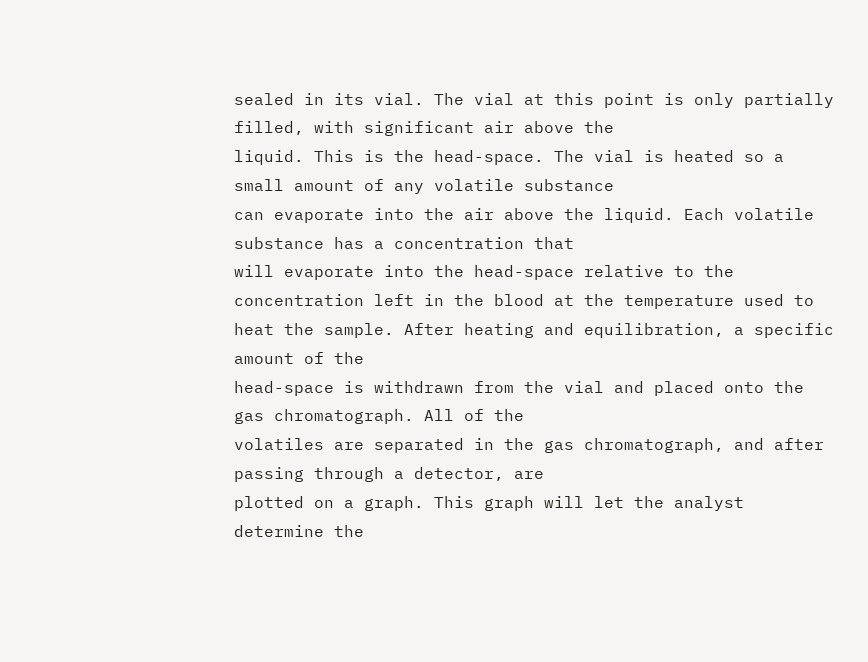sealed in its vial. The vial at this point is only partially filled, with significant air above the
liquid. This is the head-space. The vial is heated so a small amount of any volatile substance
can evaporate into the air above the liquid. Each volatile substance has a concentration that
will evaporate into the head-space relative to the concentration left in the blood at the temperature used to heat the sample. After heating and equilibration, a specific amount of the
head-space is withdrawn from the vial and placed onto the gas chromatograph. All of the
volatiles are separated in the gas chromatograph, and after passing through a detector, are
plotted on a graph. This graph will let the analyst determine the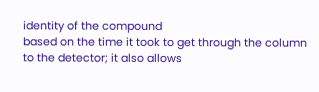identity of the compound
based on the time it took to get through the column to the detector; it also allows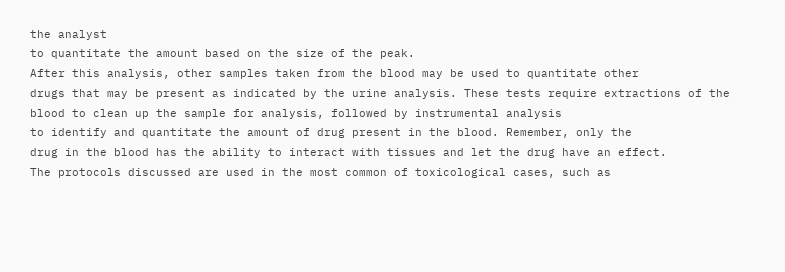the analyst
to quantitate the amount based on the size of the peak.
After this analysis, other samples taken from the blood may be used to quantitate other
drugs that may be present as indicated by the urine analysis. These tests require extractions of the blood to clean up the sample for analysis, followed by instrumental analysis
to identify and quantitate the amount of drug present in the blood. Remember, only the
drug in the blood has the ability to interact with tissues and let the drug have an effect.
The protocols discussed are used in the most common of toxicological cases, such as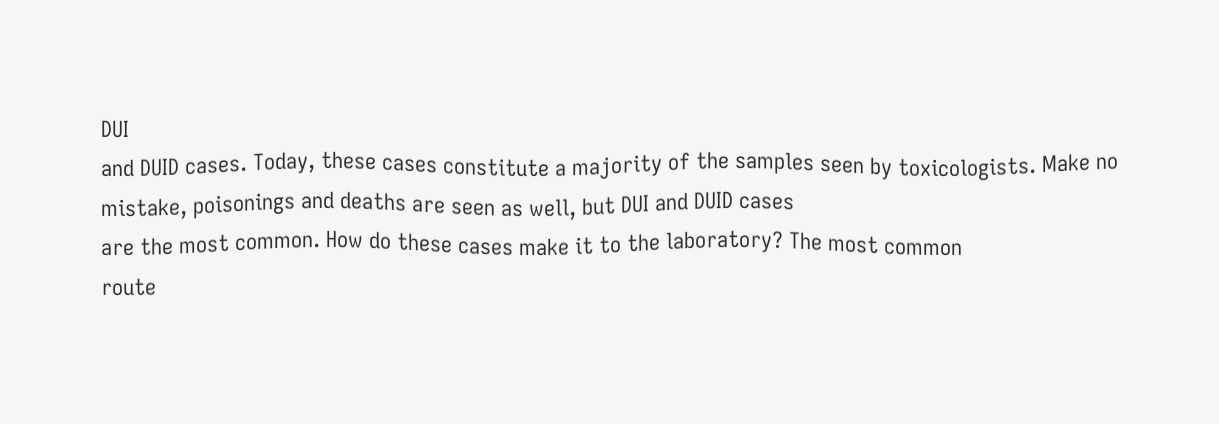DUI
and DUID cases. Today, these cases constitute a majority of the samples seen by toxicologists. Make no mistake, poisonings and deaths are seen as well, but DUI and DUID cases
are the most common. How do these cases make it to the laboratory? The most common
route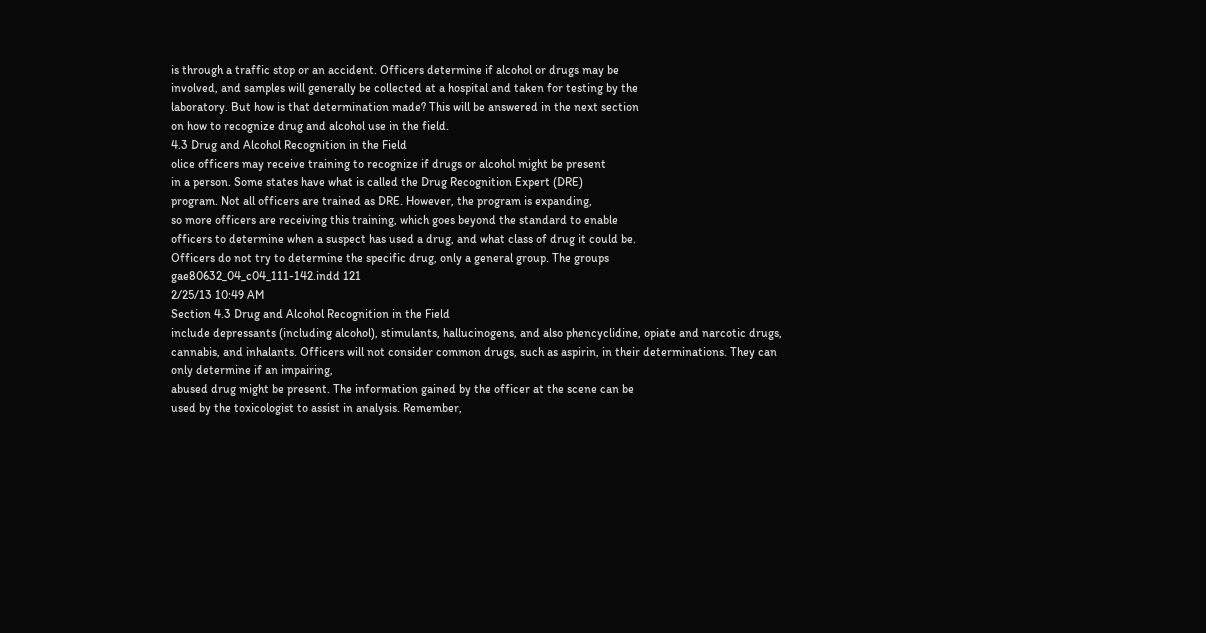is through a traffic stop or an accident. Officers determine if alcohol or drugs may be
involved, and samples will generally be collected at a hospital and taken for testing by the
laboratory. But how is that determination made? This will be answered in the next section
on how to recognize drug and alcohol use in the field.
4.3 Drug and Alcohol Recognition in the Field
olice officers may receive training to recognize if drugs or alcohol might be present
in a person. Some states have what is called the Drug Recognition Expert (DRE)
program. Not all officers are trained as DRE. However, the program is expanding,
so more officers are receiving this training, which goes beyond the standard to enable
officers to determine when a suspect has used a drug, and what class of drug it could be.
Officers do not try to determine the specific drug, only a general group. The groups
gae80632_04_c04_111-142.indd 121
2/25/13 10:49 AM
Section 4.3 Drug and Alcohol Recognition in the Field
include depressants (including alcohol), stimulants, hallucinogens, and also phencyclidine, opiate and narcotic drugs, cannabis, and inhalants. Officers will not consider common drugs, such as aspirin, in their determinations. They can only determine if an impairing,
abused drug might be present. The information gained by the officer at the scene can be
used by the toxicologist to assist in analysis. Remember,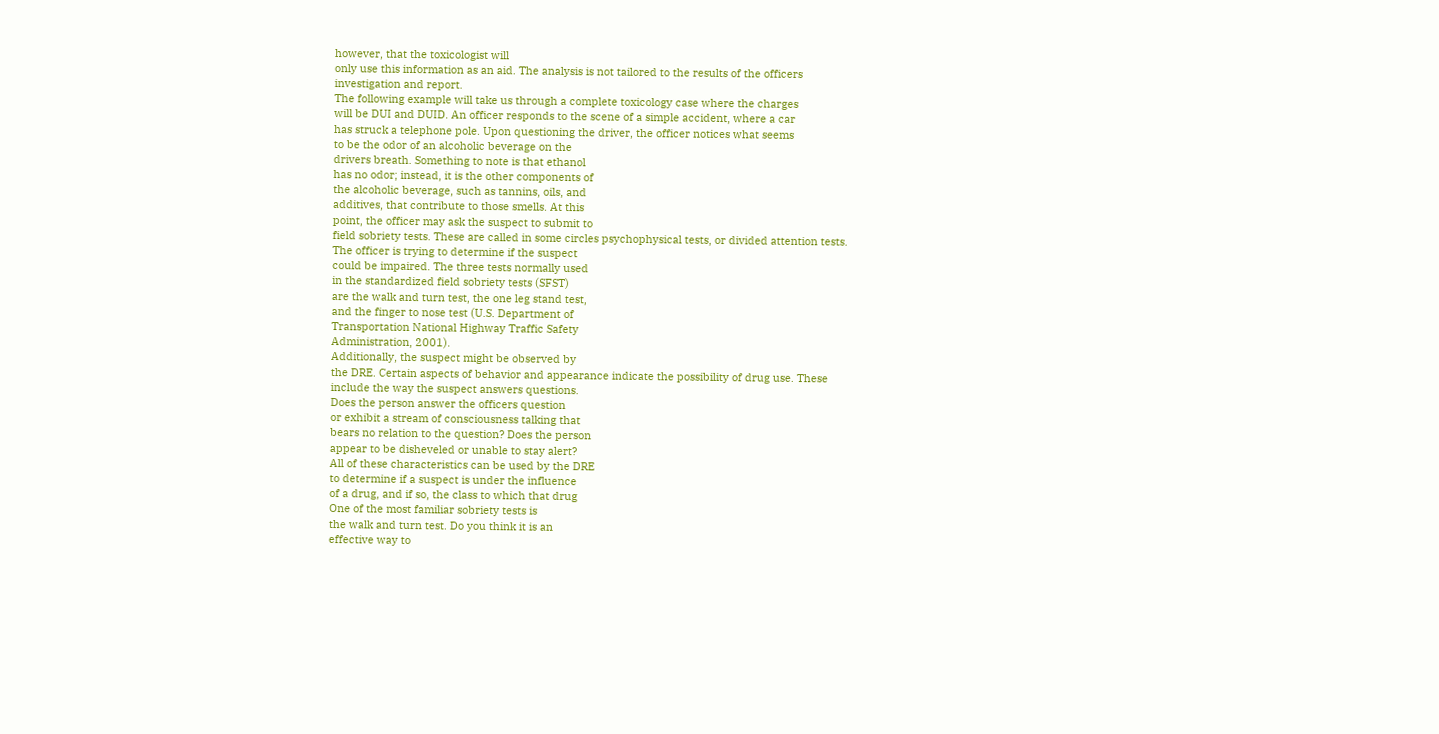however, that the toxicologist will
only use this information as an aid. The analysis is not tailored to the results of the officers
investigation and report.
The following example will take us through a complete toxicology case where the charges
will be DUI and DUID. An officer responds to the scene of a simple accident, where a car
has struck a telephone pole. Upon questioning the driver, the officer notices what seems
to be the odor of an alcoholic beverage on the
drivers breath. Something to note is that ethanol
has no odor; instead, it is the other components of
the alcoholic beverage, such as tannins, oils, and
additives, that contribute to those smells. At this
point, the officer may ask the suspect to submit to
field sobriety tests. These are called in some circles psychophysical tests, or divided attention tests.
The officer is trying to determine if the suspect
could be impaired. The three tests normally used
in the standardized field sobriety tests (SFST)
are the walk and turn test, the one leg stand test,
and the finger to nose test (U.S. Department of
Transportation National Highway Traffic Safety
Administration, 2001).
Additionally, the suspect might be observed by
the DRE. Certain aspects of behavior and appearance indicate the possibility of drug use. These
include the way the suspect answers questions.
Does the person answer the officers question
or exhibit a stream of consciousness talking that
bears no relation to the question? Does the person
appear to be disheveled or unable to stay alert?
All of these characteristics can be used by the DRE
to determine if a suspect is under the influence
of a drug, and if so, the class to which that drug
One of the most familiar sobriety tests is
the walk and turn test. Do you think it is an
effective way to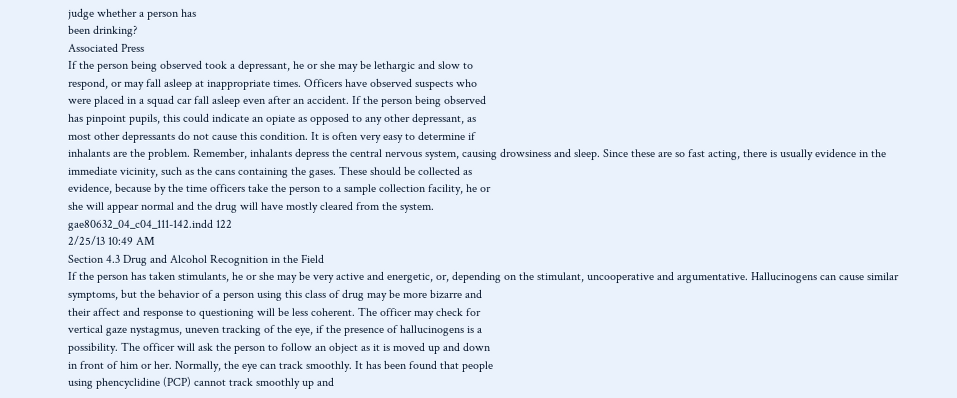judge whether a person has
been drinking?
Associated Press
If the person being observed took a depressant, he or she may be lethargic and slow to
respond, or may fall asleep at inappropriate times. Officers have observed suspects who
were placed in a squad car fall asleep even after an accident. If the person being observed
has pinpoint pupils, this could indicate an opiate as opposed to any other depressant, as
most other depressants do not cause this condition. It is often very easy to determine if
inhalants are the problem. Remember, inhalants depress the central nervous system, causing drowsiness and sleep. Since these are so fast acting, there is usually evidence in the
immediate vicinity, such as the cans containing the gases. These should be collected as
evidence, because by the time officers take the person to a sample collection facility, he or
she will appear normal and the drug will have mostly cleared from the system.
gae80632_04_c04_111-142.indd 122
2/25/13 10:49 AM
Section 4.3 Drug and Alcohol Recognition in the Field
If the person has taken stimulants, he or she may be very active and energetic, or, depending on the stimulant, uncooperative and argumentative. Hallucinogens can cause similar
symptoms, but the behavior of a person using this class of drug may be more bizarre and
their affect and response to questioning will be less coherent. The officer may check for
vertical gaze nystagmus, uneven tracking of the eye, if the presence of hallucinogens is a
possibility. The officer will ask the person to follow an object as it is moved up and down
in front of him or her. Normally, the eye can track smoothly. It has been found that people
using phencyclidine (PCP) cannot track smoothly up and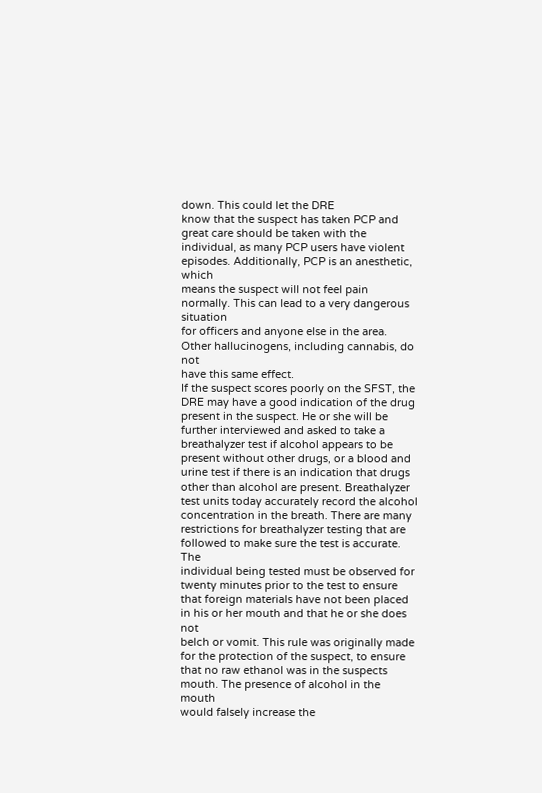down. This could let the DRE
know that the suspect has taken PCP and great care should be taken with the individual, as many PCP users have violent episodes. Additionally, PCP is an anesthetic, which
means the suspect will not feel pain normally. This can lead to a very dangerous situation
for officers and anyone else in the area. Other hallucinogens, including cannabis, do not
have this same effect.
If the suspect scores poorly on the SFST, the DRE may have a good indication of the drug
present in the suspect. He or she will be further interviewed and asked to take a
breathalyzer test if alcohol appears to be present without other drugs, or a blood and
urine test if there is an indication that drugs other than alcohol are present. Breathalyzer
test units today accurately record the alcohol concentration in the breath. There are many
restrictions for breathalyzer testing that are followed to make sure the test is accurate. The
individual being tested must be observed for twenty minutes prior to the test to ensure
that foreign materials have not been placed in his or her mouth and that he or she does not
belch or vomit. This rule was originally made for the protection of the suspect, to ensure
that no raw ethanol was in the suspects mouth. The presence of alcohol in the mouth
would falsely increase the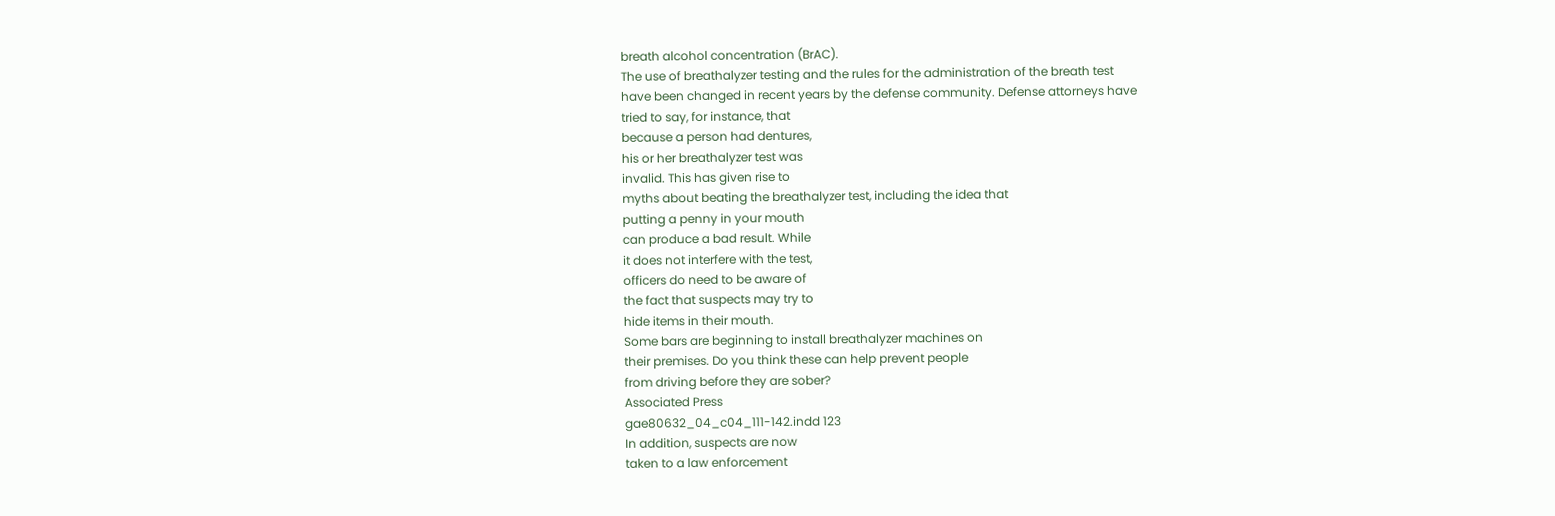breath alcohol concentration (BrAC).
The use of breathalyzer testing and the rules for the administration of the breath test
have been changed in recent years by the defense community. Defense attorneys have
tried to say, for instance, that
because a person had dentures,
his or her breathalyzer test was
invalid. This has given rise to
myths about beating the breathalyzer test, including the idea that
putting a penny in your mouth
can produce a bad result. While
it does not interfere with the test,
officers do need to be aware of
the fact that suspects may try to
hide items in their mouth.
Some bars are beginning to install breathalyzer machines on
their premises. Do you think these can help prevent people
from driving before they are sober?
Associated Press
gae80632_04_c04_111-142.indd 123
In addition, suspects are now
taken to a law enforcement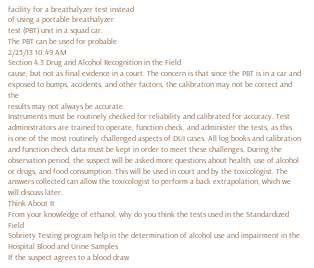facility for a breathalyzer test instead
of using a portable breathalyzer
test (PBT) unit in a squad car.
The PBT can be used for probable
2/25/13 10:49 AM
Section 4.3 Drug and Alcohol Recognition in the Field
cause, but not as final evidence in a court. The concern is that since the PBT is in a car and
exposed to bumps, accidents, and other factors, the calibration may not be correct and the
results may not always be accurate.
Instruments must be routinely checked for reliability and calibrated for accuracy. Test
administrators are trained to operate, function check, and administer the tests, as this
is one of the most routinely challenged aspects of DUI cases. All log books and calibration and function check data must be kept in order to meet these challenges. During the
observation period, the suspect will be asked more questions about health, use of alcohol
or drugs, and food consumption. This will be used in court and by the toxicologist. The
answers collected can allow the toxicologist to perform a back extrapolation, which we
will discuss later.
Think About It
From your knowledge of ethanol, why do you think the tests used in the Standardized Field
Sobriety Testing program help in the determination of alcohol use and impairment in the
Hospital Blood and Urine Samples
If the suspect agrees to a blood draw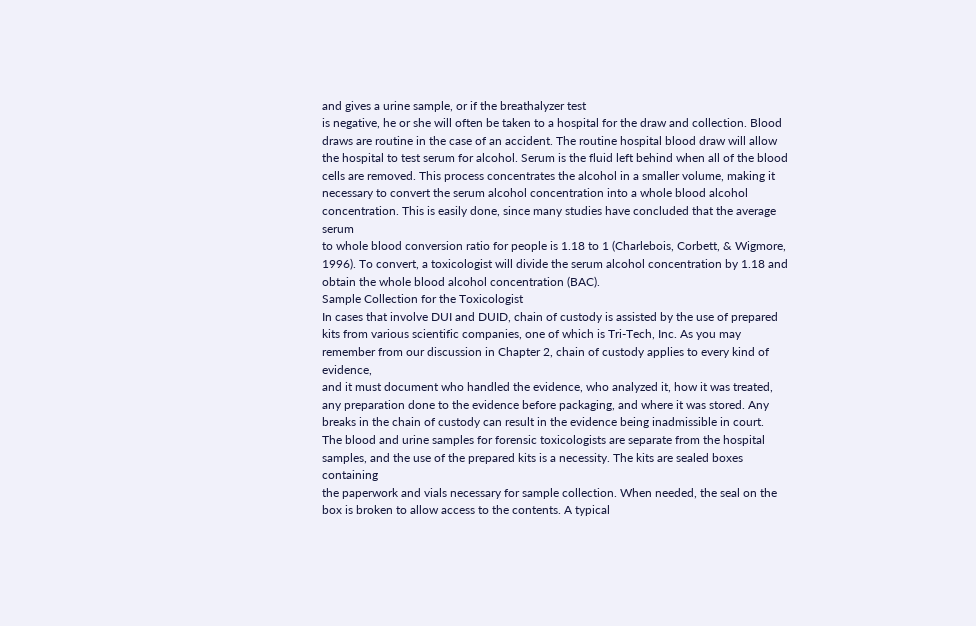and gives a urine sample, or if the breathalyzer test
is negative, he or she will often be taken to a hospital for the draw and collection. Blood
draws are routine in the case of an accident. The routine hospital blood draw will allow
the hospital to test serum for alcohol. Serum is the fluid left behind when all of the blood
cells are removed. This process concentrates the alcohol in a smaller volume, making it
necessary to convert the serum alcohol concentration into a whole blood alcohol concentration. This is easily done, since many studies have concluded that the average serum
to whole blood conversion ratio for people is 1.18 to 1 (Charlebois, Corbett, & Wigmore,
1996). To convert, a toxicologist will divide the serum alcohol concentration by 1.18 and
obtain the whole blood alcohol concentration (BAC).
Sample Collection for the Toxicologist
In cases that involve DUI and DUID, chain of custody is assisted by the use of prepared
kits from various scientific companies, one of which is Tri-Tech, Inc. As you may remember from our discussion in Chapter 2, chain of custody applies to every kind of evidence,
and it must document who handled the evidence, who analyzed it, how it was treated,
any preparation done to the evidence before packaging, and where it was stored. Any
breaks in the chain of custody can result in the evidence being inadmissible in court.
The blood and urine samples for forensic toxicologists are separate from the hospital samples, and the use of the prepared kits is a necessity. The kits are sealed boxes containing
the paperwork and vials necessary for sample collection. When needed, the seal on the
box is broken to allow access to the contents. A typical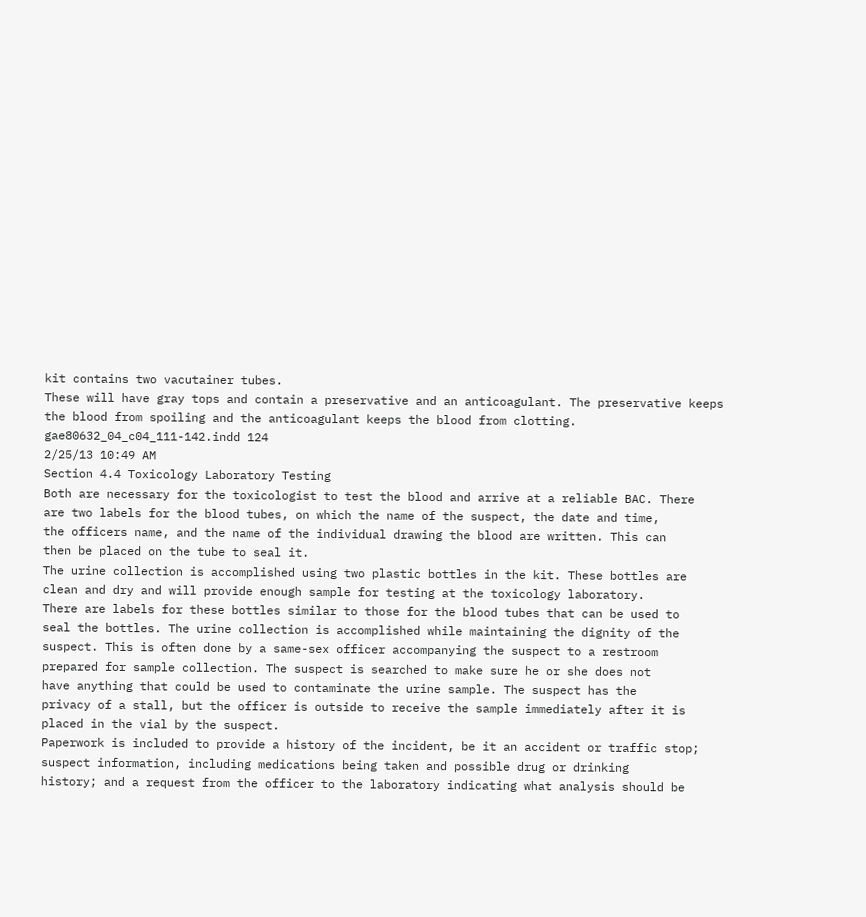kit contains two vacutainer tubes.
These will have gray tops and contain a preservative and an anticoagulant. The preservative keeps the blood from spoiling and the anticoagulant keeps the blood from clotting.
gae80632_04_c04_111-142.indd 124
2/25/13 10:49 AM
Section 4.4 Toxicology Laboratory Testing
Both are necessary for the toxicologist to test the blood and arrive at a reliable BAC. There
are two labels for the blood tubes, on which the name of the suspect, the date and time,
the officers name, and the name of the individual drawing the blood are written. This can
then be placed on the tube to seal it.
The urine collection is accomplished using two plastic bottles in the kit. These bottles are
clean and dry and will provide enough sample for testing at the toxicology laboratory.
There are labels for these bottles similar to those for the blood tubes that can be used to
seal the bottles. The urine collection is accomplished while maintaining the dignity of the
suspect. This is often done by a same-sex officer accompanying the suspect to a restroom
prepared for sample collection. The suspect is searched to make sure he or she does not
have anything that could be used to contaminate the urine sample. The suspect has the
privacy of a stall, but the officer is outside to receive the sample immediately after it is
placed in the vial by the suspect.
Paperwork is included to provide a history of the incident, be it an accident or traffic stop;
suspect information, including medications being taken and possible drug or drinking
history; and a request from the officer to the laboratory indicating what analysis should be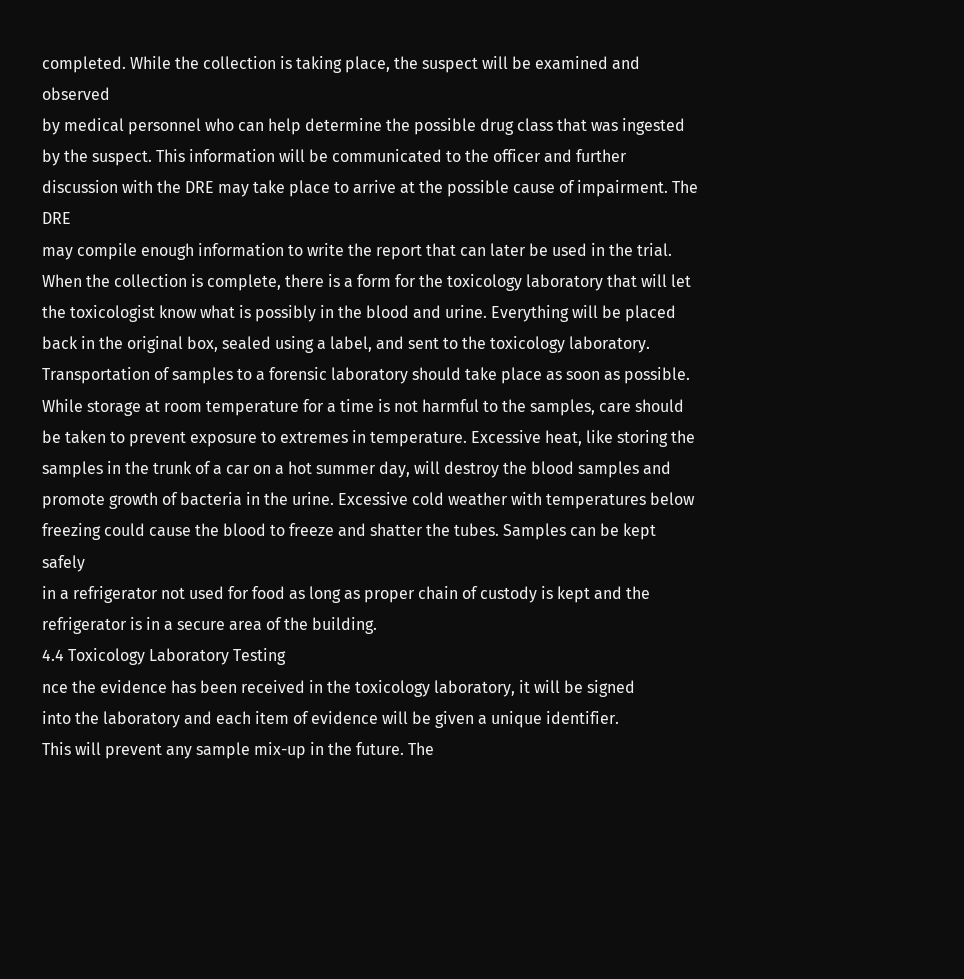completed. While the collection is taking place, the suspect will be examined and observed
by medical personnel who can help determine the possible drug class that was ingested
by the suspect. This information will be communicated to the officer and further discussion with the DRE may take place to arrive at the possible cause of impairment. The DRE
may compile enough information to write the report that can later be used in the trial.
When the collection is complete, there is a form for the toxicology laboratory that will let
the toxicologist know what is possibly in the blood and urine. Everything will be placed
back in the original box, sealed using a label, and sent to the toxicology laboratory.
Transportation of samples to a forensic laboratory should take place as soon as possible.
While storage at room temperature for a time is not harmful to the samples, care should
be taken to prevent exposure to extremes in temperature. Excessive heat, like storing the
samples in the trunk of a car on a hot summer day, will destroy the blood samples and
promote growth of bacteria in the urine. Excessive cold weather with temperatures below
freezing could cause the blood to freeze and shatter the tubes. Samples can be kept safely
in a refrigerator not used for food as long as proper chain of custody is kept and the refrigerator is in a secure area of the building.
4.4 Toxicology Laboratory Testing
nce the evidence has been received in the toxicology laboratory, it will be signed
into the laboratory and each item of evidence will be given a unique identifier.
This will prevent any sample mix-up in the future. The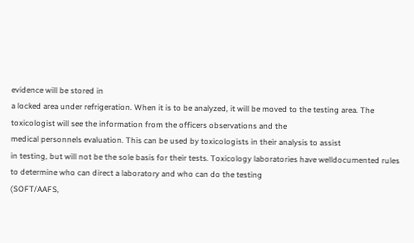evidence will be stored in
a locked area under refrigeration. When it is to be analyzed, it will be moved to the testing area. The toxicologist will see the information from the officers observations and the
medical personnels evaluation. This can be used by toxicologists in their analysis to assist
in testing, but will not be the sole basis for their tests. Toxicology laboratories have welldocumented rules to determine who can direct a laboratory and who can do the testing
(SOFT/AAFS,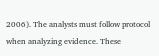2006). The analysts must follow protocol when analyzing evidence. These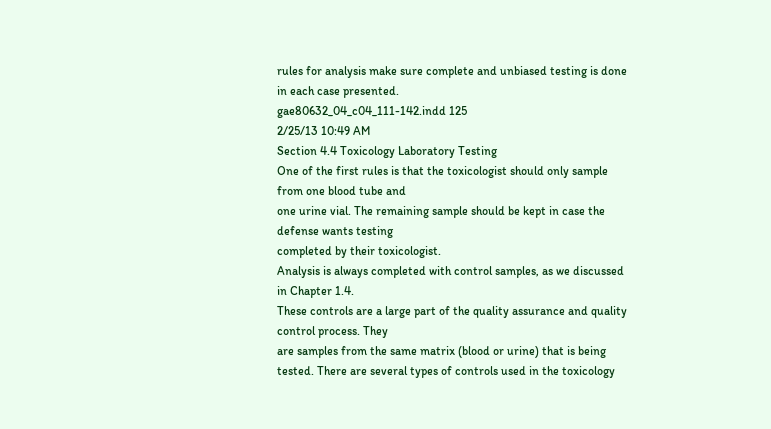rules for analysis make sure complete and unbiased testing is done in each case presented.
gae80632_04_c04_111-142.indd 125
2/25/13 10:49 AM
Section 4.4 Toxicology Laboratory Testing
One of the first rules is that the toxicologist should only sample from one blood tube and
one urine vial. The remaining sample should be kept in case the defense wants testing
completed by their toxicologist.
Analysis is always completed with control samples, as we discussed in Chapter 1.4.
These controls are a large part of the quality assurance and quality control process. They
are samples from the same matrix (blood or urine) that is being tested. There are several types of controls used in the toxicology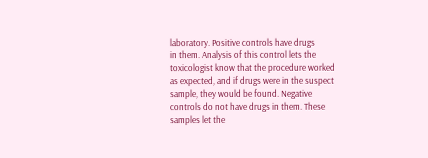laboratory. Positive controls have drugs
in them. Analysis of this control lets the toxicologist know that the procedure worked
as expected, and if drugs were in the suspect sample, they would be found. Negative
controls do not have drugs in them. These samples let the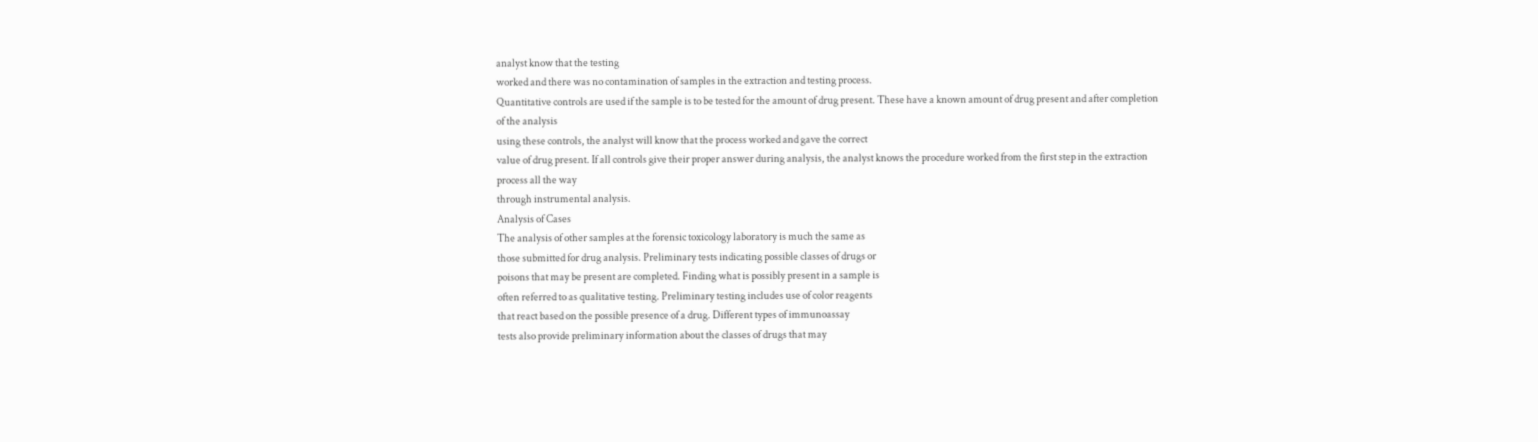analyst know that the testing
worked and there was no contamination of samples in the extraction and testing process.
Quantitative controls are used if the sample is to be tested for the amount of drug present. These have a known amount of drug present and after completion of the analysis
using these controls, the analyst will know that the process worked and gave the correct
value of drug present. If all controls give their proper answer during analysis, the analyst knows the procedure worked from the first step in the extraction process all the way
through instrumental analysis.
Analysis of Cases
The analysis of other samples at the forensic toxicology laboratory is much the same as
those submitted for drug analysis. Preliminary tests indicating possible classes of drugs or
poisons that may be present are completed. Finding what is possibly present in a sample is
often referred to as qualitative testing. Preliminary testing includes use of color reagents
that react based on the possible presence of a drug. Different types of immunoassay
tests also provide preliminary information about the classes of drugs that may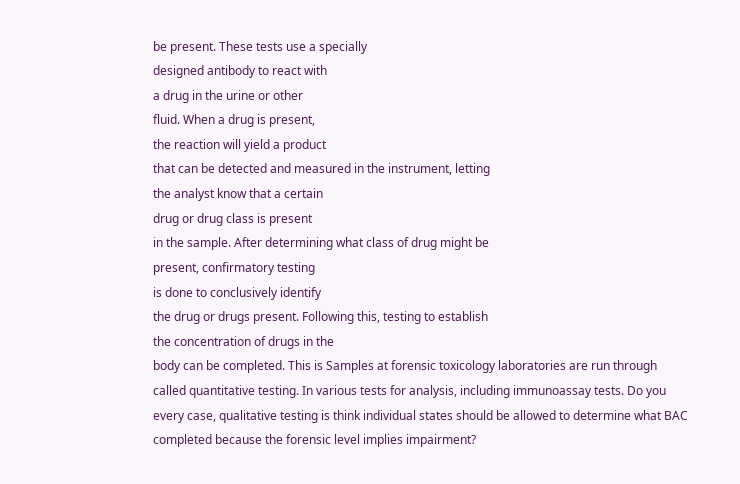be present. These tests use a specially
designed antibody to react with
a drug in the urine or other
fluid. When a drug is present,
the reaction will yield a product
that can be detected and measured in the instrument, letting
the analyst know that a certain
drug or drug class is present
in the sample. After determining what class of drug might be
present, confirmatory testing
is done to conclusively identify
the drug or drugs present. Following this, testing to establish
the concentration of drugs in the
body can be completed. This is Samples at forensic toxicology laboratories are run through
called quantitative testing. In various tests for analysis, including immunoassay tests. Do you
every case, qualitative testing is think individual states should be allowed to determine what BAC
completed because the forensic level implies impairment?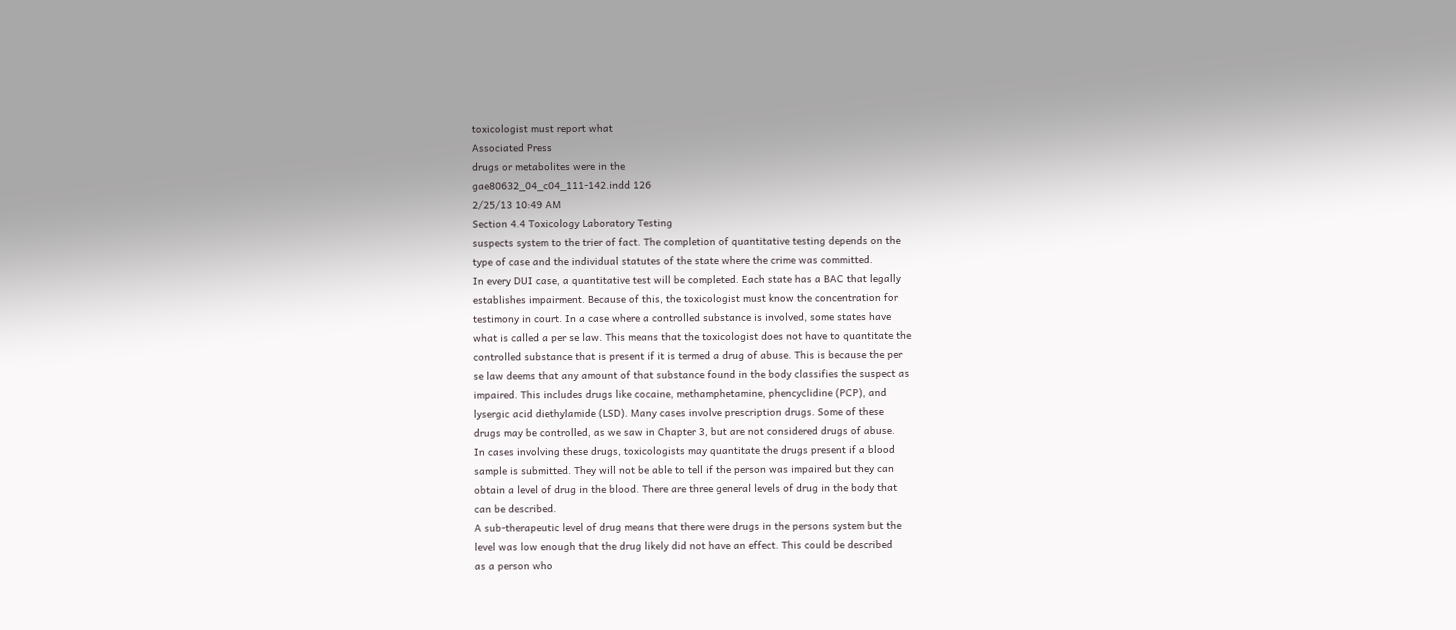toxicologist must report what
Associated Press
drugs or metabolites were in the
gae80632_04_c04_111-142.indd 126
2/25/13 10:49 AM
Section 4.4 Toxicology Laboratory Testing
suspects system to the trier of fact. The completion of quantitative testing depends on the
type of case and the individual statutes of the state where the crime was committed.
In every DUI case, a quantitative test will be completed. Each state has a BAC that legally
establishes impairment. Because of this, the toxicologist must know the concentration for
testimony in court. In a case where a controlled substance is involved, some states have
what is called a per se law. This means that the toxicologist does not have to quantitate the
controlled substance that is present if it is termed a drug of abuse. This is because the per
se law deems that any amount of that substance found in the body classifies the suspect as
impaired. This includes drugs like cocaine, methamphetamine, phencyclidine (PCP), and
lysergic acid diethylamide (LSD). Many cases involve prescription drugs. Some of these
drugs may be controlled, as we saw in Chapter 3, but are not considered drugs of abuse.
In cases involving these drugs, toxicologists may quantitate the drugs present if a blood
sample is submitted. They will not be able to tell if the person was impaired but they can
obtain a level of drug in the blood. There are three general levels of drug in the body that
can be described.
A sub-therapeutic level of drug means that there were drugs in the persons system but the
level was low enough that the drug likely did not have an effect. This could be described
as a person who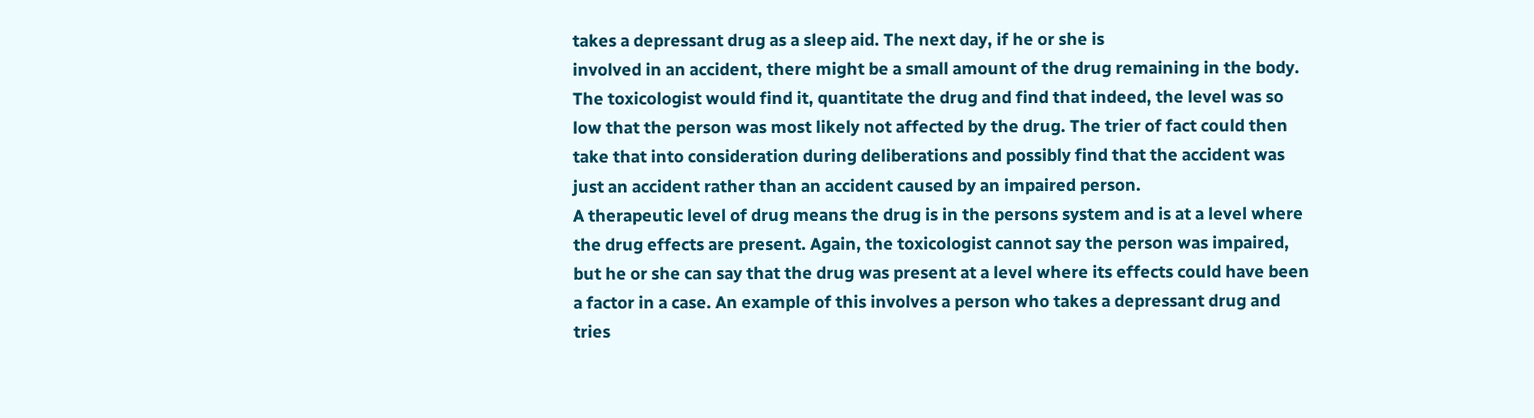takes a depressant drug as a sleep aid. The next day, if he or she is
involved in an accident, there might be a small amount of the drug remaining in the body.
The toxicologist would find it, quantitate the drug and find that indeed, the level was so
low that the person was most likely not affected by the drug. The trier of fact could then
take that into consideration during deliberations and possibly find that the accident was
just an accident rather than an accident caused by an impaired person.
A therapeutic level of drug means the drug is in the persons system and is at a level where
the drug effects are present. Again, the toxicologist cannot say the person was impaired,
but he or she can say that the drug was present at a level where its effects could have been
a factor in a case. An example of this involves a person who takes a depressant drug and
tries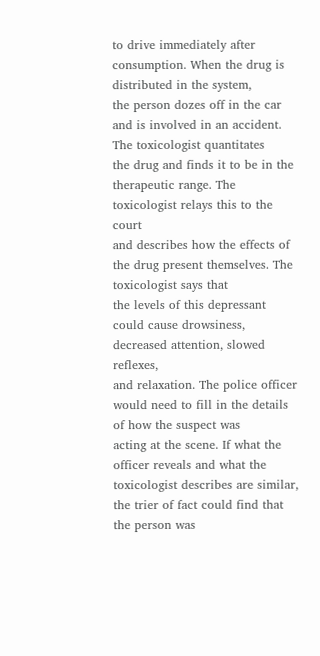to drive immediately after consumption. When the drug is distributed in the system,
the person dozes off in the car and is involved in an accident. The toxicologist quantitates
the drug and finds it to be in the therapeutic range. The toxicologist relays this to the court
and describes how the effects of the drug present themselves. The toxicologist says that
the levels of this depressant could cause drowsiness, decreased attention, slowed reflexes,
and relaxation. The police officer would need to fill in the details of how the suspect was
acting at the scene. If what the officer reveals and what the toxicologist describes are similar, the trier of fact could find that the person was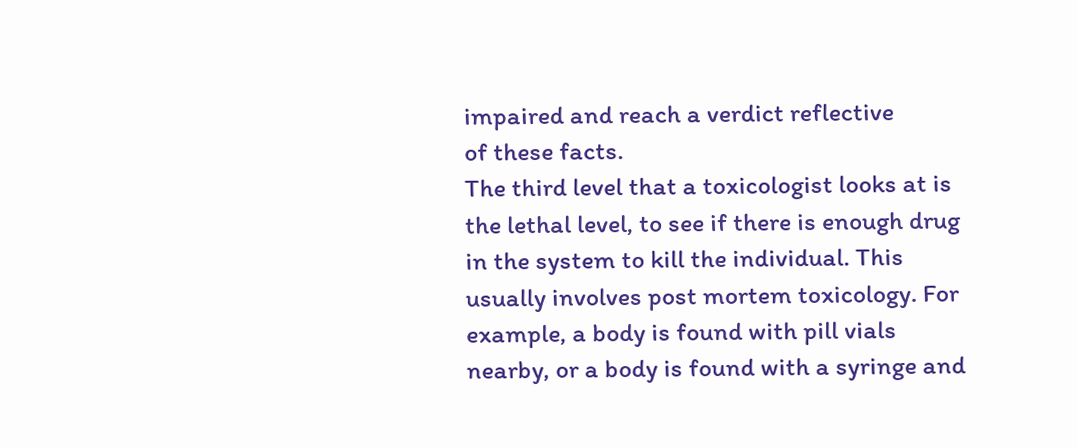impaired and reach a verdict reflective
of these facts.
The third level that a toxicologist looks at is the lethal level, to see if there is enough drug
in the system to kill the individual. This usually involves post mortem toxicology. For
example, a body is found with pill vials nearby, or a body is found with a syringe and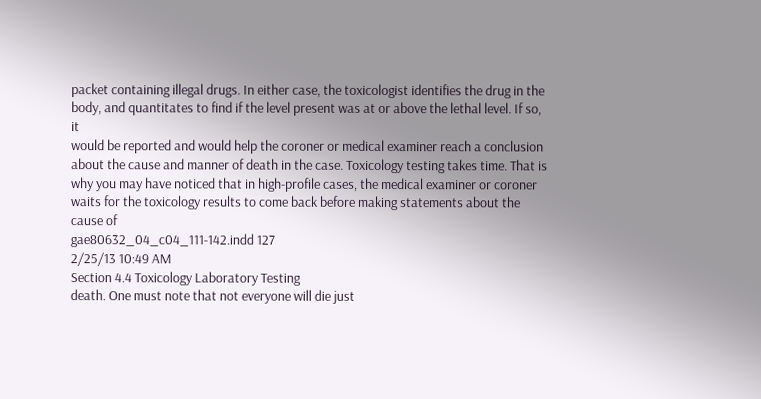packet containing illegal drugs. In either case, the toxicologist identifies the drug in the
body, and quantitates to find if the level present was at or above the lethal level. If so, it
would be reported and would help the coroner or medical examiner reach a conclusion
about the cause and manner of death in the case. Toxicology testing takes time. That is
why you may have noticed that in high-profile cases, the medical examiner or coroner
waits for the toxicology results to come back before making statements about the cause of
gae80632_04_c04_111-142.indd 127
2/25/13 10:49 AM
Section 4.4 Toxicology Laboratory Testing
death. One must note that not everyone will die just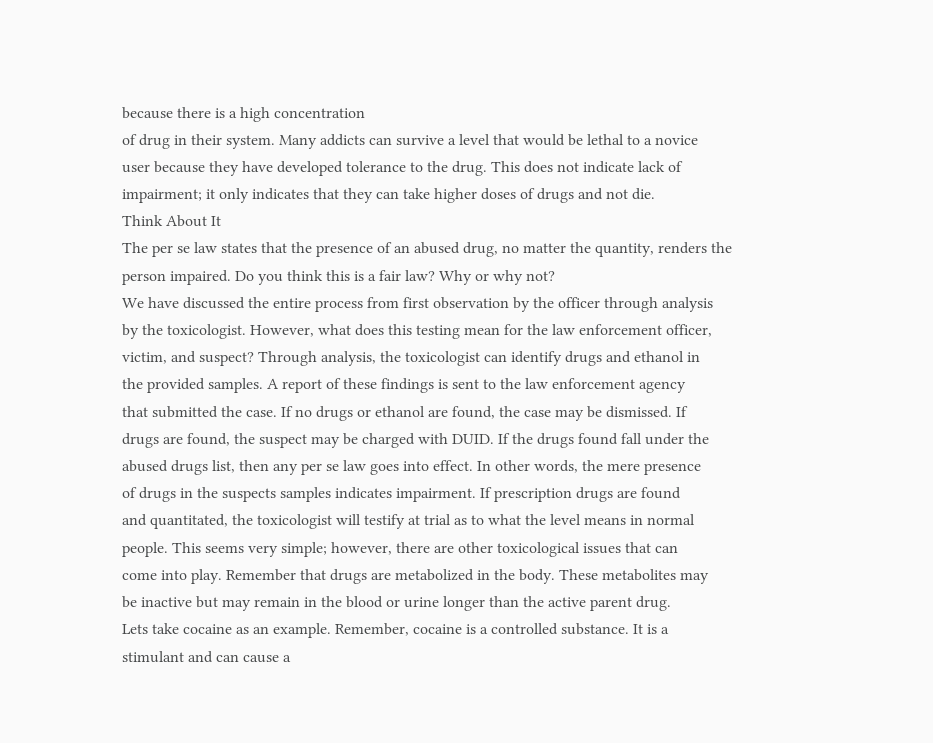because there is a high concentration
of drug in their system. Many addicts can survive a level that would be lethal to a novice
user because they have developed tolerance to the drug. This does not indicate lack of
impairment; it only indicates that they can take higher doses of drugs and not die.
Think About It
The per se law states that the presence of an abused drug, no matter the quantity, renders the
person impaired. Do you think this is a fair law? Why or why not?
We have discussed the entire process from first observation by the officer through analysis
by the toxicologist. However, what does this testing mean for the law enforcement officer,
victim, and suspect? Through analysis, the toxicologist can identify drugs and ethanol in
the provided samples. A report of these findings is sent to the law enforcement agency
that submitted the case. If no drugs or ethanol are found, the case may be dismissed. If
drugs are found, the suspect may be charged with DUID. If the drugs found fall under the
abused drugs list, then any per se law goes into effect. In other words, the mere presence
of drugs in the suspects samples indicates impairment. If prescription drugs are found
and quantitated, the toxicologist will testify at trial as to what the level means in normal
people. This seems very simple; however, there are other toxicological issues that can
come into play. Remember that drugs are metabolized in the body. These metabolites may
be inactive but may remain in the blood or urine longer than the active parent drug.
Lets take cocaine as an example. Remember, cocaine is a controlled substance. It is a
stimulant and can cause a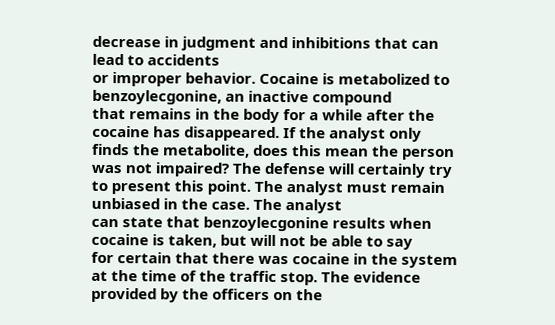decrease in judgment and inhibitions that can lead to accidents
or improper behavior. Cocaine is metabolized to benzoylecgonine, an inactive compound
that remains in the body for a while after the cocaine has disappeared. If the analyst only
finds the metabolite, does this mean the person was not impaired? The defense will certainly try to present this point. The analyst must remain unbiased in the case. The analyst
can state that benzoylecgonine results when cocaine is taken, but will not be able to say
for certain that there was cocaine in the system at the time of the traffic stop. The evidence
provided by the officers on the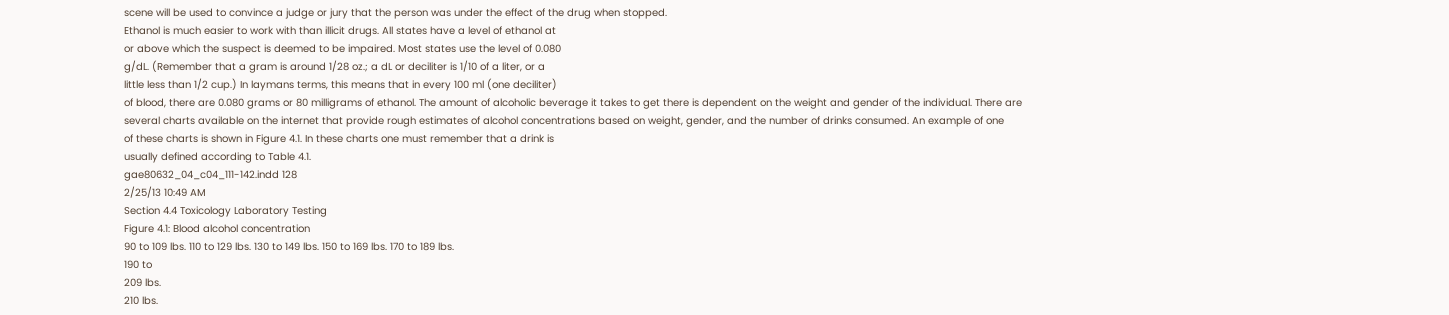scene will be used to convince a judge or jury that the person was under the effect of the drug when stopped.
Ethanol is much easier to work with than illicit drugs. All states have a level of ethanol at
or above which the suspect is deemed to be impaired. Most states use the level of 0.080
g/dL. (Remember that a gram is around 1/28 oz.; a dL or deciliter is 1/10 of a liter, or a
little less than 1/2 cup.) In laymans terms, this means that in every 100 ml (one deciliter)
of blood, there are 0.080 grams or 80 milligrams of ethanol. The amount of alcoholic beverage it takes to get there is dependent on the weight and gender of the individual. There are
several charts available on the internet that provide rough estimates of alcohol concentrations based on weight, gender, and the number of drinks consumed. An example of one
of these charts is shown in Figure 4.1. In these charts one must remember that a drink is
usually defined according to Table 4.1.
gae80632_04_c04_111-142.indd 128
2/25/13 10:49 AM
Section 4.4 Toxicology Laboratory Testing
Figure 4.1: Blood alcohol concentration
90 to 109 lbs. 110 to 129 lbs. 130 to 149 lbs. 150 to 169 lbs. 170 to 189 lbs.
190 to
209 lbs.
210 lbs.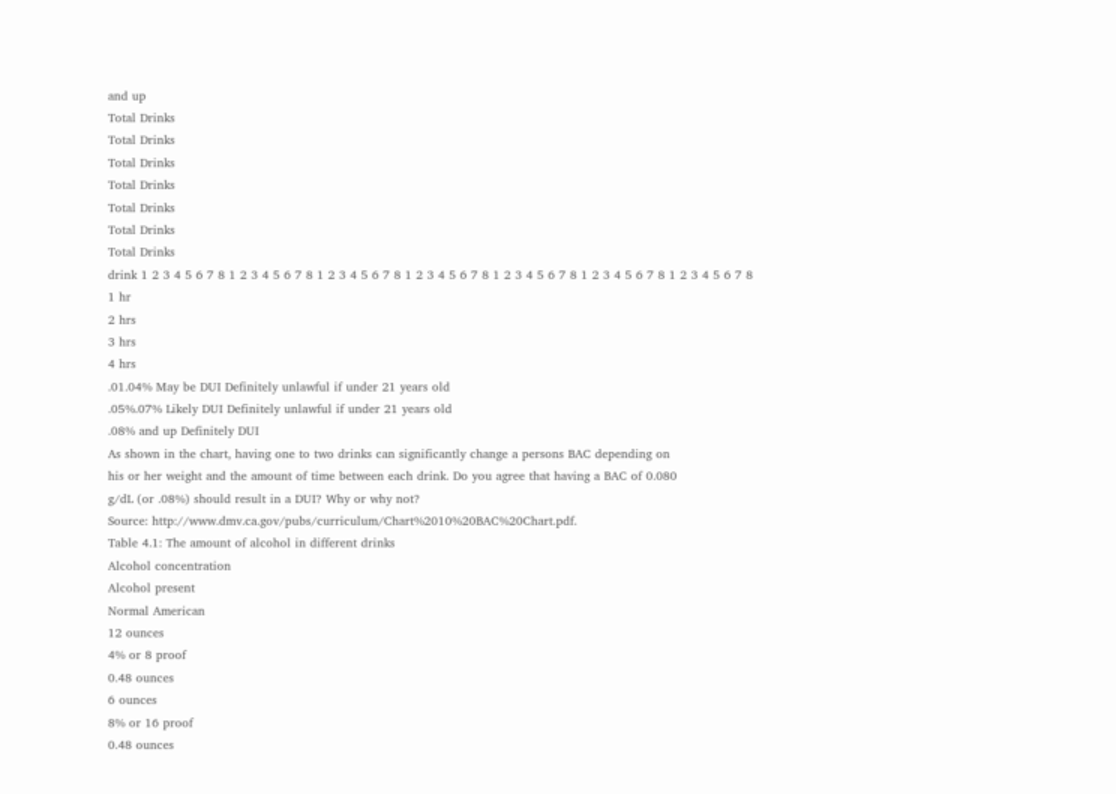and up
Total Drinks
Total Drinks
Total Drinks
Total Drinks
Total Drinks
Total Drinks
Total Drinks
drink 1 2 3 4 5 6 7 8 1 2 3 4 5 6 7 8 1 2 3 4 5 6 7 8 1 2 3 4 5 6 7 8 1 2 3 4 5 6 7 8 1 2 3 4 5 6 7 8 1 2 3 4 5 6 7 8
1 hr
2 hrs
3 hrs
4 hrs
.01.04% May be DUI Definitely unlawful if under 21 years old
.05%.07% Likely DUI Definitely unlawful if under 21 years old
.08% and up Definitely DUI
As shown in the chart, having one to two drinks can significantly change a persons BAC depending on
his or her weight and the amount of time between each drink. Do you agree that having a BAC of 0.080
g/dL (or .08%) should result in a DUI? Why or why not?
Source: http://www.dmv.ca.gov/pubs/curriculum/Chart%2010%20BAC%20Chart.pdf.
Table 4.1: The amount of alcohol in different drinks
Alcohol concentration
Alcohol present
Normal American
12 ounces
4% or 8 proof
0.48 ounces
6 ounces
8% or 16 proof
0.48 ounces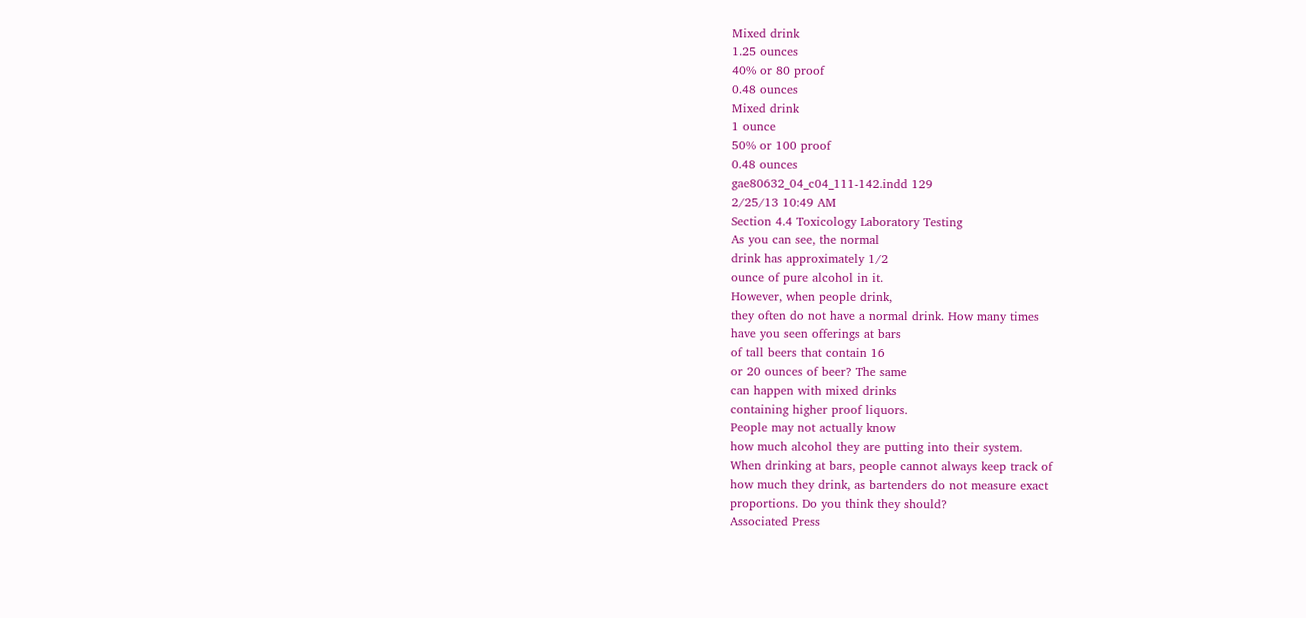Mixed drink
1.25 ounces
40% or 80 proof
0.48 ounces
Mixed drink
1 ounce
50% or 100 proof
0.48 ounces
gae80632_04_c04_111-142.indd 129
2/25/13 10:49 AM
Section 4.4 Toxicology Laboratory Testing
As you can see, the normal
drink has approximately 1/2
ounce of pure alcohol in it.
However, when people drink,
they often do not have a normal drink. How many times
have you seen offerings at bars
of tall beers that contain 16
or 20 ounces of beer? The same
can happen with mixed drinks
containing higher proof liquors.
People may not actually know
how much alcohol they are putting into their system.
When drinking at bars, people cannot always keep track of
how much they drink, as bartenders do not measure exact
proportions. Do you think they should?
Associated Press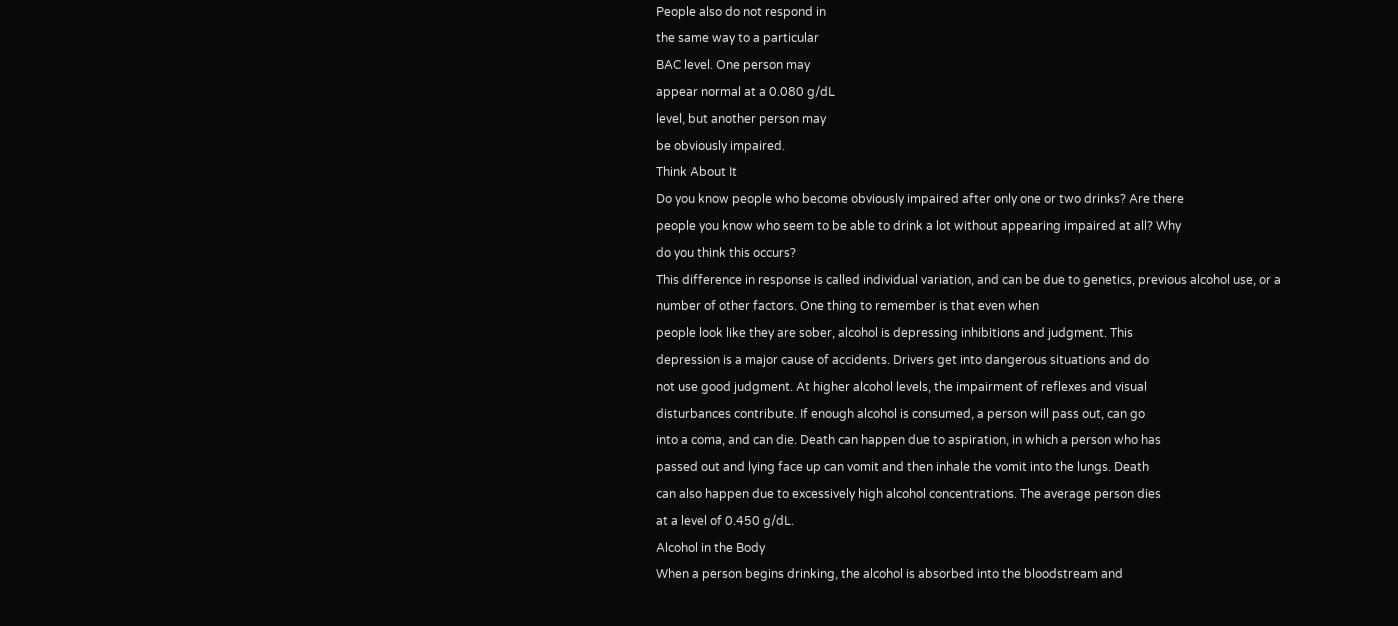People also do not respond in
the same way to a particular
BAC level. One person may
appear normal at a 0.080 g/dL
level, but another person may
be obviously impaired.
Think About It
Do you know people who become obviously impaired after only one or two drinks? Are there
people you know who seem to be able to drink a lot without appearing impaired at all? Why
do you think this occurs?
This difference in response is called individual variation, and can be due to genetics, previous alcohol use, or a number of other factors. One thing to remember is that even when
people look like they are sober, alcohol is depressing inhibitions and judgment. This
depression is a major cause of accidents. Drivers get into dangerous situations and do
not use good judgment. At higher alcohol levels, the impairment of reflexes and visual
disturbances contribute. If enough alcohol is consumed, a person will pass out, can go
into a coma, and can die. Death can happen due to aspiration, in which a person who has
passed out and lying face up can vomit and then inhale the vomit into the lungs. Death
can also happen due to excessively high alcohol concentrations. The average person dies
at a level of 0.450 g/dL.
Alcohol in the Body
When a person begins drinking, the alcohol is absorbed into the bloodstream and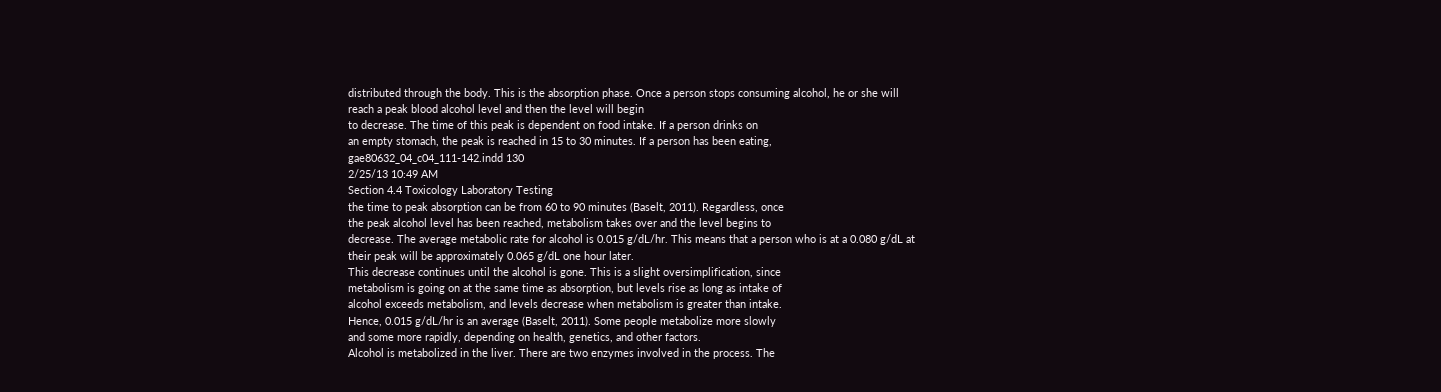distributed through the body. This is the absorption phase. Once a person stops consuming alcohol, he or she will reach a peak blood alcohol level and then the level will begin
to decrease. The time of this peak is dependent on food intake. If a person drinks on
an empty stomach, the peak is reached in 15 to 30 minutes. If a person has been eating,
gae80632_04_c04_111-142.indd 130
2/25/13 10:49 AM
Section 4.4 Toxicology Laboratory Testing
the time to peak absorption can be from 60 to 90 minutes (Baselt, 2011). Regardless, once
the peak alcohol level has been reached, metabolism takes over and the level begins to
decrease. The average metabolic rate for alcohol is 0.015 g/dL/hr. This means that a person who is at a 0.080 g/dL at their peak will be approximately 0.065 g/dL one hour later.
This decrease continues until the alcohol is gone. This is a slight oversimplification, since
metabolism is going on at the same time as absorption, but levels rise as long as intake of
alcohol exceeds metabolism, and levels decrease when metabolism is greater than intake.
Hence, 0.015 g/dL/hr is an average (Baselt, 2011). Some people metabolize more slowly
and some more rapidly, depending on health, genetics, and other factors.
Alcohol is metabolized in the liver. There are two enzymes involved in the process. The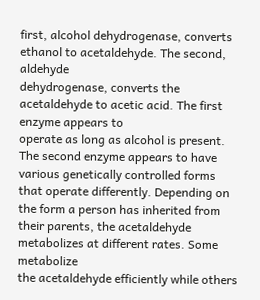first, alcohol dehydrogenase, converts ethanol to acetaldehyde. The second, aldehyde
dehydrogenase, converts the acetaldehyde to acetic acid. The first enzyme appears to
operate as long as alcohol is present. The second enzyme appears to have various genetically controlled forms that operate differently. Depending on the form a person has inherited from their parents, the acetaldehyde metabolizes at different rates. Some metabolize
the acetaldehyde efficiently while others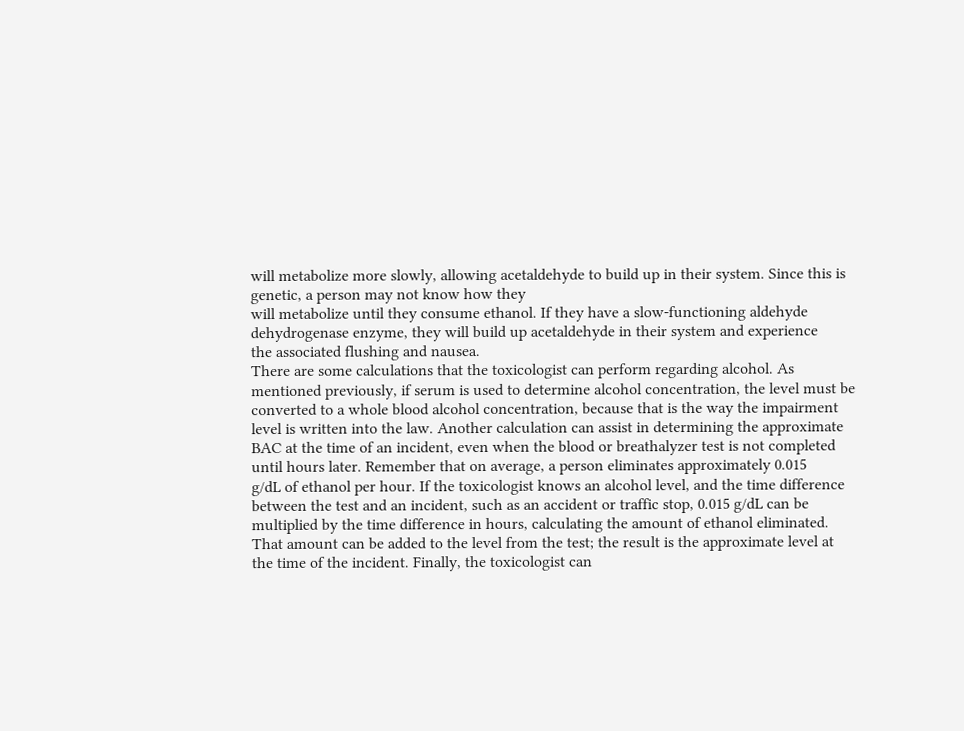will metabolize more slowly, allowing acetaldehyde to build up in their system. Since this is genetic, a person may not know how they
will metabolize until they consume ethanol. If they have a slow-functioning aldehyde
dehydrogenase enzyme, they will build up acetaldehyde in their system and experience
the associated flushing and nausea.
There are some calculations that the toxicologist can perform regarding alcohol. As mentioned previously, if serum is used to determine alcohol concentration, the level must be
converted to a whole blood alcohol concentration, because that is the way the impairment
level is written into the law. Another calculation can assist in determining the approximate
BAC at the time of an incident, even when the blood or breathalyzer test is not completed
until hours later. Remember that on average, a person eliminates approximately 0.015
g/dL of ethanol per hour. If the toxicologist knows an alcohol level, and the time difference between the test and an incident, such as an accident or traffic stop, 0.015 g/dL can be
multiplied by the time difference in hours, calculating the amount of ethanol eliminated.
That amount can be added to the level from the test; the result is the approximate level at
the time of the incident. Finally, the toxicologist can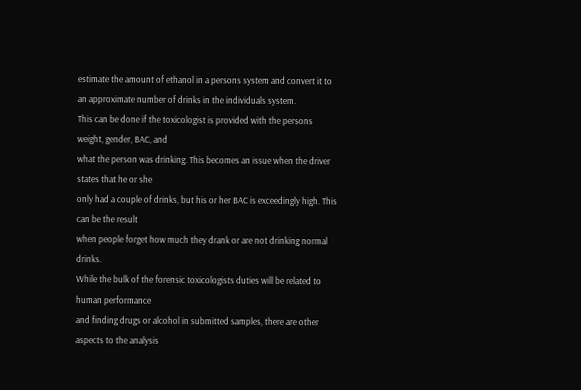estimate the amount of ethanol in a persons system and convert it to an approximate number of drinks in the individuals system.
This can be done if the toxicologist is provided with the persons weight, gender, BAC, and
what the person was drinking. This becomes an issue when the driver states that he or she
only had a couple of drinks, but his or her BAC is exceedingly high. This can be the result
when people forget how much they drank or are not drinking normal drinks.
While the bulk of the forensic toxicologists duties will be related to human performance
and finding drugs or alcohol in submitted samples, there are other aspects to the analysis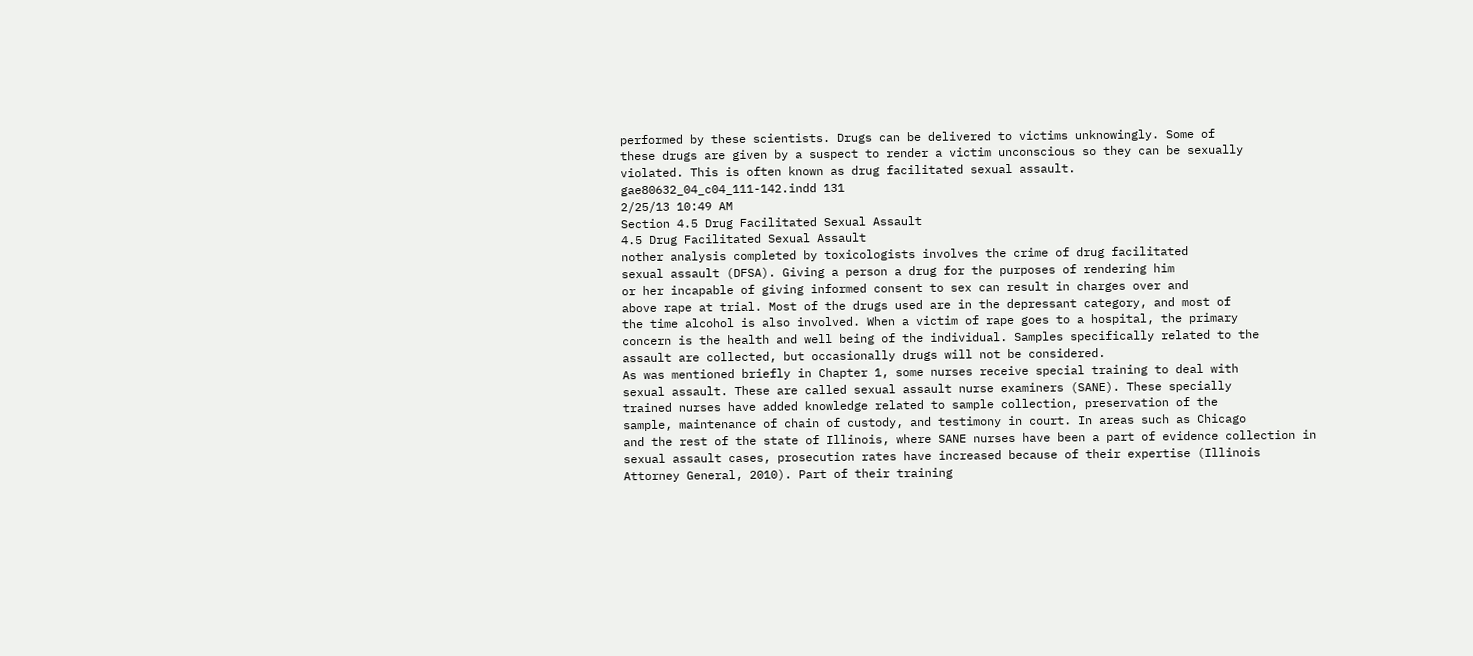performed by these scientists. Drugs can be delivered to victims unknowingly. Some of
these drugs are given by a suspect to render a victim unconscious so they can be sexually
violated. This is often known as drug facilitated sexual assault.
gae80632_04_c04_111-142.indd 131
2/25/13 10:49 AM
Section 4.5 Drug Facilitated Sexual Assault
4.5 Drug Facilitated Sexual Assault
nother analysis completed by toxicologists involves the crime of drug facilitated
sexual assault (DFSA). Giving a person a drug for the purposes of rendering him
or her incapable of giving informed consent to sex can result in charges over and
above rape at trial. Most of the drugs used are in the depressant category, and most of
the time alcohol is also involved. When a victim of rape goes to a hospital, the primary
concern is the health and well being of the individual. Samples specifically related to the
assault are collected, but occasionally drugs will not be considered.
As was mentioned briefly in Chapter 1, some nurses receive special training to deal with
sexual assault. These are called sexual assault nurse examiners (SANE). These specially
trained nurses have added knowledge related to sample collection, preservation of the
sample, maintenance of chain of custody, and testimony in court. In areas such as Chicago
and the rest of the state of Illinois, where SANE nurses have been a part of evidence collection in sexual assault cases, prosecution rates have increased because of their expertise (Illinois Attorney General, 2010). Part of their training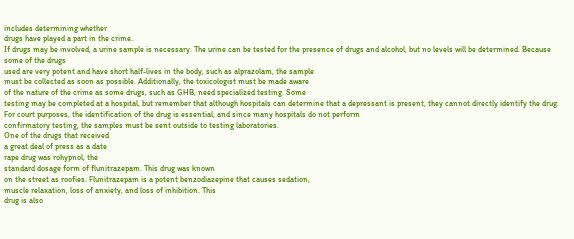includes determining whether
drugs have played a part in the crime.
If drugs may be involved, a urine sample is necessary. The urine can be tested for the presence of drugs and alcohol, but no levels will be determined. Because some of the drugs
used are very potent and have short half-lives in the body, such as alprazolam, the sample
must be collected as soon as possible. Additionally, the toxicologist must be made aware
of the nature of the crime as some drugs, such as GHB, need specialized testing. Some
testing may be completed at a hospital, but remember that although hospitals can determine that a depressant is present, they cannot directly identify the drug. For court purposes, the identification of the drug is essential, and since many hospitals do not perform
confirmatory testing, the samples must be sent outside to testing laboratories.
One of the drugs that received
a great deal of press as a date
rape drug was rohypnol, the
standard dosage form of flunitrazepam. This drug was known
on the street as roofies. Flunitrazepam is a potent benzodiazepine that causes sedation,
muscle relaxation, loss of anxiety, and loss of inhibition. This
drug is also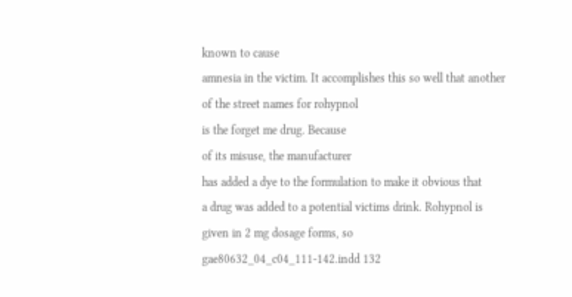known to cause
amnesia in the victim. It accomplishes this so well that another
of the street names for rohypnol
is the forget me drug. Because
of its misuse, the manufacturer
has added a dye to the formulation to make it obvious that
a drug was added to a potential victims drink. Rohypnol is
given in 2 mg dosage forms, so
gae80632_04_c04_111-142.indd 132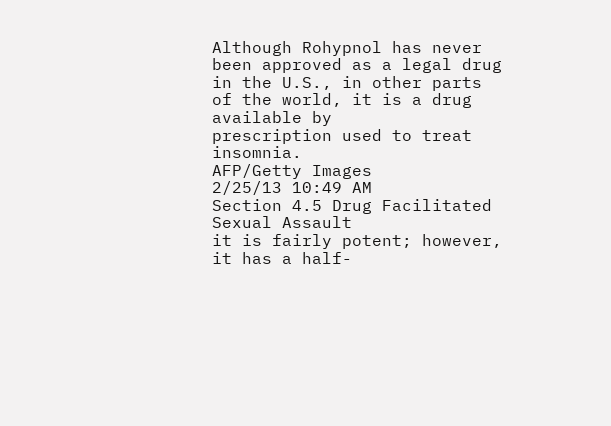Although Rohypnol has never been approved as a legal drug
in the U.S., in other parts of the world, it is a drug available by
prescription used to treat insomnia.
AFP/Getty Images
2/25/13 10:49 AM
Section 4.5 Drug Facilitated Sexual Assault
it is fairly potent; however, it has a half-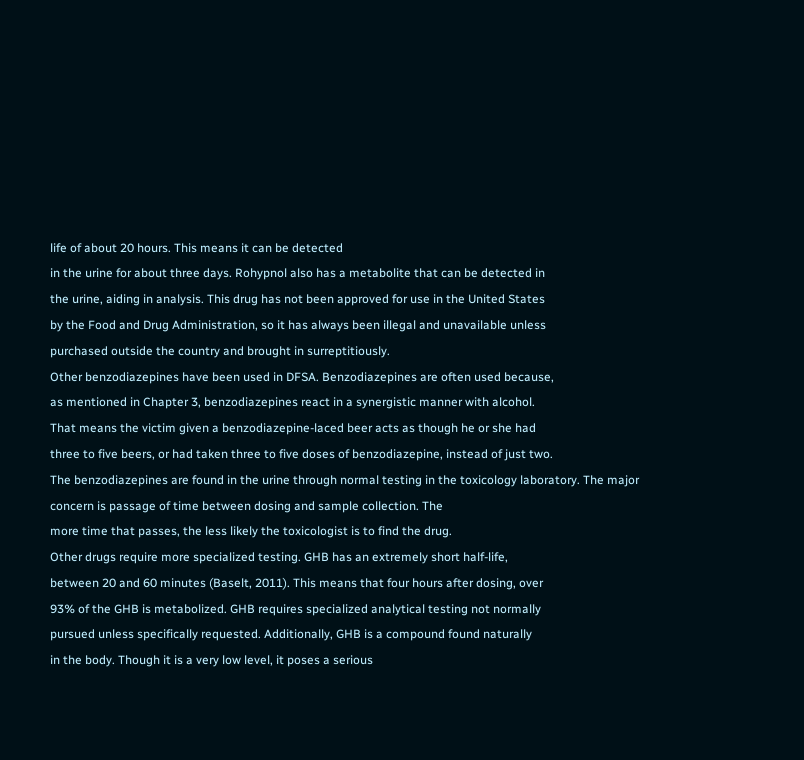life of about 20 hours. This means it can be detected
in the urine for about three days. Rohypnol also has a metabolite that can be detected in
the urine, aiding in analysis. This drug has not been approved for use in the United States
by the Food and Drug Administration, so it has always been illegal and unavailable unless
purchased outside the country and brought in surreptitiously.
Other benzodiazepines have been used in DFSA. Benzodiazepines are often used because,
as mentioned in Chapter 3, benzodiazepines react in a synergistic manner with alcohol.
That means the victim given a benzodiazepine-laced beer acts as though he or she had
three to five beers, or had taken three to five doses of benzodiazepine, instead of just two.
The benzodiazepines are found in the urine through normal testing in the toxicology laboratory. The major concern is passage of time between dosing and sample collection. The
more time that passes, the less likely the toxicologist is to find the drug.
Other drugs require more specialized testing. GHB has an extremely short half-life,
between 20 and 60 minutes (Baselt, 2011). This means that four hours after dosing, over
93% of the GHB is metabolized. GHB requires specialized analytical testing not normally
pursued unless specifically requested. Additionally, GHB is a compound found naturally
in the body. Though it is a very low level, it poses a serious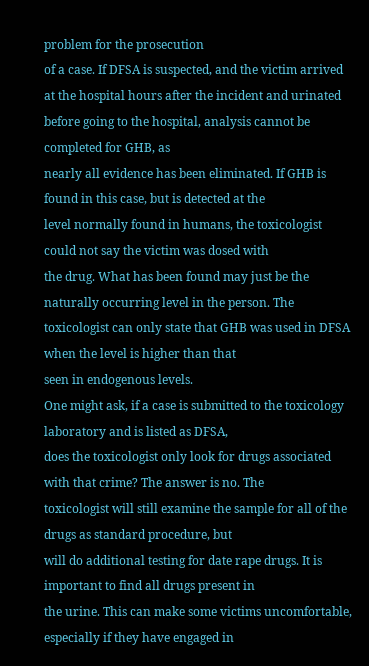problem for the prosecution
of a case. If DFSA is suspected, and the victim arrived at the hospital hours after the incident and urinated before going to the hospital, analysis cannot be completed for GHB, as
nearly all evidence has been eliminated. If GHB is found in this case, but is detected at the
level normally found in humans, the toxicologist could not say the victim was dosed with
the drug. What has been found may just be the naturally occurring level in the person. The
toxicologist can only state that GHB was used in DFSA when the level is higher than that
seen in endogenous levels.
One might ask, if a case is submitted to the toxicology laboratory and is listed as DFSA,
does the toxicologist only look for drugs associated with that crime? The answer is no. The
toxicologist will still examine the sample for all of the drugs as standard procedure, but
will do additional testing for date rape drugs. It is important to find all drugs present in
the urine. This can make some victims uncomfortable, especially if they have engaged in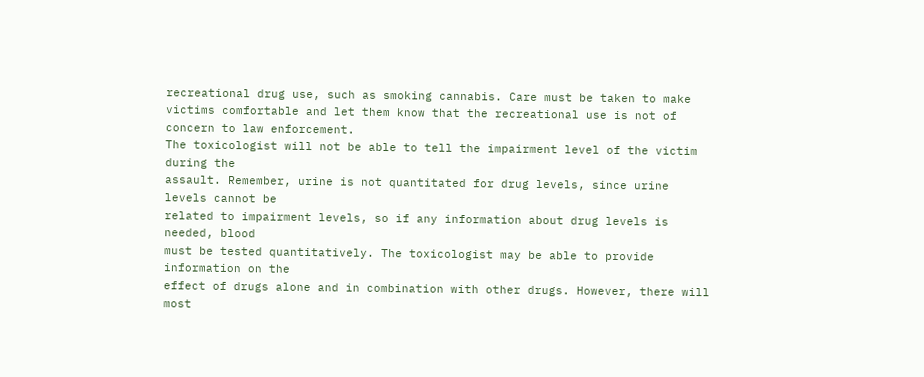recreational drug use, such as smoking cannabis. Care must be taken to make victims comfortable and let them know that the recreational use is not of concern to law enforcement.
The toxicologist will not be able to tell the impairment level of the victim during the
assault. Remember, urine is not quantitated for drug levels, since urine levels cannot be
related to impairment levels, so if any information about drug levels is needed, blood
must be tested quantitatively. The toxicologist may be able to provide information on the
effect of drugs alone and in combination with other drugs. However, there will most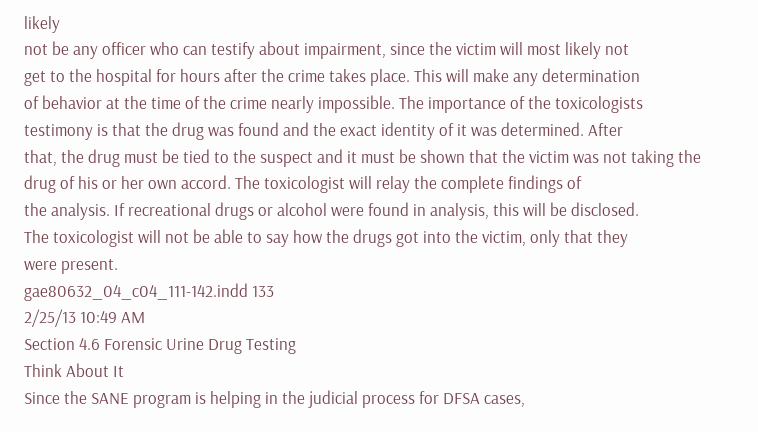likely
not be any officer who can testify about impairment, since the victim will most likely not
get to the hospital for hours after the crime takes place. This will make any determination
of behavior at the time of the crime nearly impossible. The importance of the toxicologists
testimony is that the drug was found and the exact identity of it was determined. After
that, the drug must be tied to the suspect and it must be shown that the victim was not taking the drug of his or her own accord. The toxicologist will relay the complete findings of
the analysis. If recreational drugs or alcohol were found in analysis, this will be disclosed.
The toxicologist will not be able to say how the drugs got into the victim, only that they
were present.
gae80632_04_c04_111-142.indd 133
2/25/13 10:49 AM
Section 4.6 Forensic Urine Drug Testing
Think About It
Since the SANE program is helping in the judicial process for DFSA cases,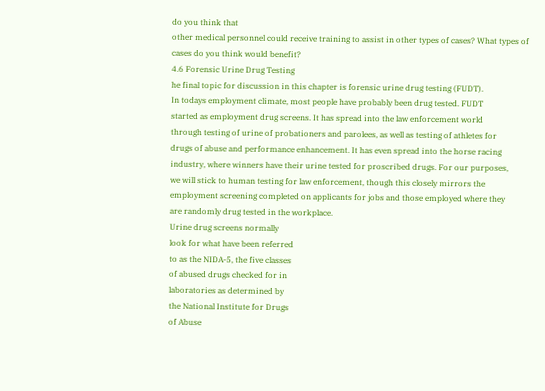do you think that
other medical personnel could receive training to assist in other types of cases? What types of
cases do you think would benefit?
4.6 Forensic Urine Drug Testing
he final topic for discussion in this chapter is forensic urine drug testing (FUDT).
In todays employment climate, most people have probably been drug tested. FUDT
started as employment drug screens. It has spread into the law enforcement world
through testing of urine of probationers and parolees, as well as testing of athletes for
drugs of abuse and performance enhancement. It has even spread into the horse racing
industry, where winners have their urine tested for proscribed drugs. For our purposes,
we will stick to human testing for law enforcement, though this closely mirrors the
employment screening completed on applicants for jobs and those employed where they
are randomly drug tested in the workplace.
Urine drug screens normally
look for what have been referred
to as the NIDA-5, the five classes
of abused drugs checked for in
laboratories as determined by
the National Institute for Drugs
of Abuse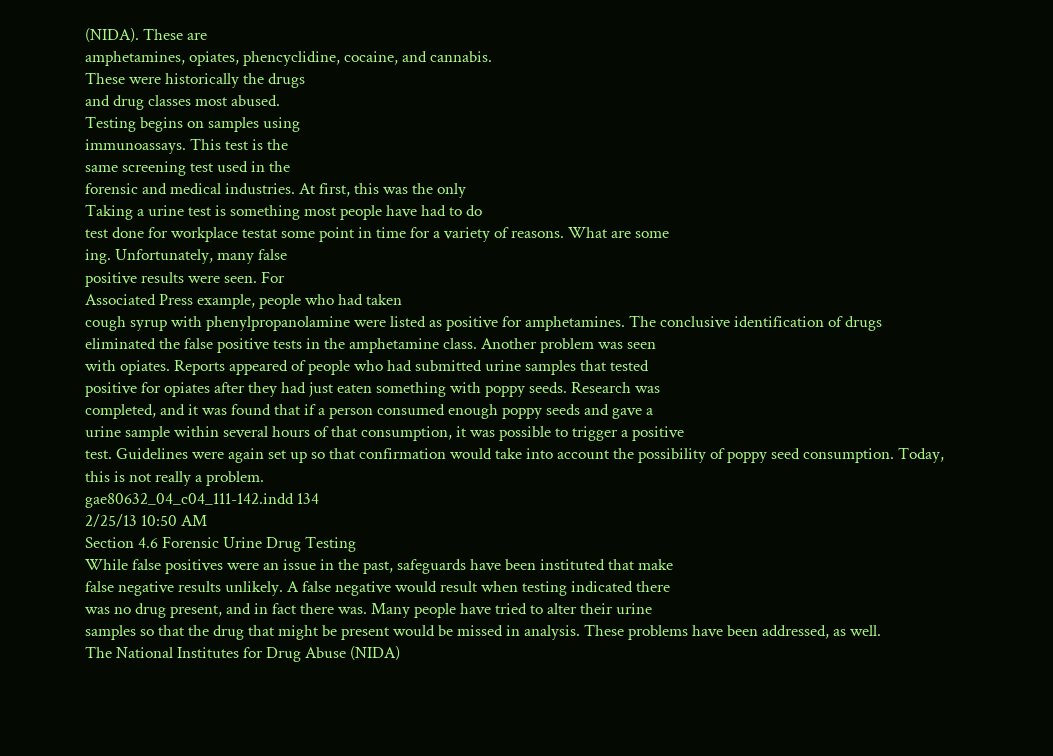(NIDA). These are
amphetamines, opiates, phencyclidine, cocaine, and cannabis.
These were historically the drugs
and drug classes most abused.
Testing begins on samples using
immunoassays. This test is the
same screening test used in the
forensic and medical industries. At first, this was the only
Taking a urine test is something most people have had to do
test done for workplace testat some point in time for a variety of reasons. What are some
ing. Unfortunately, many false
positive results were seen. For
Associated Press example, people who had taken
cough syrup with phenylpropanolamine were listed as positive for amphetamines. The conclusive identification of drugs
eliminated the false positive tests in the amphetamine class. Another problem was seen
with opiates. Reports appeared of people who had submitted urine samples that tested
positive for opiates after they had just eaten something with poppy seeds. Research was
completed, and it was found that if a person consumed enough poppy seeds and gave a
urine sample within several hours of that consumption, it was possible to trigger a positive
test. Guidelines were again set up so that confirmation would take into account the possibility of poppy seed consumption. Today, this is not really a problem.
gae80632_04_c04_111-142.indd 134
2/25/13 10:50 AM
Section 4.6 Forensic Urine Drug Testing
While false positives were an issue in the past, safeguards have been instituted that make
false negative results unlikely. A false negative would result when testing indicated there
was no drug present, and in fact there was. Many people have tried to alter their urine
samples so that the drug that might be present would be missed in analysis. These problems have been addressed, as well.
The National Institutes for Drug Abuse (NIDA)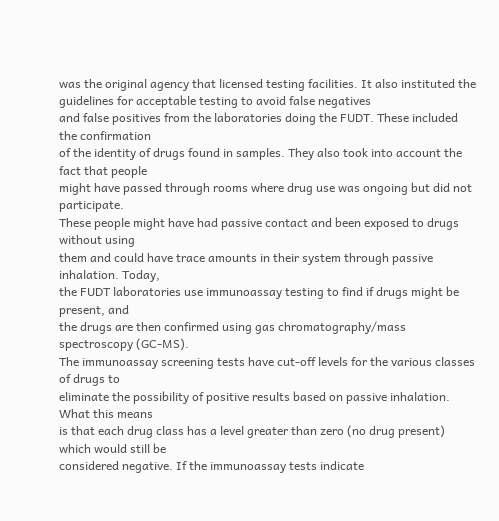was the original agency that licensed testing facilities. It also instituted the guidelines for acceptable testing to avoid false negatives
and false positives from the laboratories doing the FUDT. These included the confirmation
of the identity of drugs found in samples. They also took into account the fact that people
might have passed through rooms where drug use was ongoing but did not participate.
These people might have had passive contact and been exposed to drugs without using
them and could have trace amounts in their system through passive inhalation. Today,
the FUDT laboratories use immunoassay testing to find if drugs might be present, and
the drugs are then confirmed using gas chromatography/mass spectroscopy (GC-MS).
The immunoassay screening tests have cut-off levels for the various classes of drugs to
eliminate the possibility of positive results based on passive inhalation. What this means
is that each drug class has a level greater than zero (no drug present) which would still be
considered negative. If the immunoassay tests indicate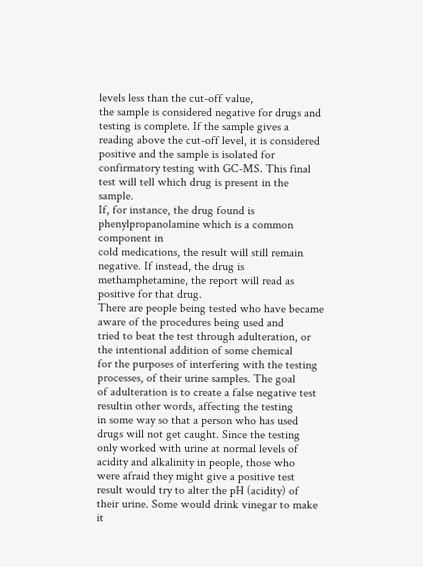levels less than the cut-off value,
the sample is considered negative for drugs and testing is complete. If the sample gives a
reading above the cut-off level, it is considered positive and the sample is isolated for confirmatory testing with GC-MS. This final test will tell which drug is present in the sample.
If, for instance, the drug found is phenylpropanolamine which is a common component in
cold medications, the result will still remain negative. If instead, the drug is methamphetamine, the report will read as positive for that drug.
There are people being tested who have became aware of the procedures being used and
tried to beat the test through adulteration, or the intentional addition of some chemical
for the purposes of interfering with the testing processes, of their urine samples. The goal
of adulteration is to create a false negative test resultin other words, affecting the testing
in some way so that a person who has used drugs will not get caught. Since the testing
only worked with urine at normal levels of acidity and alkalinity in people, those who
were afraid they might give a positive test result would try to alter the pH (acidity) of
their urine. Some would drink vinegar to make it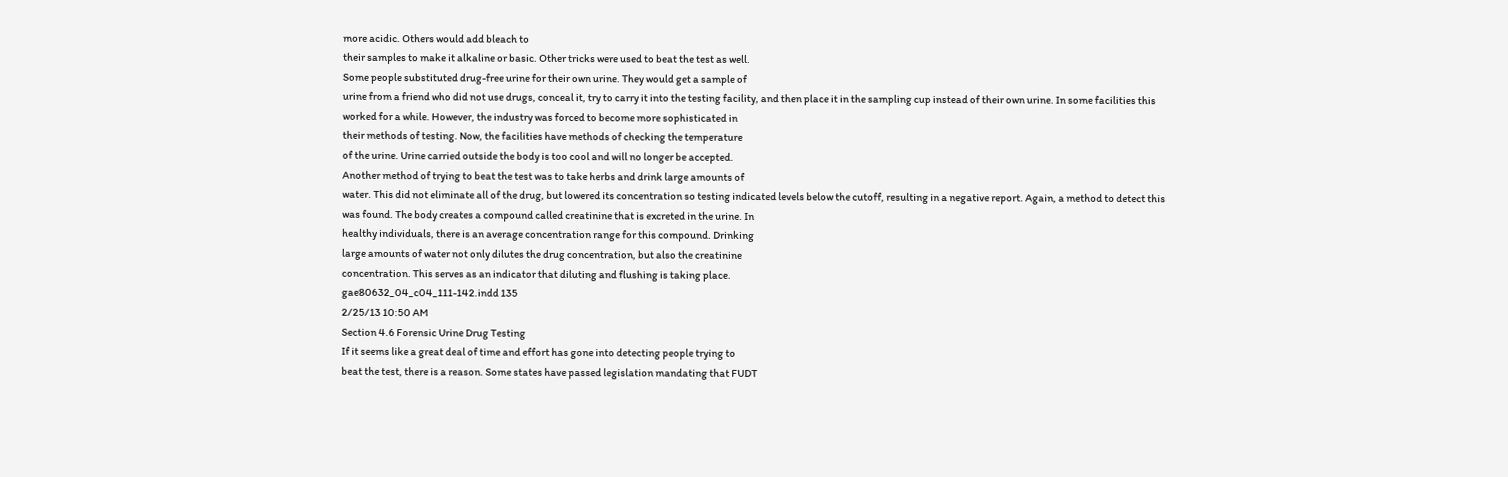more acidic. Others would add bleach to
their samples to make it alkaline or basic. Other tricks were used to beat the test as well.
Some people substituted drug-free urine for their own urine. They would get a sample of
urine from a friend who did not use drugs, conceal it, try to carry it into the testing facility, and then place it in the sampling cup instead of their own urine. In some facilities this
worked for a while. However, the industry was forced to become more sophisticated in
their methods of testing. Now, the facilities have methods of checking the temperature
of the urine. Urine carried outside the body is too cool and will no longer be accepted.
Another method of trying to beat the test was to take herbs and drink large amounts of
water. This did not eliminate all of the drug, but lowered its concentration so testing indicated levels below the cutoff, resulting in a negative report. Again, a method to detect this
was found. The body creates a compound called creatinine that is excreted in the urine. In
healthy individuals, there is an average concentration range for this compound. Drinking
large amounts of water not only dilutes the drug concentration, but also the creatinine
concentration. This serves as an indicator that diluting and flushing is taking place.
gae80632_04_c04_111-142.indd 135
2/25/13 10:50 AM
Section 4.6 Forensic Urine Drug Testing
If it seems like a great deal of time and effort has gone into detecting people trying to
beat the test, there is a reason. Some states have passed legislation mandating that FUDT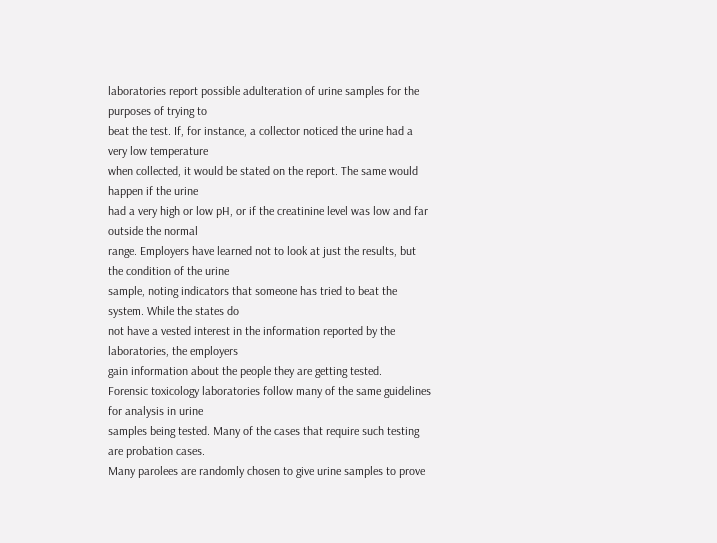laboratories report possible adulteration of urine samples for the purposes of trying to
beat the test. If, for instance, a collector noticed the urine had a very low temperature
when collected, it would be stated on the report. The same would happen if the urine
had a very high or low pH, or if the creatinine level was low and far outside the normal
range. Employers have learned not to look at just the results, but the condition of the urine
sample, noting indicators that someone has tried to beat the system. While the states do
not have a vested interest in the information reported by the laboratories, the employers
gain information about the people they are getting tested.
Forensic toxicology laboratories follow many of the same guidelines for analysis in urine
samples being tested. Many of the cases that require such testing are probation cases.
Many parolees are randomly chosen to give urine samples to prove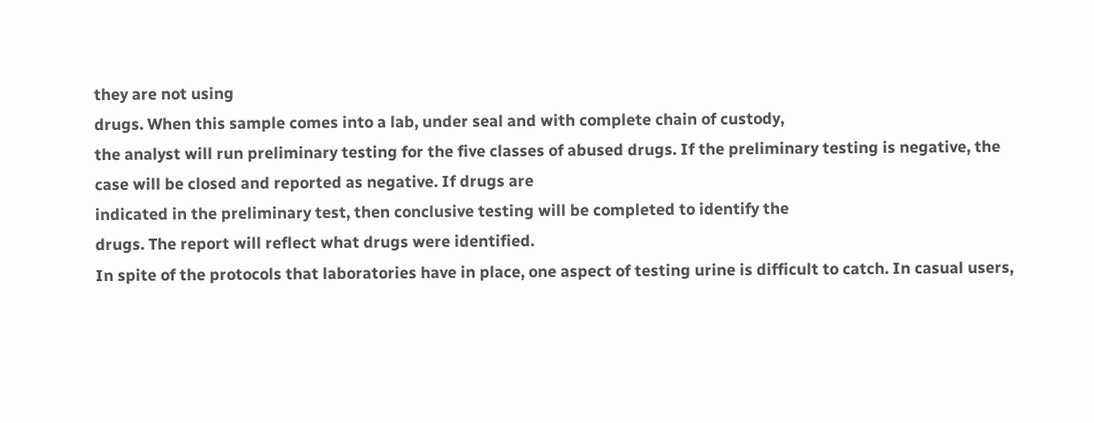they are not using
drugs. When this sample comes into a lab, under seal and with complete chain of custody,
the analyst will run preliminary testing for the five classes of abused drugs. If the preliminary testing is negative, the case will be closed and reported as negative. If drugs are
indicated in the preliminary test, then conclusive testing will be completed to identify the
drugs. The report will reflect what drugs were identified.
In spite of the protocols that laboratories have in place, one aspect of testing urine is difficult to catch. In casual users,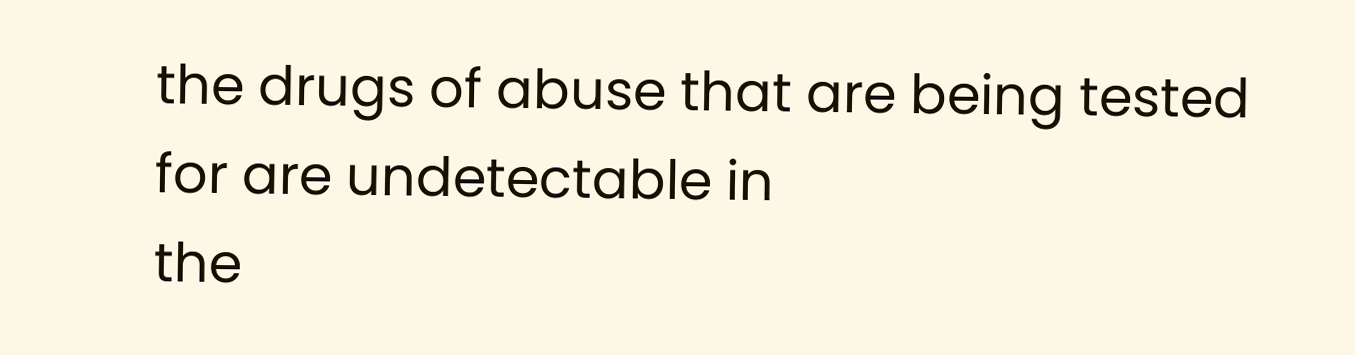the drugs of abuse that are being tested for are undetectable in
the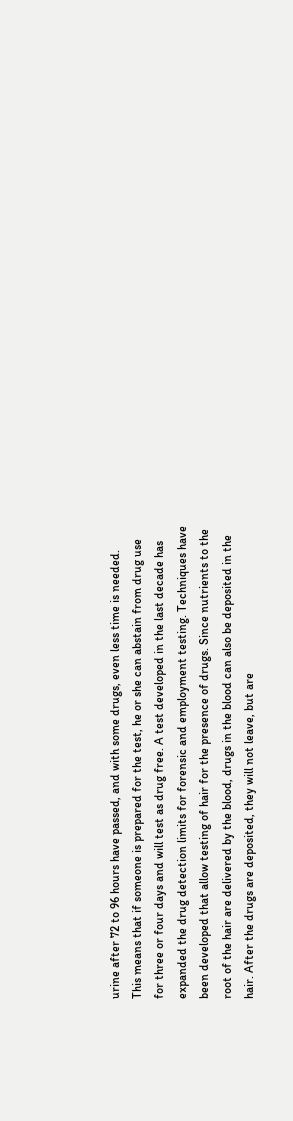urine after 72 to 96 hours have passed, and with some drugs, even less time is needed.
This means that if someone is prepared for the test, he or she can abstain from drug use
for three or four days and will test as drug free. A test developed in the last decade has
expanded the drug detection limits for forensic and employment testing. Techniques have
been developed that allow testing of hair for the presence of drugs. Since nutrients to the
root of the hair are delivered by the blood, drugs in the blood can also be deposited in the
hair. After the drugs are deposited, they will not leave, but are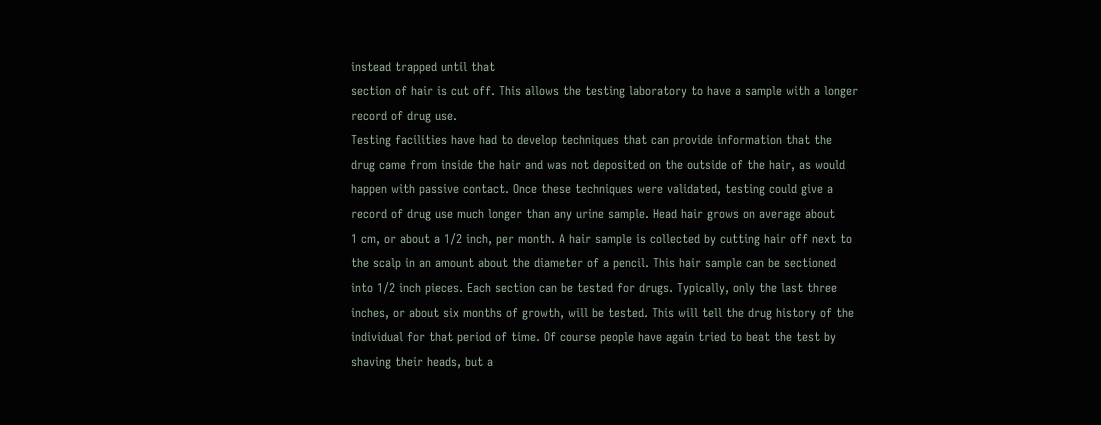instead trapped until that
section of hair is cut off. This allows the testing laboratory to have a sample with a longer
record of drug use.
Testing facilities have had to develop techniques that can provide information that the
drug came from inside the hair and was not deposited on the outside of the hair, as would
happen with passive contact. Once these techniques were validated, testing could give a
record of drug use much longer than any urine sample. Head hair grows on average about
1 cm, or about a 1/2 inch, per month. A hair sample is collected by cutting hair off next to
the scalp in an amount about the diameter of a pencil. This hair sample can be sectioned
into 1/2 inch pieces. Each section can be tested for drugs. Typically, only the last three
inches, or about six months of growth, will be tested. This will tell the drug history of the
individual for that period of time. Of course people have again tried to beat the test by
shaving their heads, but a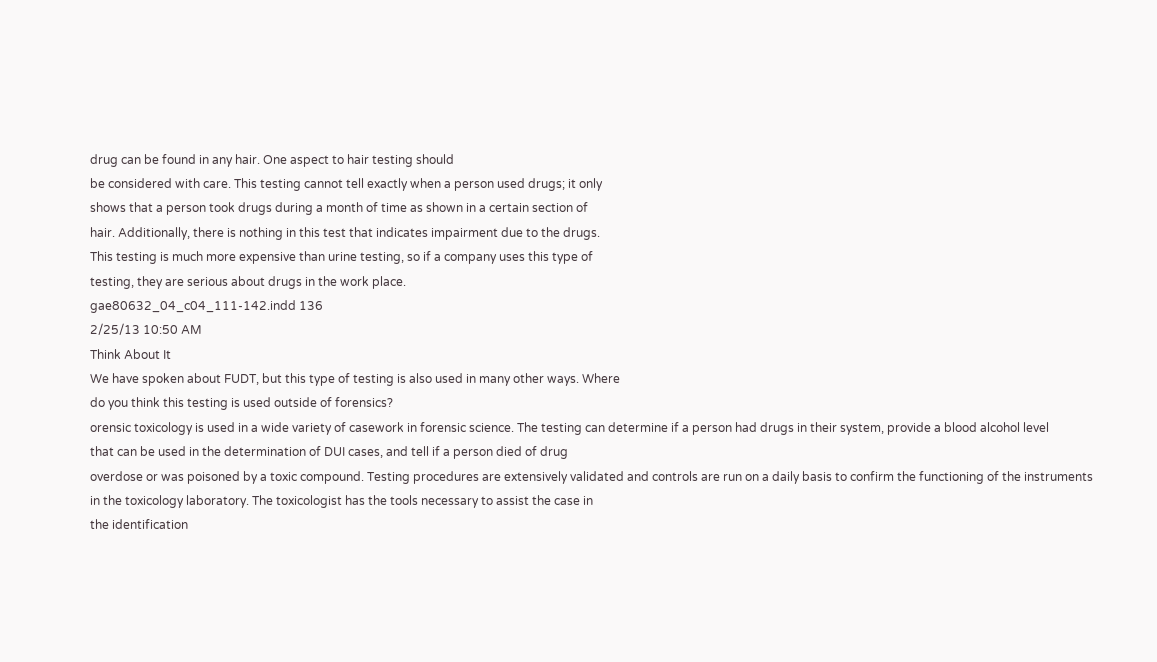drug can be found in any hair. One aspect to hair testing should
be considered with care. This testing cannot tell exactly when a person used drugs; it only
shows that a person took drugs during a month of time as shown in a certain section of
hair. Additionally, there is nothing in this test that indicates impairment due to the drugs.
This testing is much more expensive than urine testing, so if a company uses this type of
testing, they are serious about drugs in the work place.
gae80632_04_c04_111-142.indd 136
2/25/13 10:50 AM
Think About It
We have spoken about FUDT, but this type of testing is also used in many other ways. Where
do you think this testing is used outside of forensics?
orensic toxicology is used in a wide variety of casework in forensic science. The testing can determine if a person had drugs in their system, provide a blood alcohol level
that can be used in the determination of DUI cases, and tell if a person died of drug
overdose or was poisoned by a toxic compound. Testing procedures are extensively validated and controls are run on a daily basis to confirm the functioning of the instruments
in the toxicology laboratory. The toxicologist has the tools necessary to assist the case in
the identification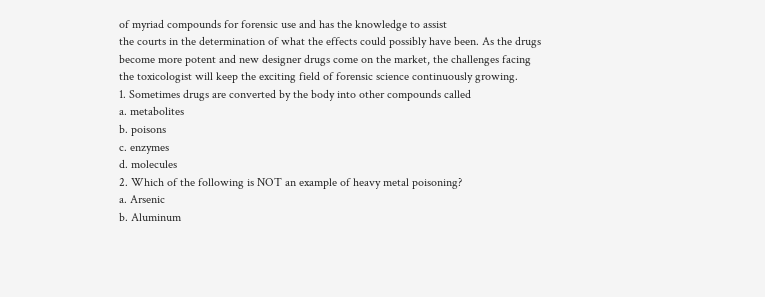of myriad compounds for forensic use and has the knowledge to assist
the courts in the determination of what the effects could possibly have been. As the drugs
become more potent and new designer drugs come on the market, the challenges facing
the toxicologist will keep the exciting field of forensic science continuously growing.
1. Sometimes drugs are converted by the body into other compounds called
a. metabolites
b. poisons
c. enzymes
d. molecules
2. Which of the following is NOT an example of heavy metal poisoning?
a. Arsenic
b. Aluminum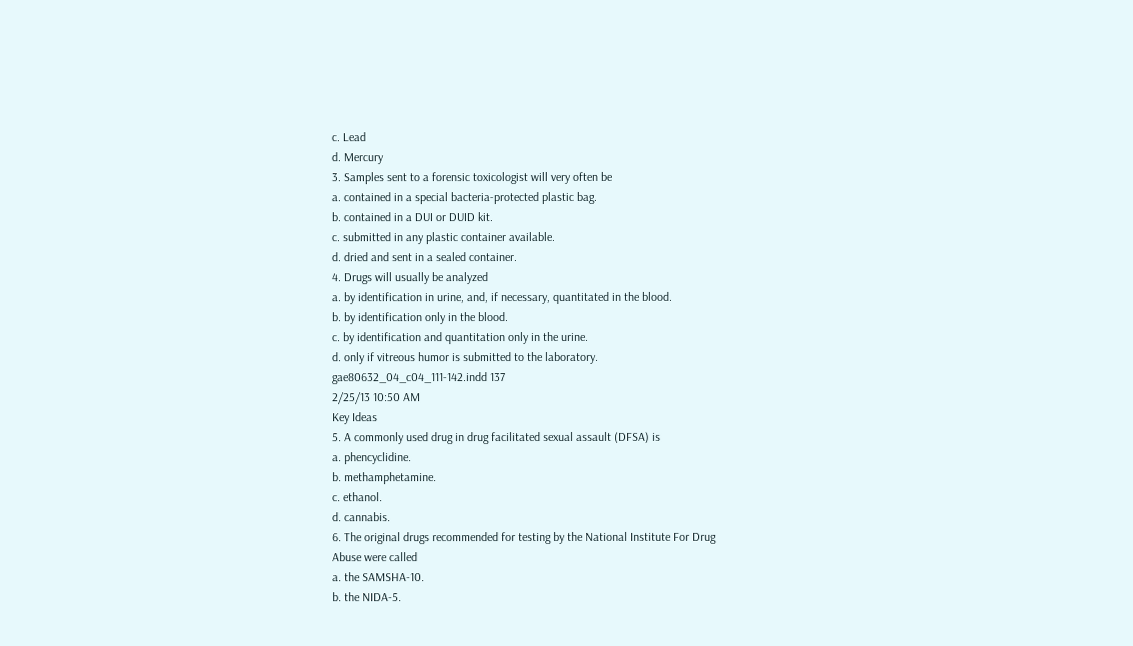c. Lead
d. Mercury
3. Samples sent to a forensic toxicologist will very often be
a. contained in a special bacteria-protected plastic bag.
b. contained in a DUI or DUID kit.
c. submitted in any plastic container available.
d. dried and sent in a sealed container.
4. Drugs will usually be analyzed
a. by identification in urine, and, if necessary, quantitated in the blood.
b. by identification only in the blood.
c. by identification and quantitation only in the urine.
d. only if vitreous humor is submitted to the laboratory.
gae80632_04_c04_111-142.indd 137
2/25/13 10:50 AM
Key Ideas
5. A commonly used drug in drug facilitated sexual assault (DFSA) is
a. phencyclidine.
b. methamphetamine.
c. ethanol.
d. cannabis.
6. The original drugs recommended for testing by the National Institute For Drug
Abuse were called
a. the SAMSHA-10.
b. the NIDA-5.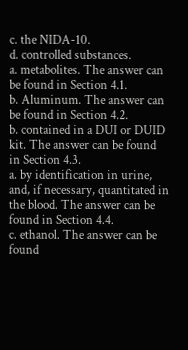c. the NIDA-10.
d. controlled substances.
a. metabolites. The answer can be found in Section 4.1.
b. Aluminum. The answer can be found in Section 4.2.
b. contained in a DUI or DUID kit. The answer can be found in Section 4.3.
a. by identification in urine, and, if necessary, quantitated in the blood. The answer can be found in Section 4.4.
c. ethanol. The answer can be found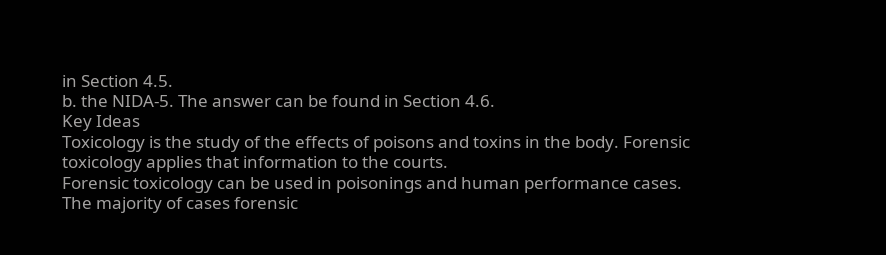in Section 4.5.
b. the NIDA-5. The answer can be found in Section 4.6.
Key Ideas
Toxicology is the study of the effects of poisons and toxins in the body. Forensic
toxicology applies that information to the courts.
Forensic toxicology can be used in poisonings and human performance cases.
The majority of cases forensic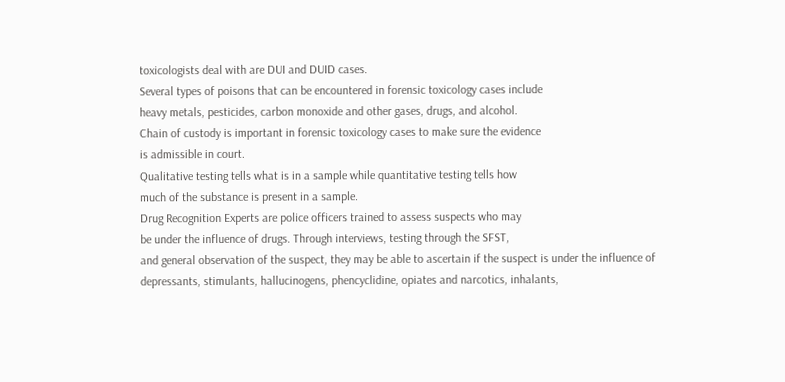toxicologists deal with are DUI and DUID cases.
Several types of poisons that can be encountered in forensic toxicology cases include
heavy metals, pesticides, carbon monoxide and other gases, drugs, and alcohol.
Chain of custody is important in forensic toxicology cases to make sure the evidence
is admissible in court.
Qualitative testing tells what is in a sample while quantitative testing tells how
much of the substance is present in a sample.
Drug Recognition Experts are police officers trained to assess suspects who may
be under the influence of drugs. Through interviews, testing through the SFST,
and general observation of the suspect, they may be able to ascertain if the suspect is under the influence of depressants, stimulants, hallucinogens, phencyclidine, opiates and narcotics, inhalants,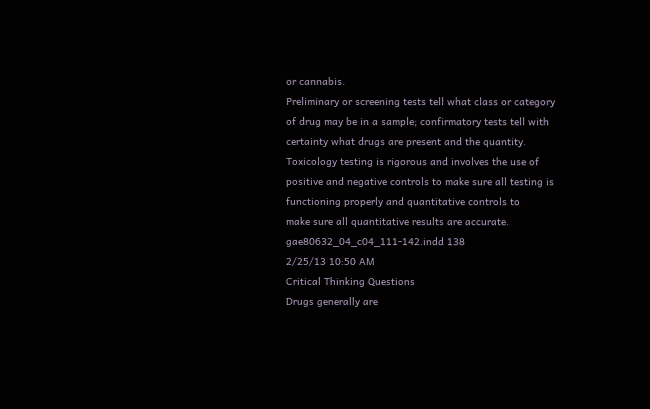or cannabis.
Preliminary or screening tests tell what class or category of drug may be in a sample; confirmatory tests tell with certainty what drugs are present and the quantity.
Toxicology testing is rigorous and involves the use of positive and negative controls to make sure all testing is functioning properly and quantitative controls to
make sure all quantitative results are accurate.
gae80632_04_c04_111-142.indd 138
2/25/13 10:50 AM
Critical Thinking Questions
Drugs generally are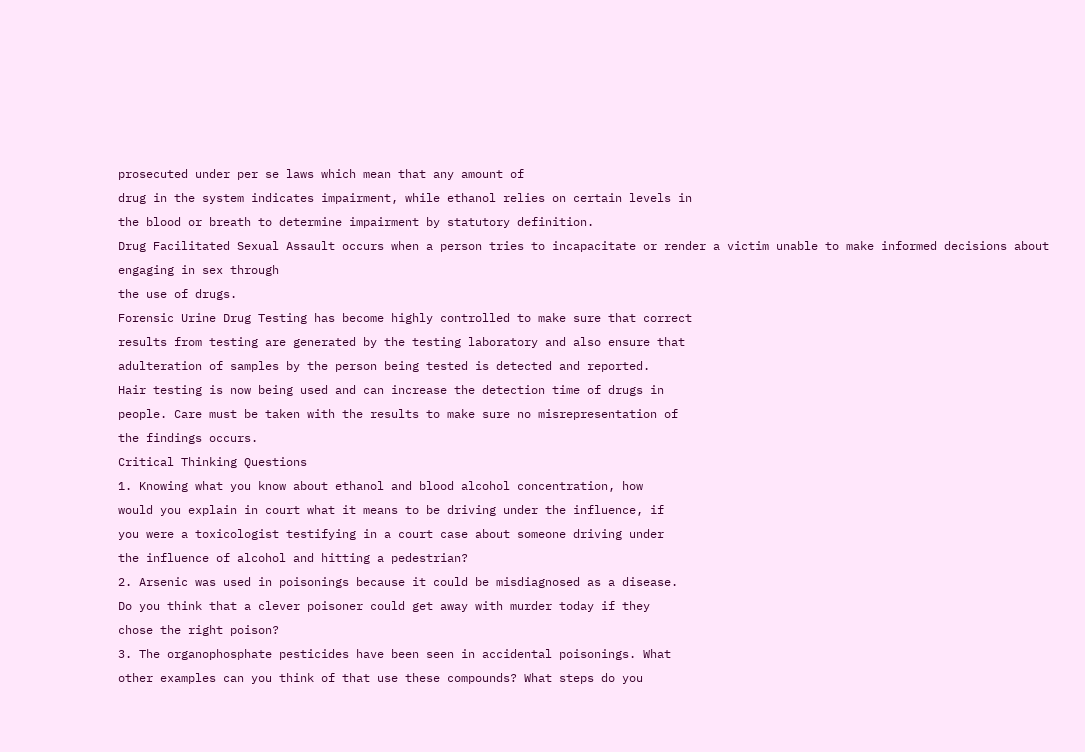prosecuted under per se laws which mean that any amount of
drug in the system indicates impairment, while ethanol relies on certain levels in
the blood or breath to determine impairment by statutory definition.
Drug Facilitated Sexual Assault occurs when a person tries to incapacitate or render a victim unable to make informed decisions about engaging in sex through
the use of drugs.
Forensic Urine Drug Testing has become highly controlled to make sure that correct
results from testing are generated by the testing laboratory and also ensure that
adulteration of samples by the person being tested is detected and reported.
Hair testing is now being used and can increase the detection time of drugs in
people. Care must be taken with the results to make sure no misrepresentation of
the findings occurs.
Critical Thinking Questions
1. Knowing what you know about ethanol and blood alcohol concentration, how
would you explain in court what it means to be driving under the influence, if
you were a toxicologist testifying in a court case about someone driving under
the influence of alcohol and hitting a pedestrian?
2. Arsenic was used in poisonings because it could be misdiagnosed as a disease.
Do you think that a clever poisoner could get away with murder today if they
chose the right poison?
3. The organophosphate pesticides have been seen in accidental poisonings. What
other examples can you think of that use these compounds? What steps do you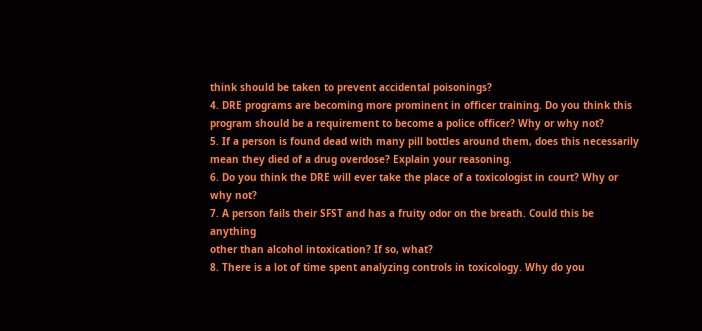think should be taken to prevent accidental poisonings?
4. DRE programs are becoming more prominent in officer training. Do you think this
program should be a requirement to become a police officer? Why or why not?
5. If a person is found dead with many pill bottles around them, does this necessarily
mean they died of a drug overdose? Explain your reasoning.
6. Do you think the DRE will ever take the place of a toxicologist in court? Why or
why not?
7. A person fails their SFST and has a fruity odor on the breath. Could this be anything
other than alcohol intoxication? If so, what?
8. There is a lot of time spent analyzing controls in toxicology. Why do you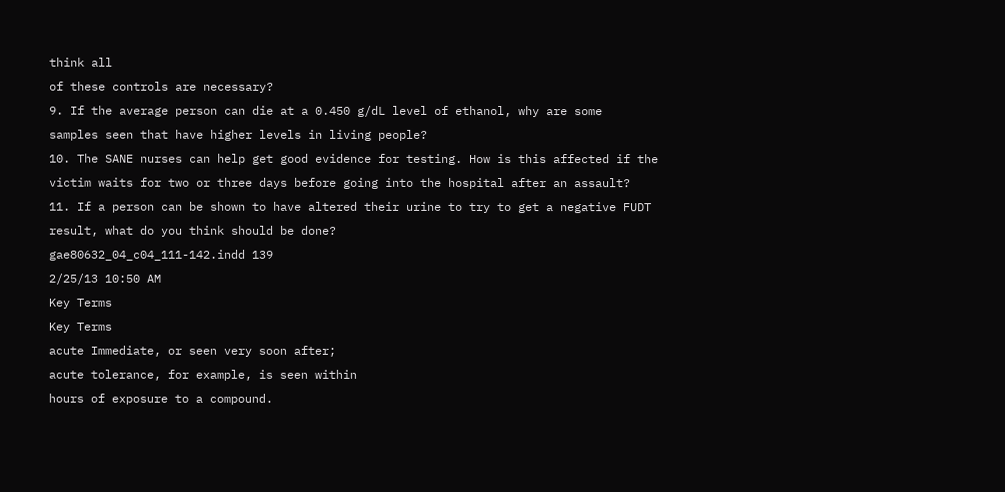think all
of these controls are necessary?
9. If the average person can die at a 0.450 g/dL level of ethanol, why are some
samples seen that have higher levels in living people?
10. The SANE nurses can help get good evidence for testing. How is this affected if the
victim waits for two or three days before going into the hospital after an assault?
11. If a person can be shown to have altered their urine to try to get a negative FUDT
result, what do you think should be done?
gae80632_04_c04_111-142.indd 139
2/25/13 10:50 AM
Key Terms
Key Terms
acute Immediate, or seen very soon after;
acute tolerance, for example, is seen within
hours of exposure to a compound.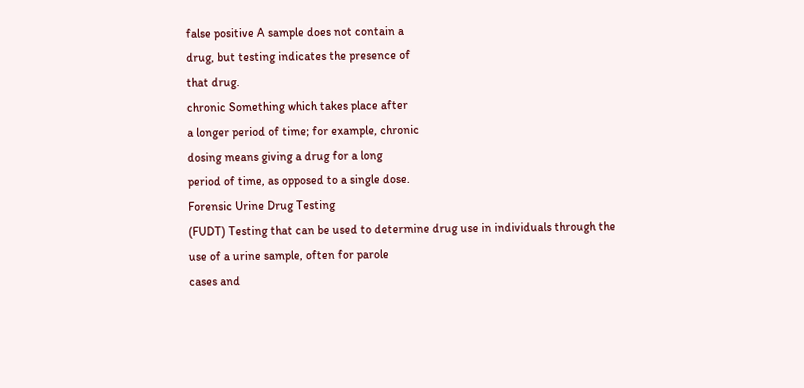false positive A sample does not contain a
drug, but testing indicates the presence of
that drug.
chronic Something which takes place after
a longer period of time; for example, chronic
dosing means giving a drug for a long
period of time, as opposed to a single dose.
Forensic Urine Drug Testing
(FUDT) Testing that can be used to determine drug use in individuals through the
use of a urine sample, often for parole
cases and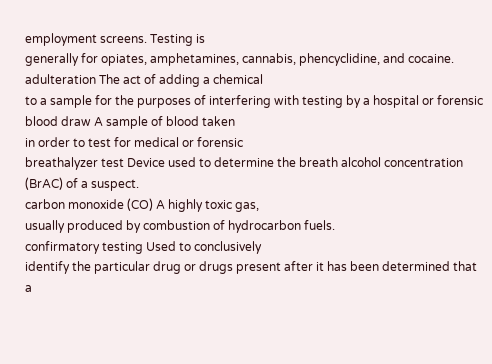employment screens. Testing is
generally for opiates, amphetamines, cannabis, phencyclidine, and cocaine.
adulteration The act of adding a chemical
to a sample for the purposes of interfering with testing by a hospital or forensic
blood draw A sample of blood taken
in order to test for medical or forensic
breathalyzer test Device used to determine the breath alcohol concentration
(BrAC) of a suspect.
carbon monoxide (CO) A highly toxic gas,
usually produced by combustion of hydrocarbon fuels.
confirmatory testing Used to conclusively
identify the particular drug or drugs present after it has been determined that a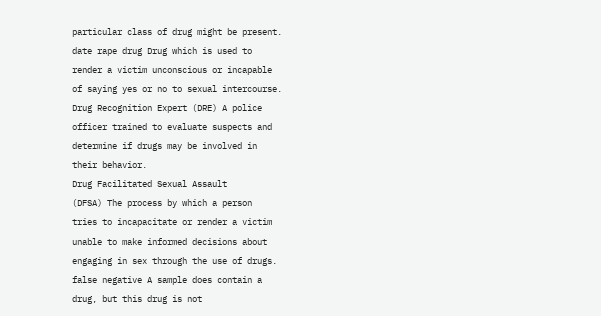particular class of drug might be present.
date rape drug Drug which is used to
render a victim unconscious or incapable
of saying yes or no to sexual intercourse.
Drug Recognition Expert (DRE) A police
officer trained to evaluate suspects and
determine if drugs may be involved in
their behavior.
Drug Facilitated Sexual Assault
(DFSA) The process by which a person
tries to incapacitate or render a victim
unable to make informed decisions about
engaging in sex through the use of drugs.
false negative A sample does contain a
drug, but this drug is not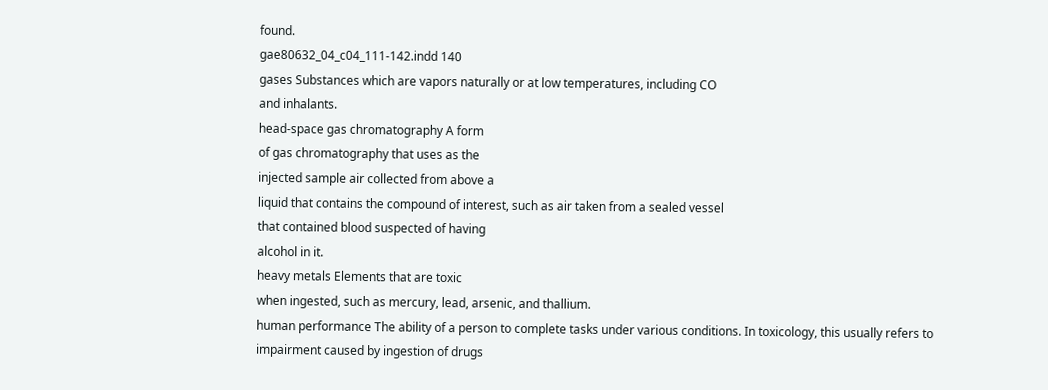found.
gae80632_04_c04_111-142.indd 140
gases Substances which are vapors naturally or at low temperatures, including CO
and inhalants.
head-space gas chromatography A form
of gas chromatography that uses as the
injected sample air collected from above a
liquid that contains the compound of interest, such as air taken from a sealed vessel
that contained blood suspected of having
alcohol in it.
heavy metals Elements that are toxic
when ingested, such as mercury, lead, arsenic, and thallium.
human performance The ability of a person to complete tasks under various conditions. In toxicology, this usually refers to
impairment caused by ingestion of drugs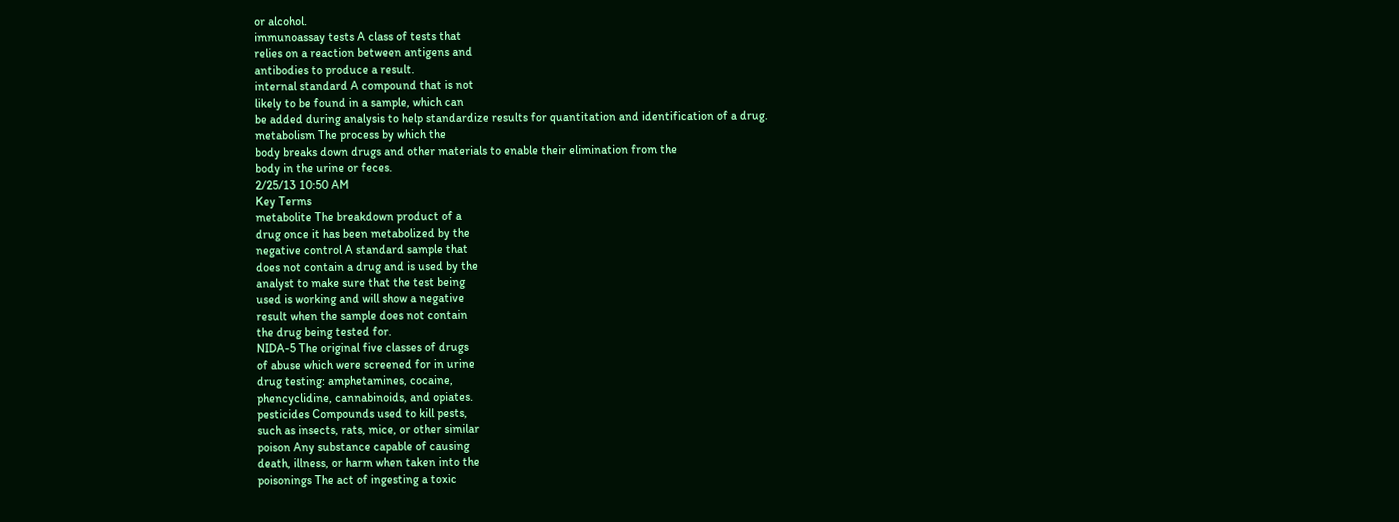or alcohol.
immunoassay tests A class of tests that
relies on a reaction between antigens and
antibodies to produce a result.
internal standard A compound that is not
likely to be found in a sample, which can
be added during analysis to help standardize results for quantitation and identification of a drug.
metabolism The process by which the
body breaks down drugs and other materials to enable their elimination from the
body in the urine or feces.
2/25/13 10:50 AM
Key Terms
metabolite The breakdown product of a
drug once it has been metabolized by the
negative control A standard sample that
does not contain a drug and is used by the
analyst to make sure that the test being
used is working and will show a negative
result when the sample does not contain
the drug being tested for.
NIDA-5 The original five classes of drugs
of abuse which were screened for in urine
drug testing: amphetamines, cocaine,
phencyclidine, cannabinoids, and opiates.
pesticides Compounds used to kill pests,
such as insects, rats, mice, or other similar
poison Any substance capable of causing
death, illness, or harm when taken into the
poisonings The act of ingesting a toxic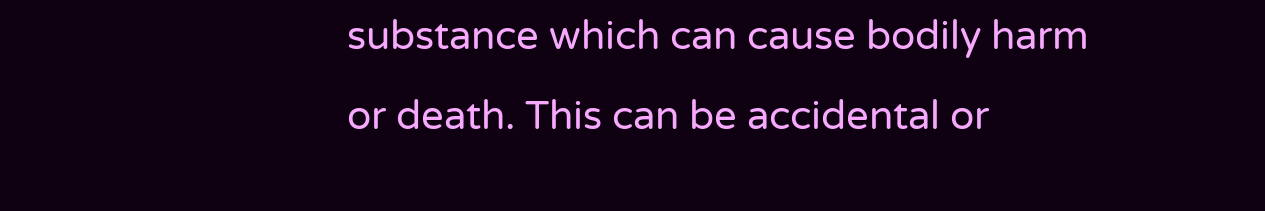substance which can cause bodily harm
or death. This can be accidental or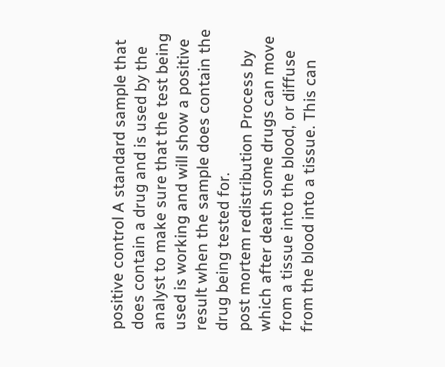positive control A standard sample that
does contain a drug and is used by the
analyst to make sure that the test being
used is working and will show a positive
result when the sample does contain the
drug being tested for.
post mortem redistribution Process by
which after death some drugs can move
from a tissue into the blood, or diffuse
from the blood into a tissue. This can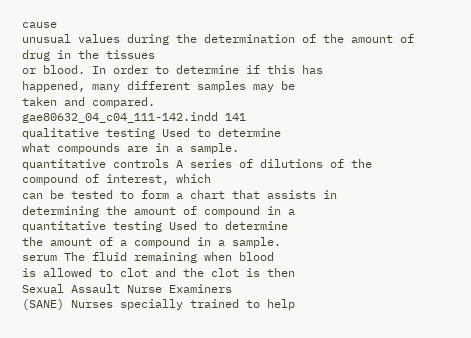cause
unusual values during the determination of the amount of drug in the tissues
or blood. In order to determine if this has
happened, many different samples may be
taken and compared.
gae80632_04_c04_111-142.indd 141
qualitative testing Used to determine
what compounds are in a sample.
quantitative controls A series of dilutions of the compound of interest, which
can be tested to form a chart that assists in
determining the amount of compound in a
quantitative testing Used to determine
the amount of a compound in a sample.
serum The fluid remaining when blood
is allowed to clot and the clot is then
Sexual Assault Nurse Examiners
(SANE) Nurses specially trained to help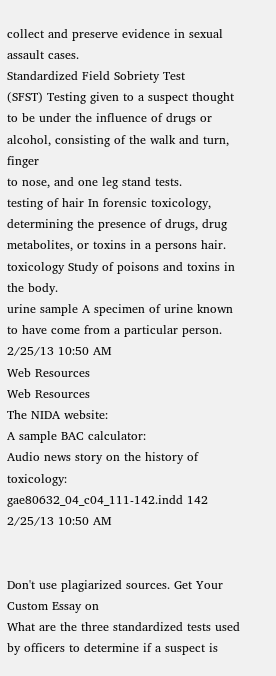collect and preserve evidence in sexual
assault cases.
Standardized Field Sobriety Test
(SFST) Testing given to a suspect thought
to be under the influence of drugs or alcohol, consisting of the walk and turn, finger
to nose, and one leg stand tests.
testing of hair In forensic toxicology,
determining the presence of drugs, drug
metabolites, or toxins in a persons hair.
toxicology Study of poisons and toxins in
the body.
urine sample A specimen of urine known
to have come from a particular person.
2/25/13 10:50 AM
Web Resources
Web Resources
The NIDA website:
A sample BAC calculator:
Audio news story on the history of toxicology:
gae80632_04_c04_111-142.indd 142
2/25/13 10:50 AM


Don't use plagiarized sources. Get Your Custom Essay on
What are the three standardized tests used by officers to determine if a suspect is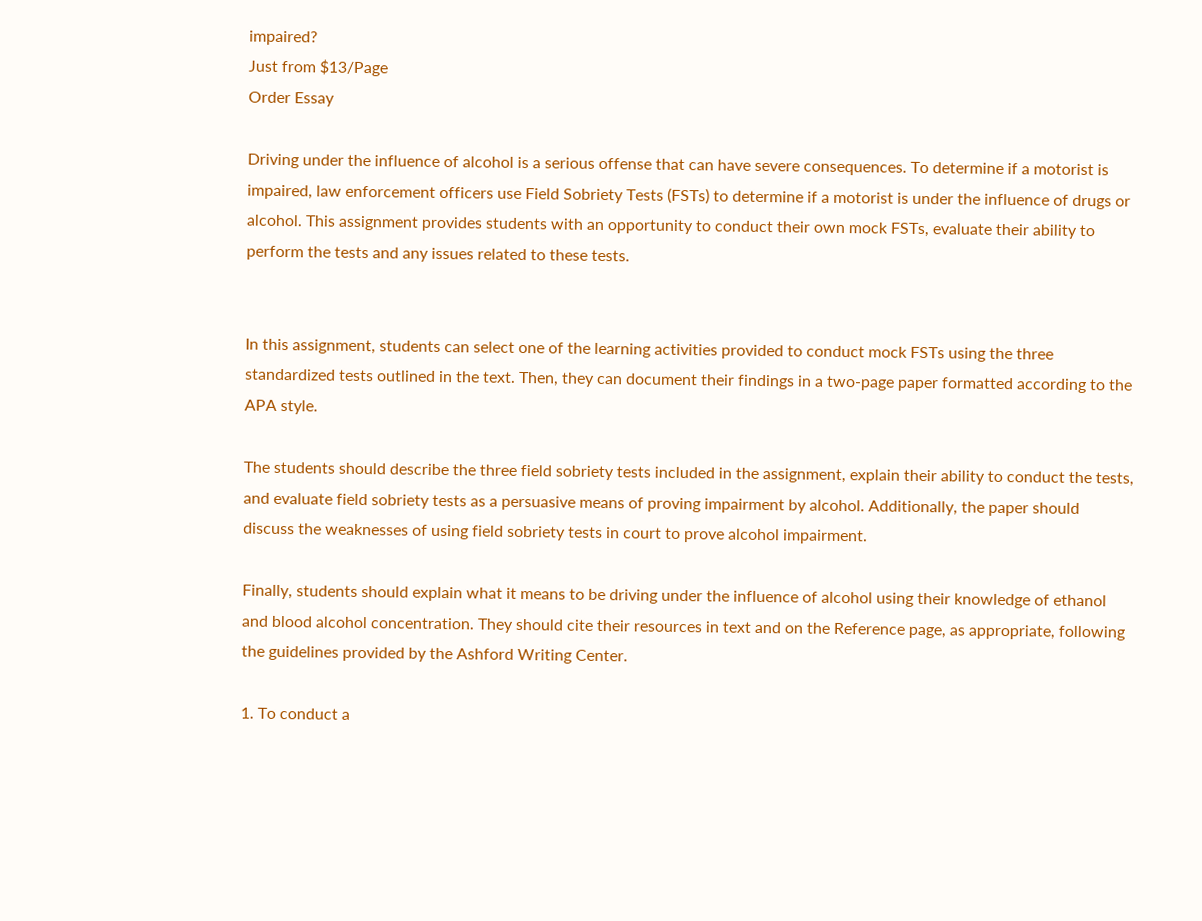impaired?
Just from $13/Page
Order Essay

Driving under the influence of alcohol is a serious offense that can have severe consequences. To determine if a motorist is impaired, law enforcement officers use Field Sobriety Tests (FSTs) to determine if a motorist is under the influence of drugs or alcohol. This assignment provides students with an opportunity to conduct their own mock FSTs, evaluate their ability to perform the tests and any issues related to these tests.


In this assignment, students can select one of the learning activities provided to conduct mock FSTs using the three standardized tests outlined in the text. Then, they can document their findings in a two-page paper formatted according to the APA style.

The students should describe the three field sobriety tests included in the assignment, explain their ability to conduct the tests, and evaluate field sobriety tests as a persuasive means of proving impairment by alcohol. Additionally, the paper should discuss the weaknesses of using field sobriety tests in court to prove alcohol impairment.

Finally, students should explain what it means to be driving under the influence of alcohol using their knowledge of ethanol and blood alcohol concentration. They should cite their resources in text and on the Reference page, as appropriate, following the guidelines provided by the Ashford Writing Center.

1. To conduct a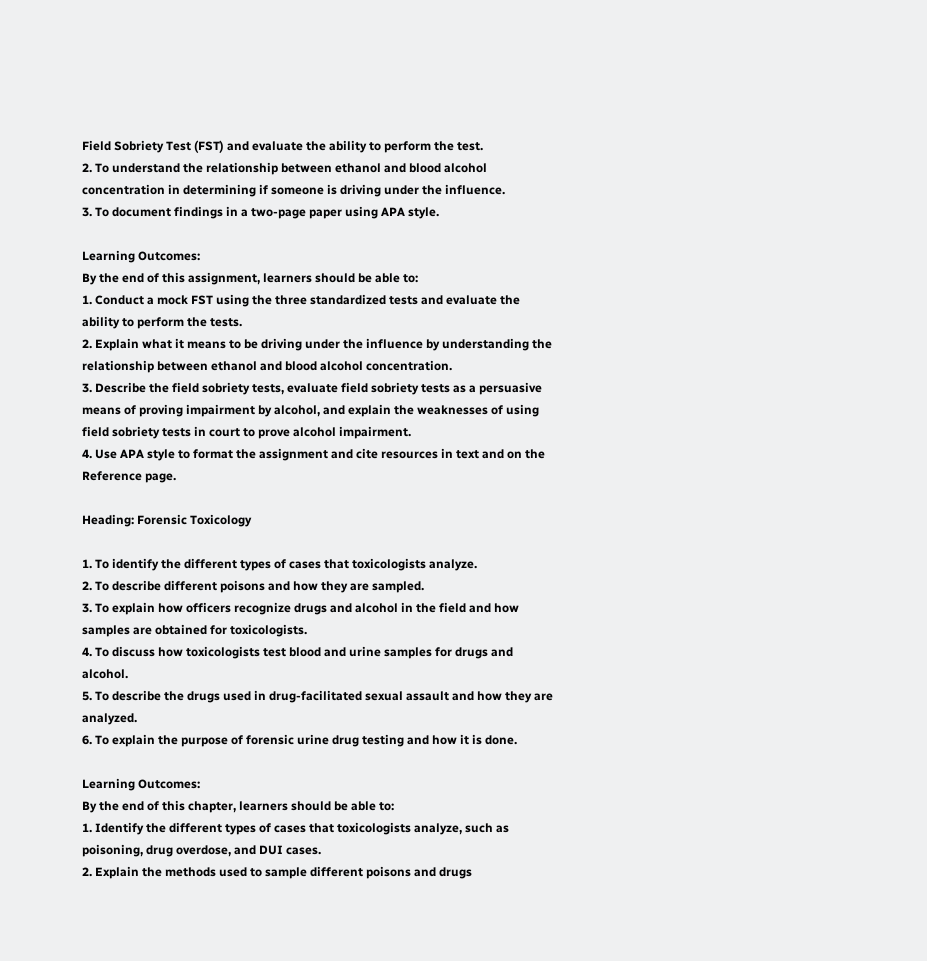Field Sobriety Test (FST) and evaluate the ability to perform the test.
2. To understand the relationship between ethanol and blood alcohol concentration in determining if someone is driving under the influence.
3. To document findings in a two-page paper using APA style.

Learning Outcomes:
By the end of this assignment, learners should be able to:
1. Conduct a mock FST using the three standardized tests and evaluate the ability to perform the tests.
2. Explain what it means to be driving under the influence by understanding the relationship between ethanol and blood alcohol concentration.
3. Describe the field sobriety tests, evaluate field sobriety tests as a persuasive means of proving impairment by alcohol, and explain the weaknesses of using field sobriety tests in court to prove alcohol impairment.
4. Use APA style to format the assignment and cite resources in text and on the Reference page.

Heading: Forensic Toxicology

1. To identify the different types of cases that toxicologists analyze.
2. To describe different poisons and how they are sampled.
3. To explain how officers recognize drugs and alcohol in the field and how samples are obtained for toxicologists.
4. To discuss how toxicologists test blood and urine samples for drugs and alcohol.
5. To describe the drugs used in drug-facilitated sexual assault and how they are analyzed.
6. To explain the purpose of forensic urine drug testing and how it is done.

Learning Outcomes:
By the end of this chapter, learners should be able to:
1. Identify the different types of cases that toxicologists analyze, such as poisoning, drug overdose, and DUI cases.
2. Explain the methods used to sample different poisons and drugs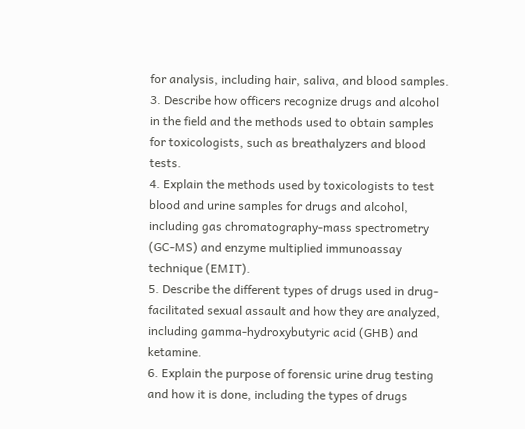for analysis, including hair, saliva, and blood samples.
3. Describe how officers recognize drugs and alcohol in the field and the methods used to obtain samples for toxicologists, such as breathalyzers and blood tests.
4. Explain the methods used by toxicologists to test blood and urine samples for drugs and alcohol, including gas chromatography-mass spectrometry (GC-MS) and enzyme multiplied immunoassay technique (EMIT).
5. Describe the different types of drugs used in drug-facilitated sexual assault and how they are analyzed, including gamma-hydroxybutyric acid (GHB) and ketamine.
6. Explain the purpose of forensic urine drug testing and how it is done, including the types of drugs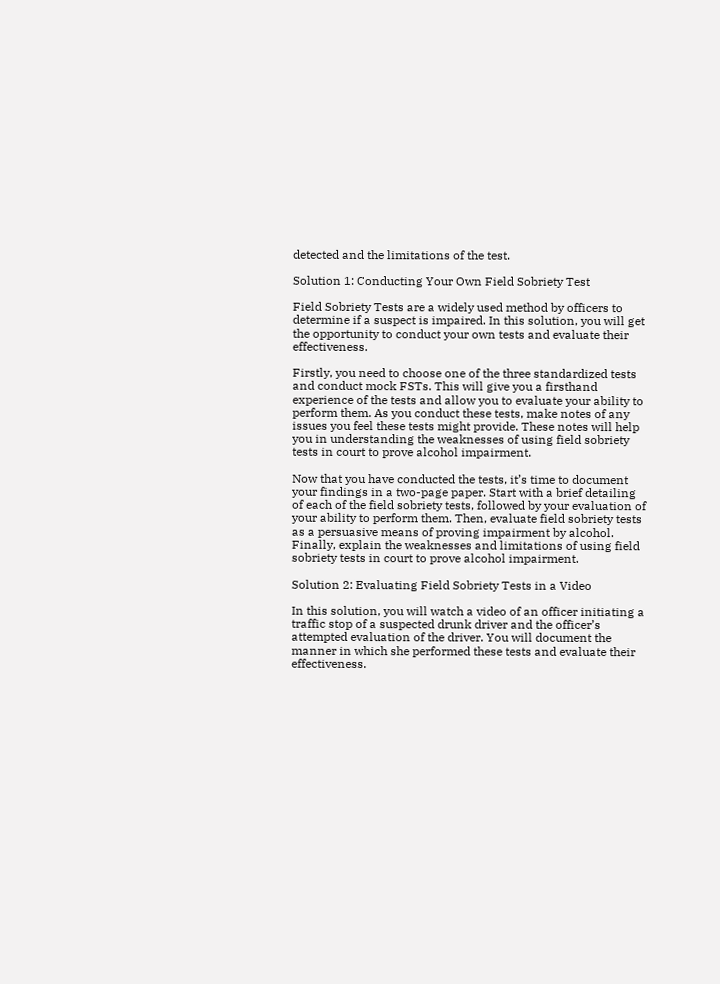detected and the limitations of the test.

Solution 1: Conducting Your Own Field Sobriety Test

Field Sobriety Tests are a widely used method by officers to determine if a suspect is impaired. In this solution, you will get the opportunity to conduct your own tests and evaluate their effectiveness.

Firstly, you need to choose one of the three standardized tests and conduct mock FSTs. This will give you a firsthand experience of the tests and allow you to evaluate your ability to perform them. As you conduct these tests, make notes of any issues you feel these tests might provide. These notes will help you in understanding the weaknesses of using field sobriety tests in court to prove alcohol impairment.

Now that you have conducted the tests, it’s time to document your findings in a two-page paper. Start with a brief detailing of each of the field sobriety tests, followed by your evaluation of your ability to perform them. Then, evaluate field sobriety tests as a persuasive means of proving impairment by alcohol. Finally, explain the weaknesses and limitations of using field sobriety tests in court to prove alcohol impairment.

Solution 2: Evaluating Field Sobriety Tests in a Video

In this solution, you will watch a video of an officer initiating a traffic stop of a suspected drunk driver and the officer’s attempted evaluation of the driver. You will document the manner in which she performed these tests and evaluate their effectiveness.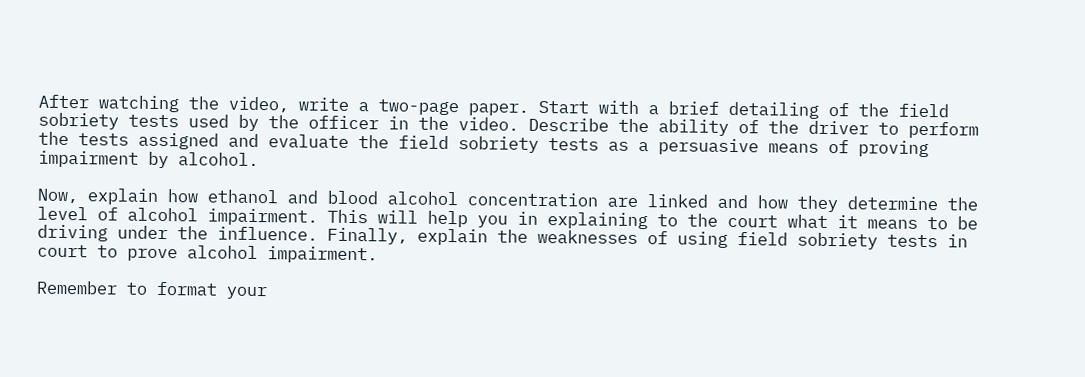After watching the video, write a two-page paper. Start with a brief detailing of the field sobriety tests used by the officer in the video. Describe the ability of the driver to perform the tests assigned and evaluate the field sobriety tests as a persuasive means of proving impairment by alcohol.

Now, explain how ethanol and blood alcohol concentration are linked and how they determine the level of alcohol impairment. This will help you in explaining to the court what it means to be driving under the influence. Finally, explain the weaknesses of using field sobriety tests in court to prove alcohol impairment.

Remember to format your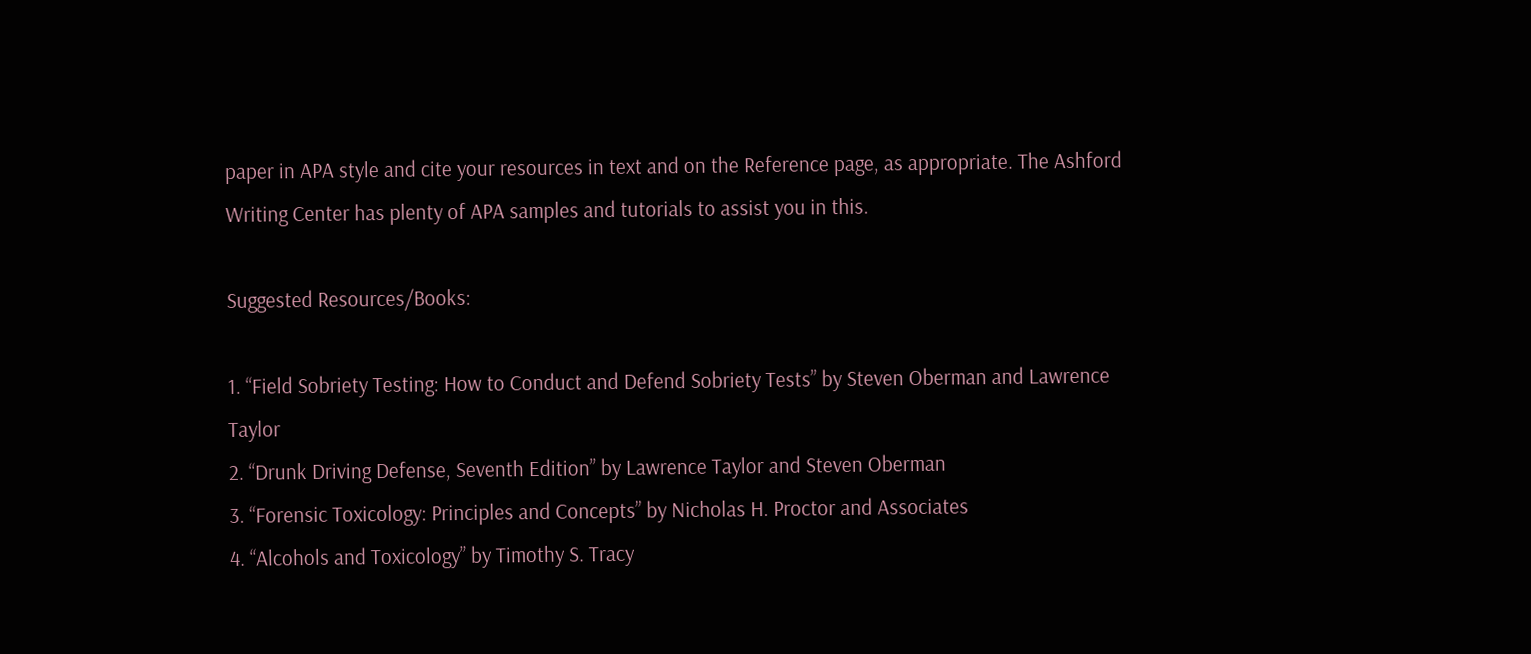paper in APA style and cite your resources in text and on the Reference page, as appropriate. The Ashford Writing Center has plenty of APA samples and tutorials to assist you in this.

Suggested Resources/Books:

1. “Field Sobriety Testing: How to Conduct and Defend Sobriety Tests” by Steven Oberman and Lawrence Taylor
2. “Drunk Driving Defense, Seventh Edition” by Lawrence Taylor and Steven Oberman
3. “Forensic Toxicology: Principles and Concepts” by Nicholas H. Proctor and Associates
4. “Alcohols and Toxicology” by Timothy S. Tracy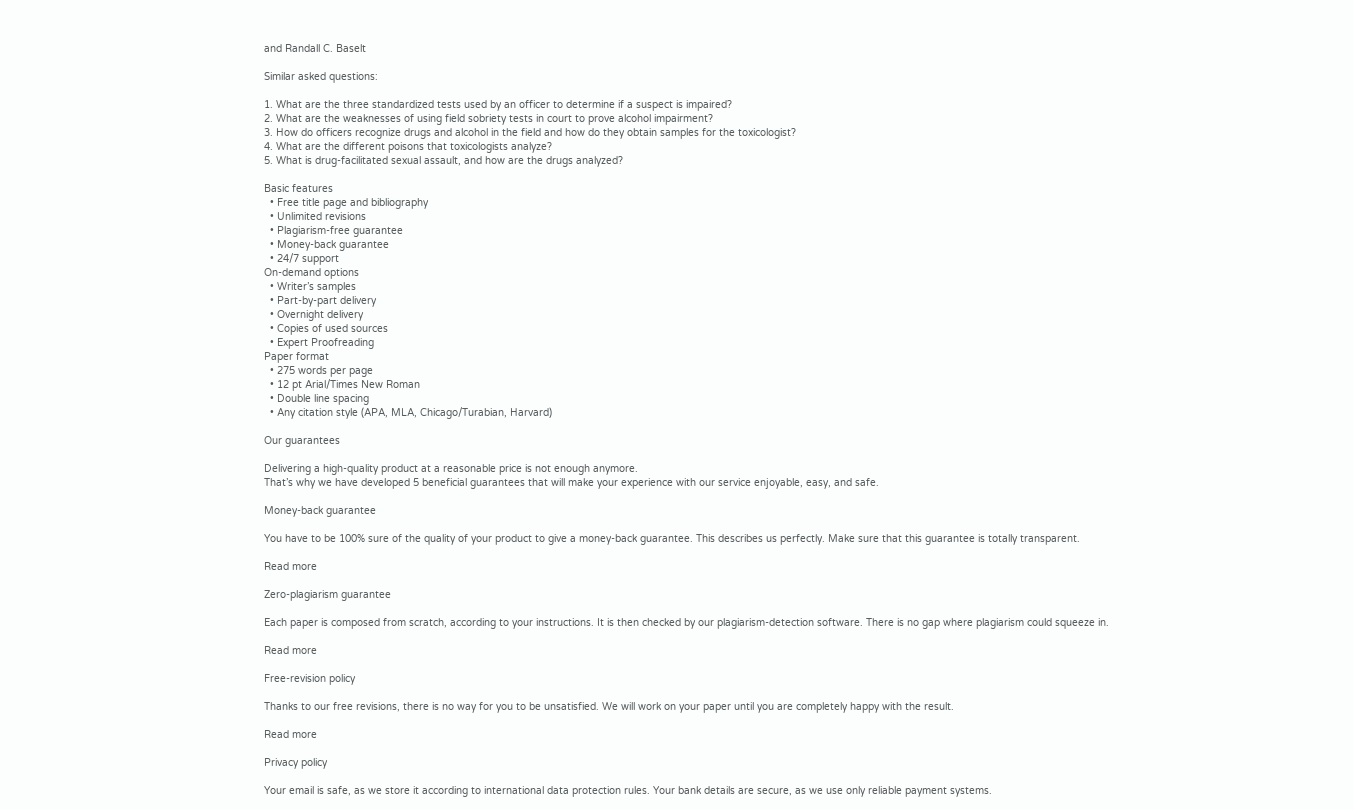and Randall C. Baselt

Similar asked questions:

1. What are the three standardized tests used by an officer to determine if a suspect is impaired?
2. What are the weaknesses of using field sobriety tests in court to prove alcohol impairment?
3. How do officers recognize drugs and alcohol in the field and how do they obtain samples for the toxicologist?
4. What are the different poisons that toxicologists analyze?
5. What is drug-facilitated sexual assault, and how are the drugs analyzed?

Basic features
  • Free title page and bibliography
  • Unlimited revisions
  • Plagiarism-free guarantee
  • Money-back guarantee
  • 24/7 support
On-demand options
  • Writer’s samples
  • Part-by-part delivery
  • Overnight delivery
  • Copies of used sources
  • Expert Proofreading
Paper format
  • 275 words per page
  • 12 pt Arial/Times New Roman
  • Double line spacing
  • Any citation style (APA, MLA, Chicago/Turabian, Harvard)

Our guarantees

Delivering a high-quality product at a reasonable price is not enough anymore.
That’s why we have developed 5 beneficial guarantees that will make your experience with our service enjoyable, easy, and safe.

Money-back guarantee

You have to be 100% sure of the quality of your product to give a money-back guarantee. This describes us perfectly. Make sure that this guarantee is totally transparent.

Read more

Zero-plagiarism guarantee

Each paper is composed from scratch, according to your instructions. It is then checked by our plagiarism-detection software. There is no gap where plagiarism could squeeze in.

Read more

Free-revision policy

Thanks to our free revisions, there is no way for you to be unsatisfied. We will work on your paper until you are completely happy with the result.

Read more

Privacy policy

Your email is safe, as we store it according to international data protection rules. Your bank details are secure, as we use only reliable payment systems.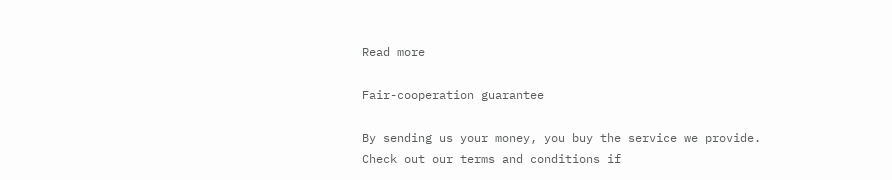Read more

Fair-cooperation guarantee

By sending us your money, you buy the service we provide. Check out our terms and conditions if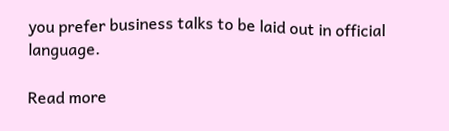you prefer business talks to be laid out in official language.

Read more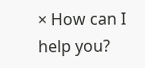× How can I help you?